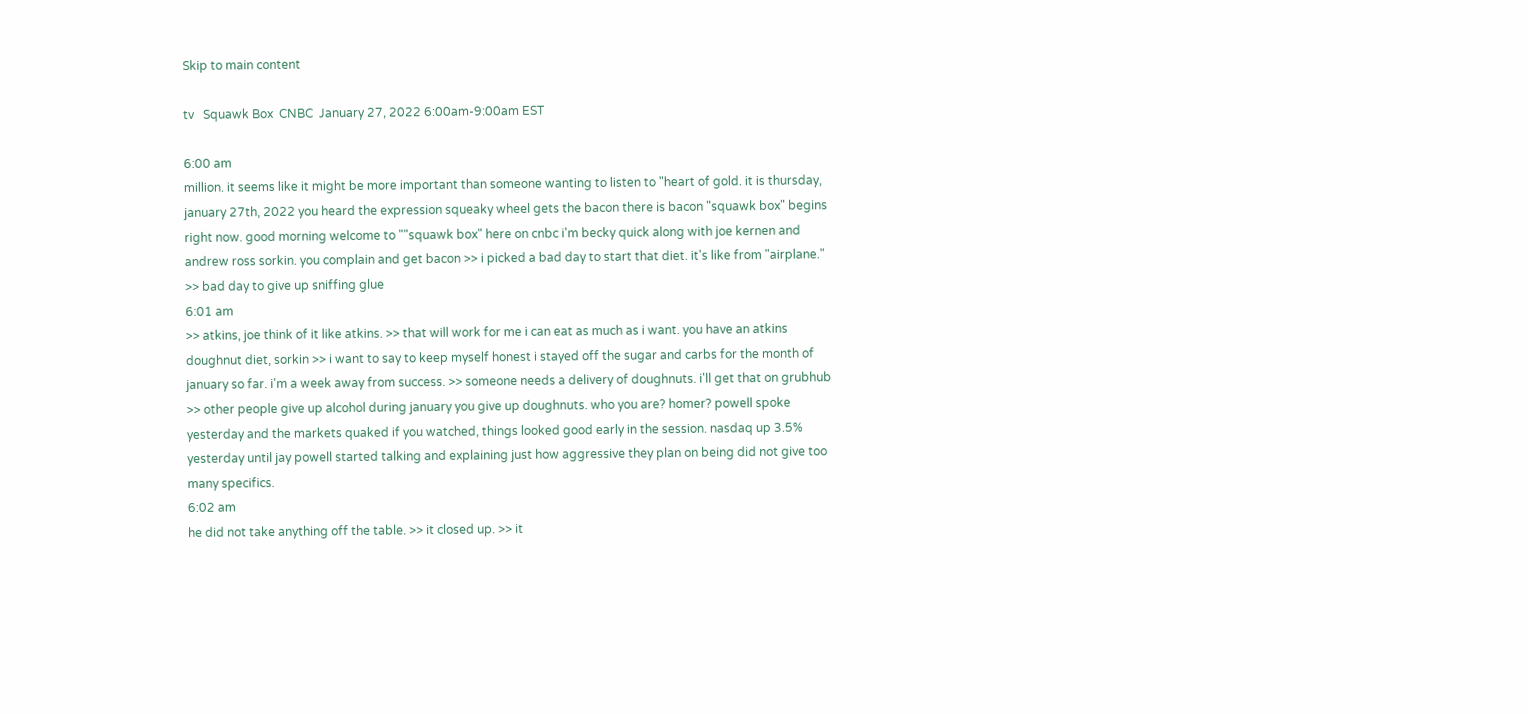Skip to main content

tv   Squawk Box  CNBC  January 27, 2022 6:00am-9:00am EST

6:00 am
million. it seems like it might be more important than someone wanting to listen to "heart of gold. it is thursday, january 27th, 2022 you heard the expression squeaky wheel gets the bacon there is bacon "squawk box" begins right now. good morning welcome to ""squawk box" here on cnbc i'm becky quick along with joe kernen and andrew ross sorkin. you complain and get bacon >> i picked a bad day to start that diet. it's like from "airplane." >> bad day to give up sniffing glue
6:01 am
>> atkins, joe think of it like atkins. >> that will work for me i can eat as much as i want. you have an atkins doughnut diet, sorkin >> i want to say to keep myself honest i stayed off the sugar and carbs for the month of january so far. i'm a week away from success. >> someone needs a delivery of doughnuts. i'll get that on grubhub >> other people give up alcohol during january you give up doughnuts. who you are? homer? powell spoke yesterday and the markets quaked if you watched, things looked good early in the session. nasdaq up 3.5% yesterday until jay powell started talking and explaining just how aggressive they plan on being did not give too many specifics.
6:02 am
he did not take anything off the table. >> it closed up. >> it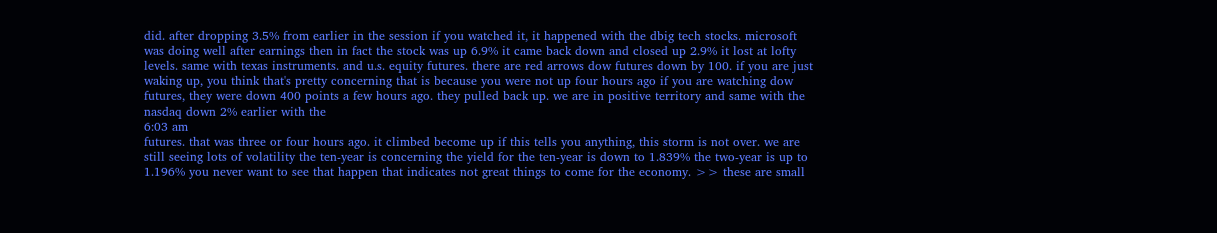did. after dropping 3.5% from earlier in the session if you watched it, it happened with the dbig tech stocks. microsoft was doing well after earnings then in fact the stock was up 6.9% it came back down and closed up 2.9% it lost at lofty levels. same with texas instruments. and u.s. equity futures. there are red arrows dow futures down by 100. if you are just waking up, you think that's pretty concerning that is because you were not up four hours ago if you are watching dow futures, they were down 400 points a few hours ago. they pulled back up. we are in positive territory and same with the nasdaq down 2% earlier with the
6:03 am
futures. that was three or four hours ago. it climbed become up if this tells you anything, this storm is not over. we are still seeing lots of volatility the ten-year is concerning the yield for the ten-year is down to 1.839% the two-year is up to 1.196% you never want to see that happen that indicates not great things to come for the economy. >> these are small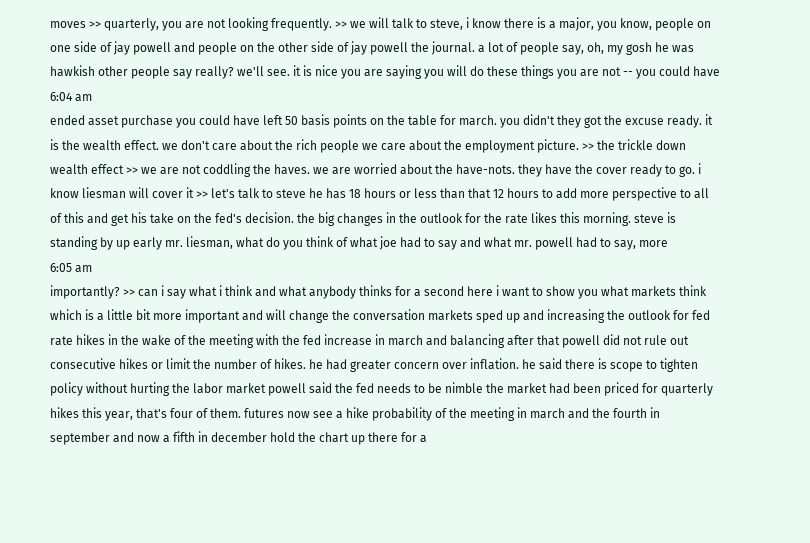moves >> quarterly, you are not looking frequently. >> we will talk to steve, i know there is a major, you know, people on one side of jay powell and people on the other side of jay powell the journal. a lot of people say, oh, my gosh he was hawkish other people say really? we'll see. it is nice you are saying you will do these things you are not -- you could have
6:04 am
ended asset purchase you could have left 50 basis points on the table for march. you didn't they got the excuse ready. it is the wealth effect. we don't care about the rich people we care about the employment picture. >> the trickle down wealth effect >> we are not coddling the haves. we are worried about the have-nots. they have the cover ready to go. i know liesman will cover it >> let's talk to steve he has 18 hours or less than that 12 hours to add more perspective to all of this and get his take on the fed's decision. the big changes in the outlook for the rate likes this morning. steve is standing by up early mr. liesman, what do you think of what joe had to say and what mr. powell had to say, more
6:05 am
importantly? >> can i say what i think and what anybody thinks for a second here i want to show you what markets think which is a little bit more important and will change the conversation markets sped up and increasing the outlook for fed rate hikes in the wake of the meeting with the fed increase in march and balancing after that powell did not rule out consecutive hikes or limit the number of hikes. he had greater concern over inflation. he said there is scope to tighten policy without hurting the labor market powell said the fed needs to be nimble the market had been priced for quarterly hikes this year, that's four of them. futures now see a hike probability of the meeting in march and the fourth in september and now a fifth in december hold the chart up there for a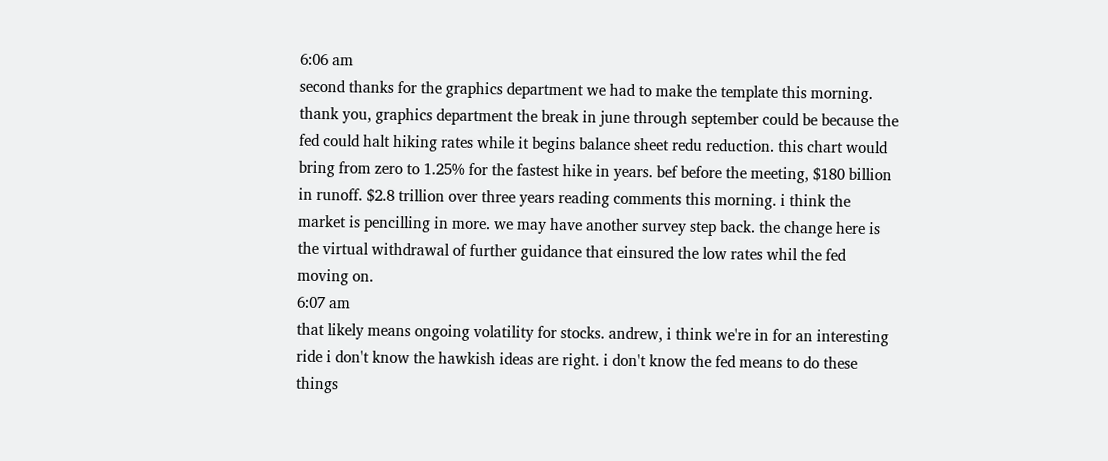6:06 am
second thanks for the graphics department we had to make the template this morning. thank you, graphics department the break in june through september could be because the fed could halt hiking rates while it begins balance sheet redu reduction. this chart would bring from zero to 1.25% for the fastest hike in years. bef before the meeting, $180 billion in runoff. $2.8 trillion over three years reading comments this morning. i think the market is pencilling in more. we may have another survey step back. the change here is the virtual withdrawal of further guidance that einsured the low rates whil the fed moving on.
6:07 am
that likely means ongoing volatility for stocks. andrew, i think we're in for an interesting ride i don't know the hawkish ideas are right. i don't know the fed means to do these things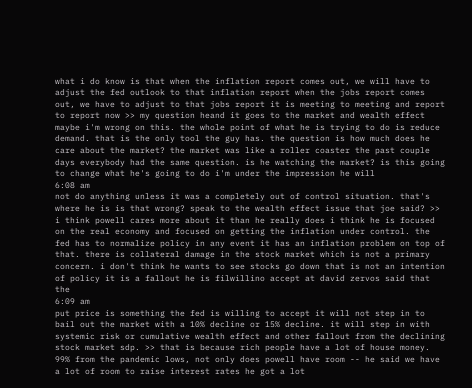what i do know is that when the inflation report comes out, we will have to adjust the fed outlook to that inflation report when the jobs report comes out, we have to adjust to that jobs report it is meeting to meeting and report to report now >> my question heand it goes to the market and wealth effect maybe i'm wrong on this. the whole point of what he is trying to do is reduce demand. that is the only tool the guy has. the question is how much does he care about the market? the market was like a roller coaster the past couple days everybody had the same question. is he watching the market? is this going to change what he's going to do i'm under the impression he will
6:08 am
not do anything unless it was a completely out of control situation. that's where he is is that wrong? speak to the wealth effect issue that joe said? >> i think powell cares more about it than he really does i think he is focused on the real economy and focused on getting the inflation under control. the fed has to normalize policy in any event it has an inflation problem on top of that. there is collateral damage in the stock market which is not a primary concern. i don't think he wants to see stocks go down that is not an intention of policy it is a fallout he is filwillino accept at david zervos said that the
6:09 am
put price is something the fed is willing to accept it will not step in to bail out the market with a 10% decline or 15% decline. it will step in with systemic risk or cumulative wealth effect and other fallout from the declining stock market sdp. >> that is because rich people have a lot of house money. 99% from the pandemic lows, not only does powell have room -- he said we have a lot of room to raise interest rates he got a lot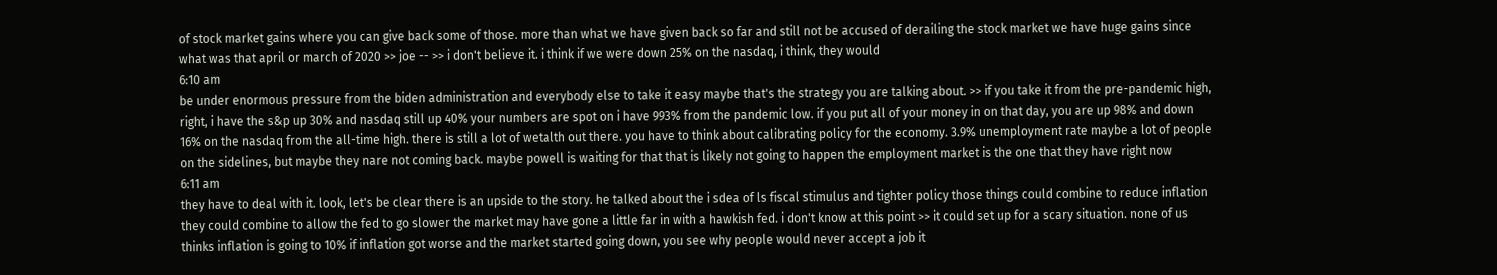of stock market gains where you can give back some of those. more than what we have given back so far and still not be accused of derailing the stock market we have huge gains since what was that april or march of 2020 >> joe -- >> i don't believe it. i think if we were down 25% on the nasdaq, i think, they would
6:10 am
be under enormous pressure from the biden administration and everybody else to take it easy maybe that's the strategy you are talking about. >> if you take it from the pre-pandemic high, right, i have the s&p up 30% and nasdaq still up 40% your numbers are spot on i have 993% from the pandemic low. if you put all of your money in on that day, you are up 98% and down 16% on the nasdaq from the all-time high. there is still a lot of wetalth out there. you have to think about calibrating policy for the economy. 3.9% unemployment rate maybe a lot of people on the sidelines, but maybe they nare not coming back. maybe powell is waiting for that that is likely not going to happen the employment market is the one that they have right now
6:11 am
they have to deal with it. look, let's be clear there is an upside to the story. he talked about the i sdea of ls fiscal stimulus and tighter policy those things could combine to reduce inflation they could combine to allow the fed to go slower the market may have gone a little far in with a hawkish fed. i don't know at this point >> it could set up for a scary situation. none of us thinks inflation is going to 10% if inflation got worse and the market started going down, you see why people would never accept a job it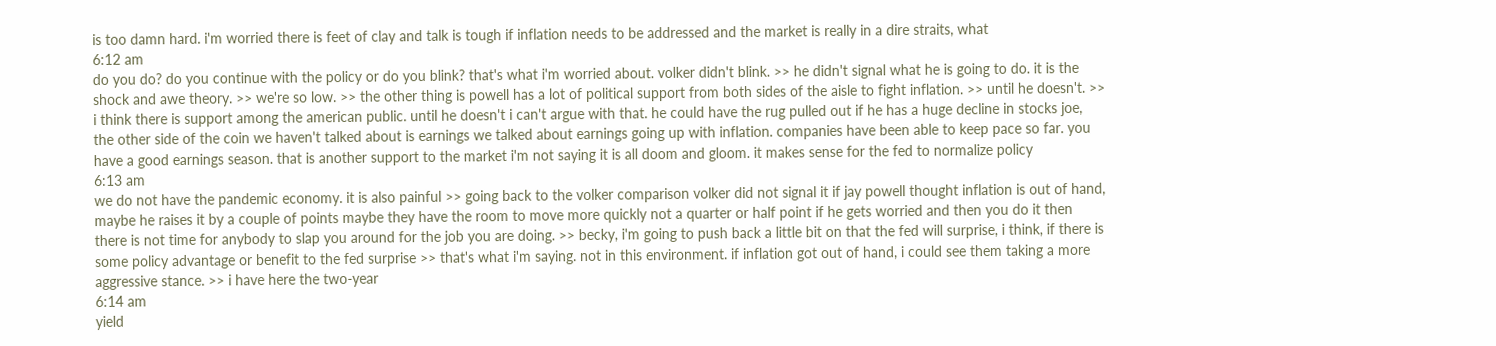is too damn hard. i'm worried there is feet of clay and talk is tough if inflation needs to be addressed and the market is really in a dire straits, what
6:12 am
do you do? do you continue with the policy or do you blink? that's what i'm worried about. volker didn't blink. >> he didn't signal what he is going to do. it is the shock and awe theory. >> we're so low. >> the other thing is powell has a lot of political support from both sides of the aisle to fight inflation. >> until he doesn't. >> i think there is support among the american public. until he doesn't i can't argue with that. he could have the rug pulled out if he has a huge decline in stocks joe, the other side of the coin we haven't talked about is earnings we talked about earnings going up with inflation. companies have been able to keep pace so far. you have a good earnings season. that is another support to the market i'm not saying it is all doom and gloom. it makes sense for the fed to normalize policy
6:13 am
we do not have the pandemic economy. it is also painful >> going back to the volker comparison volker did not signal it if jay powell thought inflation is out of hand, maybe he raises it by a couple of points maybe they have the room to move more quickly not a quarter or half point if he gets worried and then you do it then there is not time for anybody to slap you around for the job you are doing. >> becky, i'm going to push back a little bit on that the fed will surprise, i think, if there is some policy advantage or benefit to the fed surprise >> that's what i'm saying. not in this environment. if inflation got out of hand, i could see them taking a more aggressive stance. >> i have here the two-year
6:14 am
yield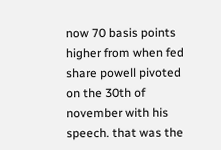now 70 basis points higher from when fed share powell pivoted on the 30th of november with his speech. that was the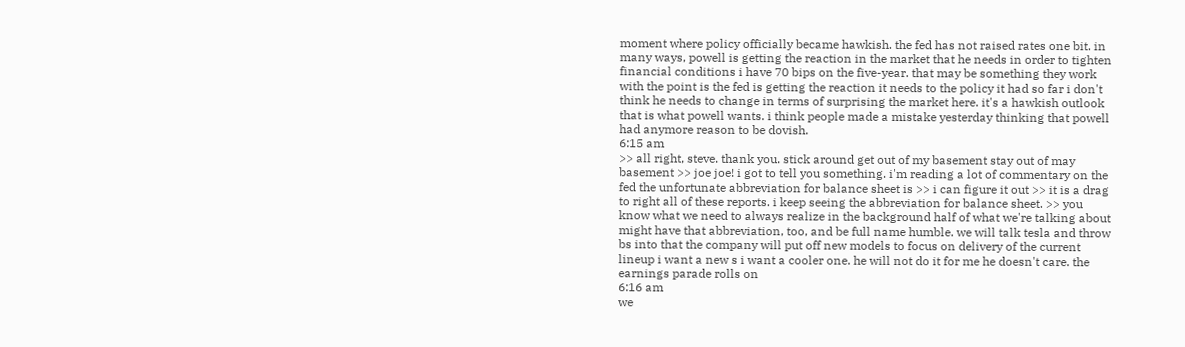moment where policy officially became hawkish. the fed has not raised rates one bit. in many ways, powell is getting the reaction in the market that he needs in order to tighten financial conditions i have 70 bips on the five-year. that may be something they work with the point is the fed is getting the reaction it needs to the policy it had so far i don't think he needs to change in terms of surprising the market here. it's a hawkish outlook that is what powell wants. i think people made a mistake yesterday thinking that powell had anymore reason to be dovish.
6:15 am
>> all right, steve. thank you. stick around get out of my basement stay out of may basement >> joe joe! i got to tell you something. i'm reading a lot of commentary on the fed the unfortunate abbreviation for balance sheet is >> i can figure it out >> it is a drag to right all of these reports. i keep seeing the abbreviation for balance sheet. >> you know what we need to always realize in the background half of what we're talking about might have that abbreviation, too, and be full name humble. we will talk tesla and throw bs into that the company will put off new models to focus on delivery of the current lineup i want a new s i want a cooler one. he will not do it for me he doesn't care. the earnings parade rolls on
6:16 am
we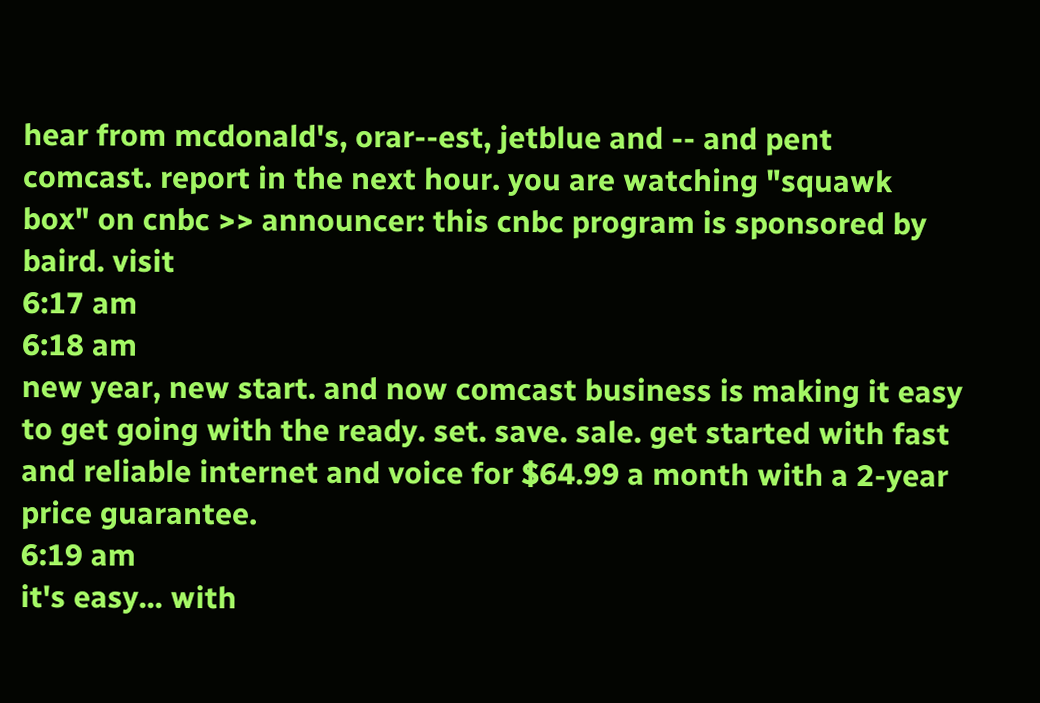hear from mcdonald's, orar--est, jetblue and -- and pent comcast. report in the next hour. you are watching "squawk box" on cnbc >> announcer: this cnbc program is sponsored by baird. visit
6:17 am
6:18 am
new year, new start. and now comcast business is making it easy to get going with the ready. set. save. sale. get started with fast and reliable internet and voice for $64.99 a month with a 2-year price guarantee.
6:19 am
it's easy... with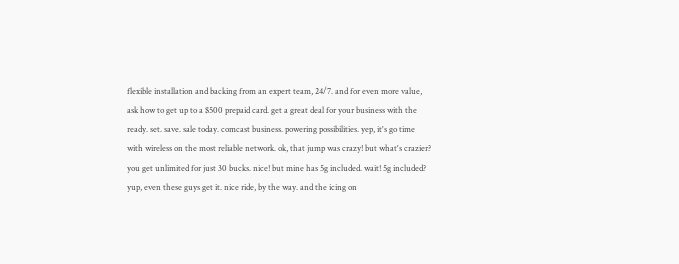flexible installation and backing from an expert team, 24/7. and for even more value, ask how to get up to a $500 prepaid card. get a great deal for your business with the ready. set. save. sale today. comcast business. powering possibilities. yep, it's go time with wireless on the most reliable network. ok, that jump was crazy! but what's crazier? you get unlimited for just 30 bucks. nice! but mine has 5g included. wait! 5g included? yup, even these guys get it. nice ride, by the way. and the icing on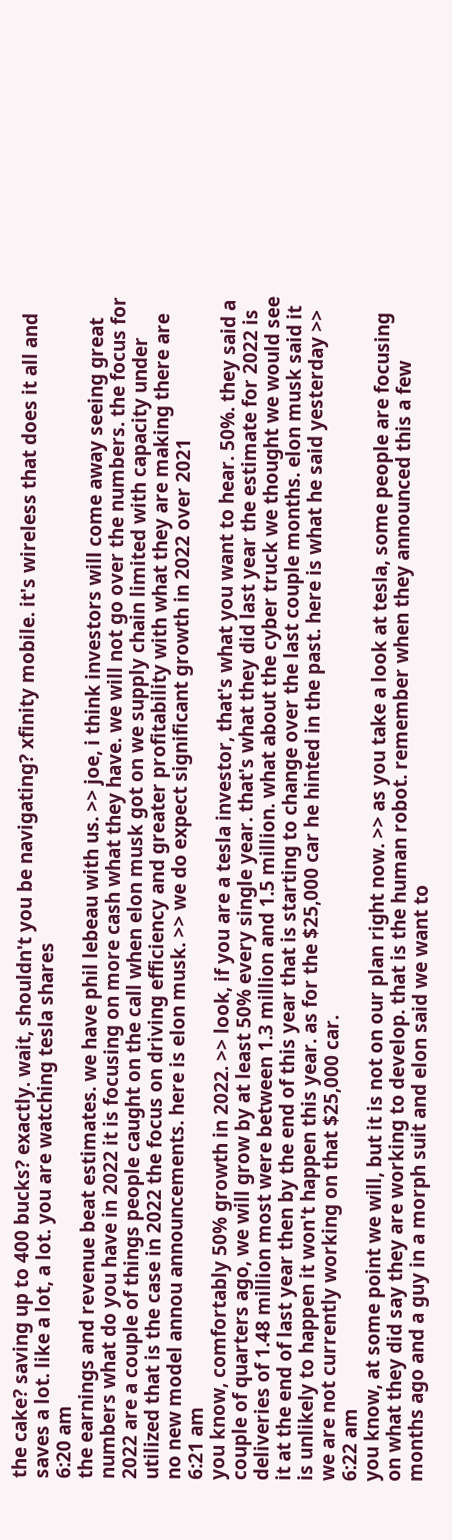the cake? saving up to 400 bucks? exactly. wait, shouldn't you be navigating? xfinity mobile. it's wireless that does it all and saves a lot. like a lot, a lot. you are watching tesla shares
6:20 am
the earnings and revenue beat estimates. we have phil lebeau with us. >> joe, i think investors will come away seeing great numbers what do you have in 2022 it is focusing on more cash what they have. we will not go over the numbers. the focus for 2022 are a couple of things people caught on the call when elon musk got on we supply chain limited with capacity under utilized that is the case in 2022 the focus on driving efficiency and greater profitability with what they are making there are no new model annou announcements. here is elon musk. >> we do expect significant growth in 2022 over 2021
6:21 am
you know, comfortably 50% growth in 2022. >> look, if you are a tesla investor, that's what you want to hear. 50%. they said a couple of quarters ago, we will grow by at least 50% every single year. that's what they did last year the estimate for 2022 is deliveries of 1.48 million most were between 1.3 million and 1.5 million. what about the cyber truck we thought we would see it at the end of last year then by the end of this year that is starting to change over the last couple months. elon musk said it is unlikely to happen it won't happen this year. as for the $25,000 car he hinted in the past. here is what he said yesterday >> we are not currently working on that $25,000 car.
6:22 am
you know, at some point we will, but it is not on our plan right now. >> as you take a look at tesla, some people are focusing on what they did say they are working to develop. that is the human robot. remember when they announced this a few months ago and a guy in a morph suit and elon said we want to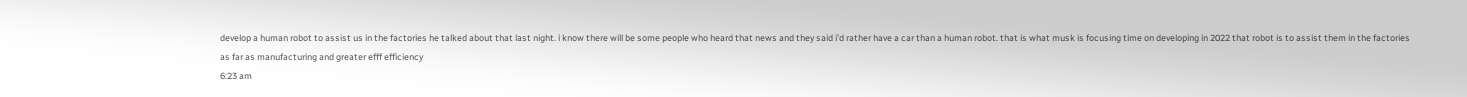develop a human robot to assist us in the factories he talked about that last night. i know there will be some people who heard that news and they said i'd rather have a car than a human robot. that is what musk is focusing time on developing in 2022 that robot is to assist them in the factories as far as manufacturing and greater efff efficiency
6:23 am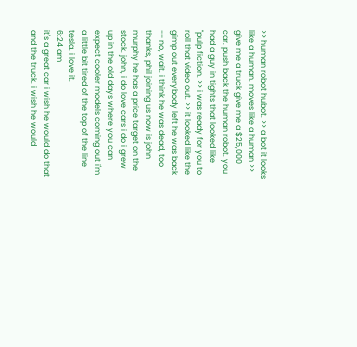>> human robot hubot. >> a bot it looks like a human. moves like a human >> give me a truck give me a $25,000 car. push back the human robot. you had a guy in tights that looked like "pulp fiction. >> i was ready for you to roll that video out. >> it looked like the gimp out everybody left he was back -- no, wait. i think he was dead, too thanks, phil joining us now is john murphy he has a price target on the stock. john, i do love cars i do i grew up in the old days where you can expect cooler models coming out i'm a little bit tired of the top of the line tesla. i love it.
6:24 am
it's a great car i wish he would do that and the truck. i wish he would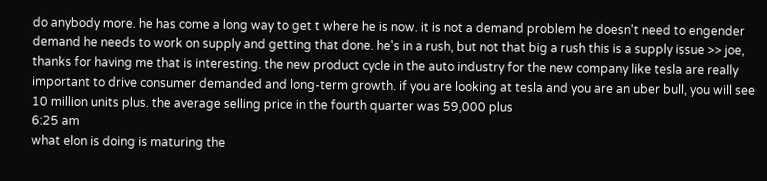do anybody more. he has come a long way to get t where he is now. it is not a demand problem he doesn't need to engender demand he needs to work on supply and getting that done. he's in a rush, but not that big a rush this is a supply issue >> joe, thanks for having me that is interesting. the new product cycle in the auto industry for the new company like tesla are really important to drive consumer demanded and long-term growth. if you are looking at tesla and you are an uber bull, you will see 10 million units plus. the average selling price in the fourth quarter was 59,000 plus
6:25 am
what elon is doing is maturing the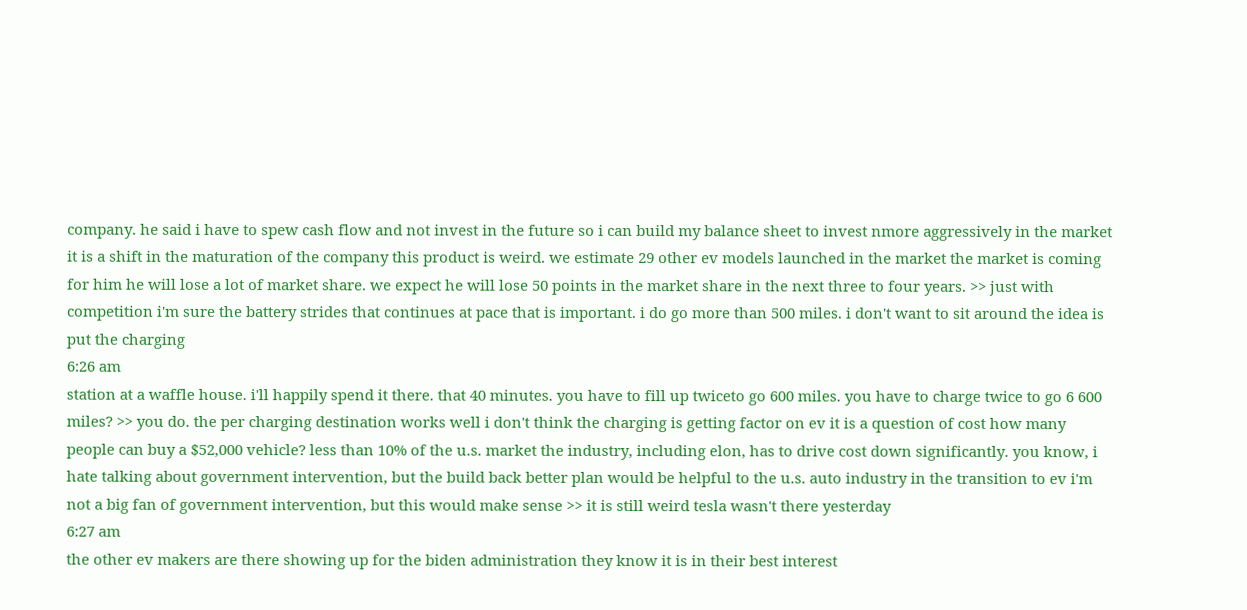company. he said i have to spew cash flow and not invest in the future so i can build my balance sheet to invest nmore aggressively in the market it is a shift in the maturation of the company this product is weird. we estimate 29 other ev models launched in the market the market is coming for him he will lose a lot of market share. we expect he will lose 50 points in the market share in the next three to four years. >> just with competition i'm sure the battery strides that continues at pace that is important. i do go more than 500 miles. i don't want to sit around the idea is put the charging
6:26 am
station at a waffle house. i'll happily spend it there. that 40 minutes. you have to fill up twiceto go 600 miles. you have to charge twice to go 6 600 miles? >> you do. the per charging destination works well i don't think the charging is getting factor on ev it is a question of cost how many people can buy a $52,000 vehicle? less than 10% of the u.s. market the industry, including elon, has to drive cost down significantly. you know, i hate talking about government intervention, but the build back better plan would be helpful to the u.s. auto industry in the transition to ev i'm not a big fan of government intervention, but this would make sense >> it is still weird tesla wasn't there yesterday
6:27 am
the other ev makers are there showing up for the biden administration they know it is in their best interest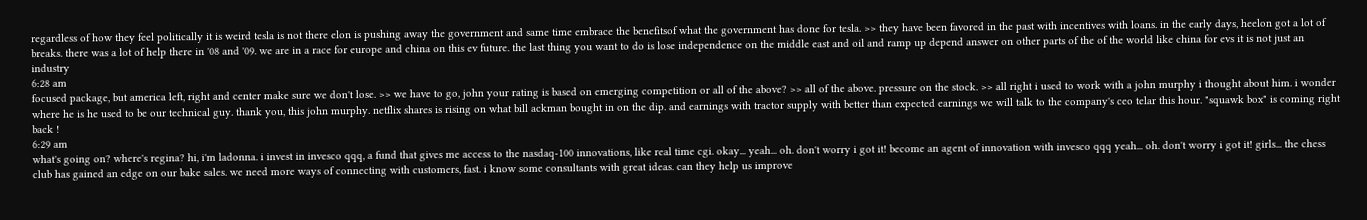regardless of how they feel politically it is weird tesla is not there elon is pushing away the government and same time embrace the benefitsof what the government has done for tesla. >> they have been favored in the past with incentives with loans. in the early days, heelon got a lot of breaks. there was a lot of help there in '08 and '09. we are in a race for europe and china on this ev future. the last thing you want to do is lose independence on the middle east and oil and ramp up depend answer on other parts of the of the world like china for evs it is not just an industry
6:28 am
focused package, but america left, right and center make sure we don't lose. >> we have to go, john your rating is based on emerging competition or all of the above? >> all of the above. pressure on the stock. >> all right i used to work with a john murphy i thought about him. i wonder where he is he used to be our technical guy. thank you, this john murphy. netflix shares is rising on what bill ackman bought in on the dip. and earnings with tractor supply with better than expected earnings we will talk to the company's ceo telar this hour. "squawk box" is coming right back !
6:29 am
what's going on? where's regina? hi, i'm ladonna. i invest in invesco qqq, a fund that gives me access to the nasdaq-100 innovations, like real time cgi. okay... yeah... oh. don't worry i got it! become an agent of innovation with invesco qqq yeah... oh. don't worry i got it! girls... the chess club has gained an edge on our bake sales. we need more ways of connecting with customers, fast. i know some consultants with great ideas. can they help us improve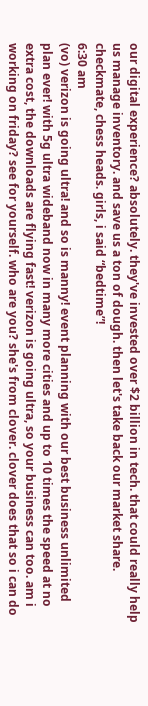our digital experience? absolutely. they've invested over $2 billion in tech. that could really help us manage inventory. and save us a ton of dough. then let's take back our market share. checkmate, chess heads. girls, i said “bedtime”!
6:30 am
(vo) verizon is going ultra! and so is manny! event planning with our best business unlimited plan ever! with 5g ultra wideband now in many more cities and up to 10 times the speed at no extra cost, the downloads are flying fast! verizon is going ultra, so your business can too. am i working on friday? see for yourself. who are you? she's from clover. clover does that so i can do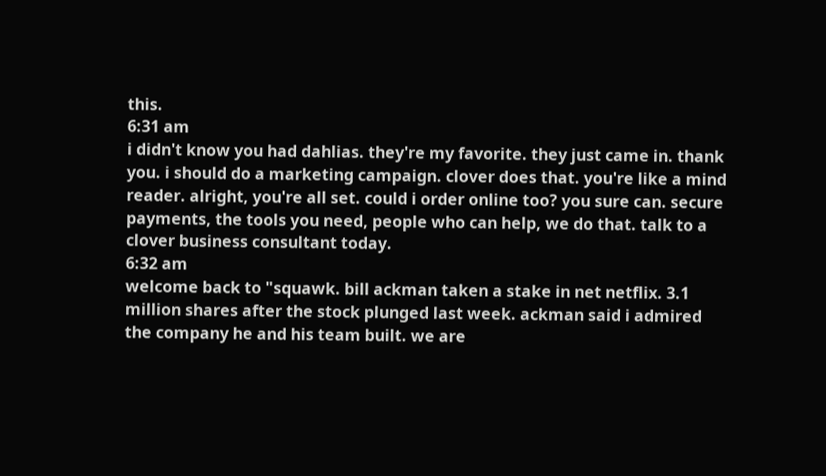this.
6:31 am
i didn't know you had dahlias. they're my favorite. they just came in. thank you. i should do a marketing campaign. clover does that. you're like a mind reader. alright, you're all set. could i order online too? you sure can. secure payments, the tools you need, people who can help, we do that. talk to a clover business consultant today.
6:32 am
welcome back to "squawk. bill ackman taken a stake in net netflix. 3.1 million shares after the stock plunged last week. ackman said i admired the company he and his team built. we are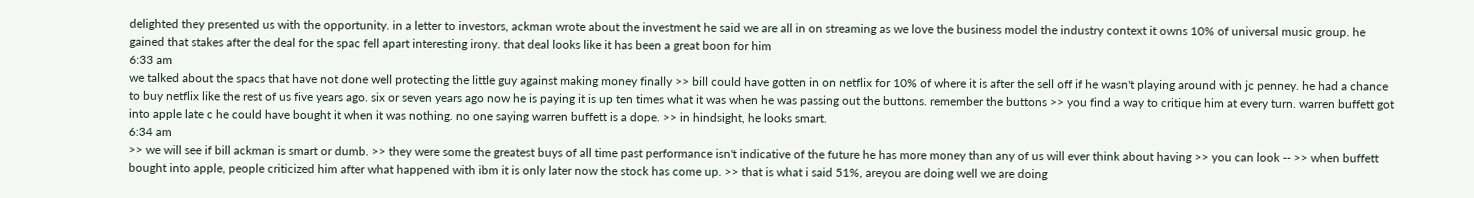delighted they presented us with the opportunity. in a letter to investors, ackman wrote about the investment he said we are all in on streaming as we love the business model the industry context it owns 10% of universal music group. he gained that stakes after the deal for the spac fell apart interesting irony. that deal looks like it has been a great boon for him
6:33 am
we talked about the spacs that have not done well protecting the little guy against making money finally >> bill could have gotten in on netflix for 10% of where it is after the sell off if he wasn't playing around with jc penney. he had a chance to buy netflix like the rest of us five years ago. six or seven years ago now he is paying it is up ten times what it was when he was passing out the buttons. remember the buttons >> you find a way to critique him at every turn. warren buffett got into apple late c he could have bought it when it was nothing. no one saying warren buffett is a dope. >> in hindsight, he looks smart.
6:34 am
>> we will see if bill ackman is smart or dumb. >> they were some the greatest buys of all time past performance isn't indicative of the future he has more money than any of us will ever think about having >> you can look -- >> when buffett bought into apple, people criticized him after what happened with ibm it is only later now the stock has come up. >> that is what i said 51%, areyou are doing well we are doing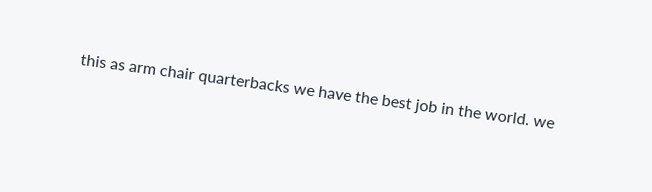this as arm chair quarterbacks we have the best job in the world. we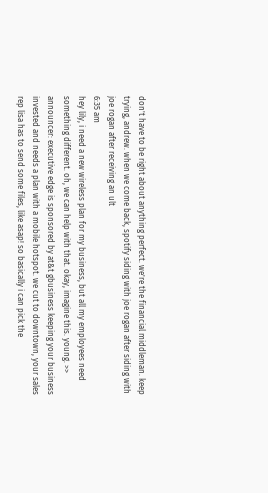don't have to be right about anything perfect. we're the financial middleman. keep trying, andrew. when we come back, spotify siding with joe rogan after siding with joe rogan after receiving an ult
6:35 am
hey lily, i need a new wireless plan for my business, but all my employees need something different. oh, we can help with that. okay, imagine this. young. >> announcer: executive edge is sponsored by at&t gbusiness keeping your business invested and needs a plan with a mobile hotspot. we cut to downtown, your sales rep lisa has to send some files, like asap! so basically i can pick the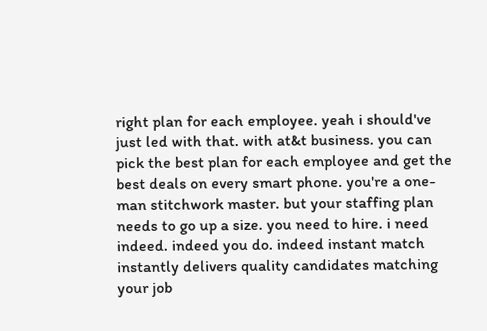right plan for each employee. yeah i should've just led with that. with at&t business. you can pick the best plan for each employee and get the best deals on every smart phone. you're a one-man stitchwork master. but your staffing plan needs to go up a size. you need to hire. i need indeed. indeed you do. indeed instant match instantly delivers quality candidates matching your job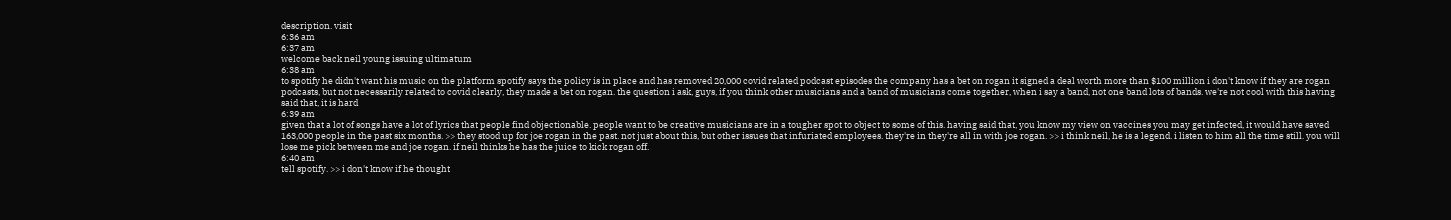description. visit
6:36 am
6:37 am
welcome back neil young issuing ultimatum
6:38 am
to spotify he didn't want his music on the platform spotify says the policy is in place and has removed 20,000 covid related podcast episodes the company has a bet on rogan it signed a deal worth more than $100 million i don't know if they are rogan podcasts, but not necessarily related to covid clearly, they made a bet on rogan. the question i ask, guys, if you think other musicians and a band of musicians come together, when i say a band, not one band lots of bands. we're not cool with this having said that, it is hard
6:39 am
given that a lot of songs have a lot of lyrics that people find objectionable. people want to be creative musicians are in a tougher spot to object to some of this. having said that, you know my view on vaccines you may get infected, it would have saved 163,000 people in the past six months. >> they stood up for joe rogan in the past. not just about this, but other issues that infuriated employees. they're in they're all in with joe rogan. >> i think neil, he is a legend. i listen to him all the time still. you will lose me pick between me and joe rogan. if neil thinks he has the juice to kick rogan off.
6:40 am
tell spotify. >> i don't know if he thought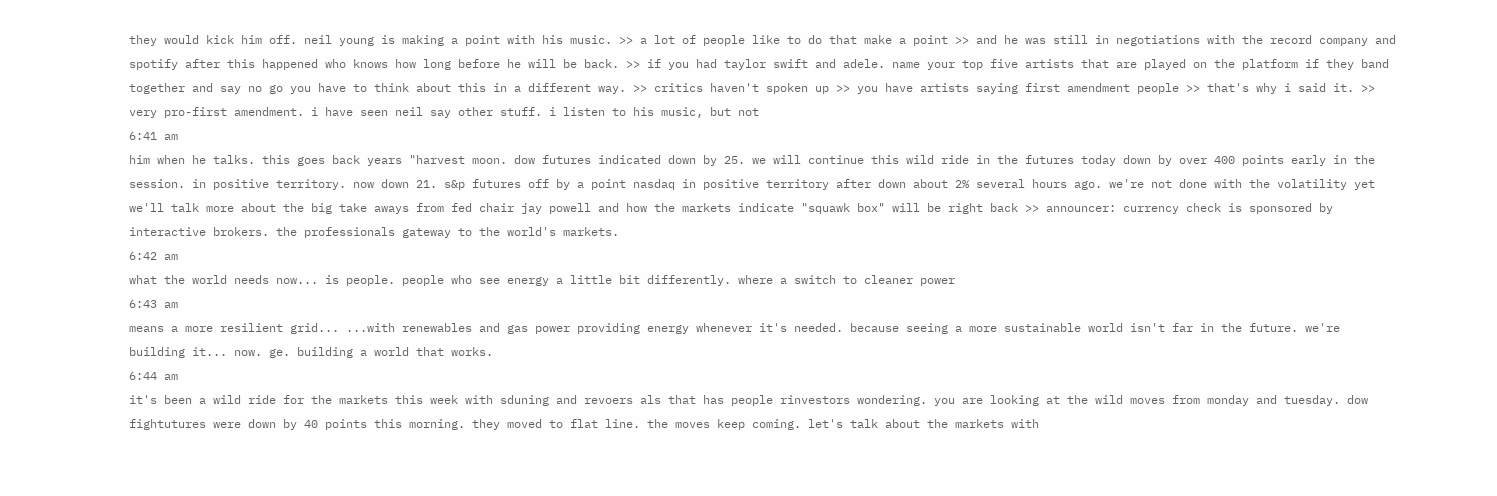they would kick him off. neil young is making a point with his music. >> a lot of people like to do that make a point >> and he was still in negotiations with the record company and spotify after this happened who knows how long before he will be back. >> if you had taylor swift and adele. name your top five artists that are played on the platform if they band together and say no go you have to think about this in a different way. >> critics haven't spoken up >> you have artists saying first amendment people >> that's why i said it. >> very pro-first amendment. i have seen neil say other stuff. i listen to his music, but not
6:41 am
him when he talks. this goes back years "harvest moon. dow futures indicated down by 25. we will continue this wild ride in the futures today down by over 400 points early in the session. in positive territory. now down 21. s&p futures off by a point nasdaq in positive territory after down about 2% several hours ago. we're not done with the volatility yet we'll talk more about the big take aways from fed chair jay powell and how the markets indicate "squawk box" will be right back >> announcer: currency check is sponsored by interactive brokers. the professionals gateway to the world's markets.
6:42 am
what the world needs now... is people. people who see energy a little bit differently. where a switch to cleaner power
6:43 am
means a more resilient grid... ...with renewables and gas power providing energy whenever it's needed. because seeing a more sustainable world isn't far in the future. we're building it... now. ge. building a world that works.
6:44 am
it's been a wild ride for the markets this week with sduning and revoers als that has people rinvestors wondering. you are looking at the wild moves from monday and tuesday. dow fightutures were down by 40 points this morning. they moved to flat line. the moves keep coming. let's talk about the markets with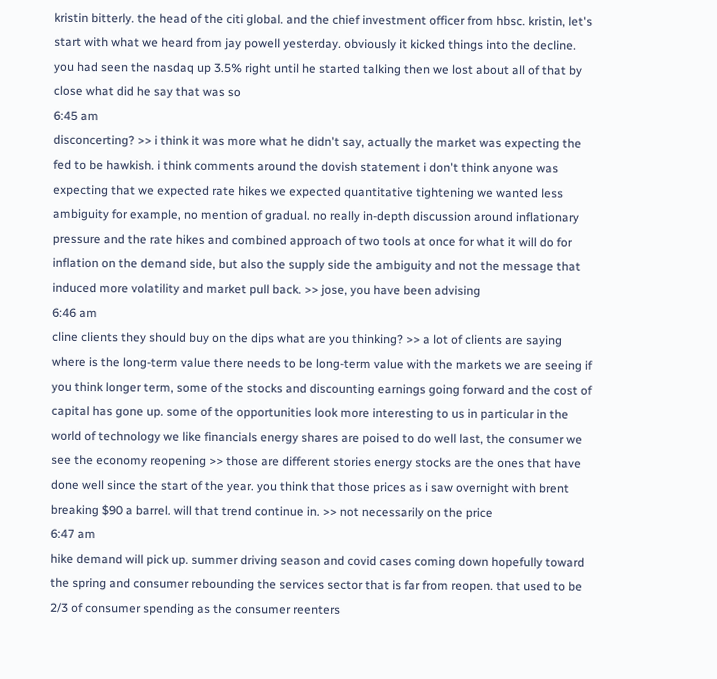kristin bitterly. the head of the citi global. and the chief investment officer from hbsc. kristin, let's start with what we heard from jay powell yesterday. obviously it kicked things into the decline. you had seen the nasdaq up 3.5% right until he started talking then we lost about all of that by close what did he say that was so
6:45 am
disconcerting? >> i think it was more what he didn't say, actually the market was expecting the fed to be hawkish. i think comments around the dovish statement i don't think anyone was expecting that we expected rate hikes we expected quantitative tightening we wanted less ambiguity for example, no mention of gradual. no really in-depth discussion around inflationary pressure and the rate hikes and combined approach of two tools at once for what it will do for inflation on the demand side, but also the supply side the ambiguity and not the message that induced more volatility and market pull back. >> jose, you have been advising
6:46 am
cline clients they should buy on the dips what are you thinking? >> a lot of clients are saying where is the long-term value there needs to be long-term value with the markets we are seeing if you think longer term, some of the stocks and discounting earnings going forward and the cost of capital has gone up. some of the opportunities look more interesting to us in particular in the world of technology we like financials energy shares are poised to do well last, the consumer we see the economy reopening >> those are different stories energy stocks are the ones that have done well since the start of the year. you think that those prices as i saw overnight with brent breaking $90 a barrel. will that trend continue in. >> not necessarily on the price
6:47 am
hike demand will pick up. summer driving season and covid cases coming down hopefully toward the spring and consumer rebounding the services sector that is far from reopen. that used to be 2/3 of consumer spending as the consumer reenters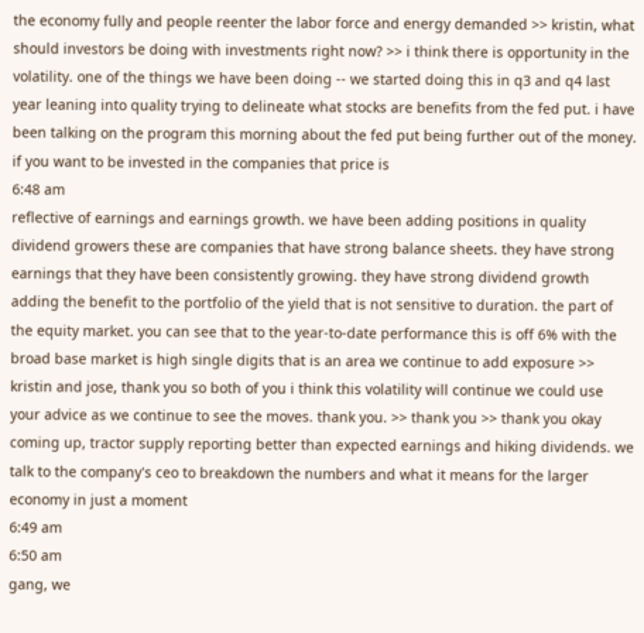the economy fully and people reenter the labor force and energy demanded >> kristin, what should investors be doing with investments right now? >> i think there is opportunity in the volatility. one of the things we have been doing -- we started doing this in q3 and q4 last year leaning into quality trying to delineate what stocks are benefits from the fed put. i have been talking on the program this morning about the fed put being further out of the money. if you want to be invested in the companies that price is
6:48 am
reflective of earnings and earnings growth. we have been adding positions in quality dividend growers these are companies that have strong balance sheets. they have strong earnings that they have been consistently growing. they have strong dividend growth adding the benefit to the portfolio of the yield that is not sensitive to duration. the part of the equity market. you can see that to the year-to-date performance this is off 6% with the broad base market is high single digits that is an area we continue to add exposure >> kristin and jose, thank you so both of you i think this volatility will continue we could use your advice as we continue to see the moves. thank you. >> thank you >> thank you okay coming up, tractor supply reporting better than expected earnings and hiking dividends. we talk to the company's ceo to breakdown the numbers and what it means for the larger economy in just a moment
6:49 am
6:50 am
gang, we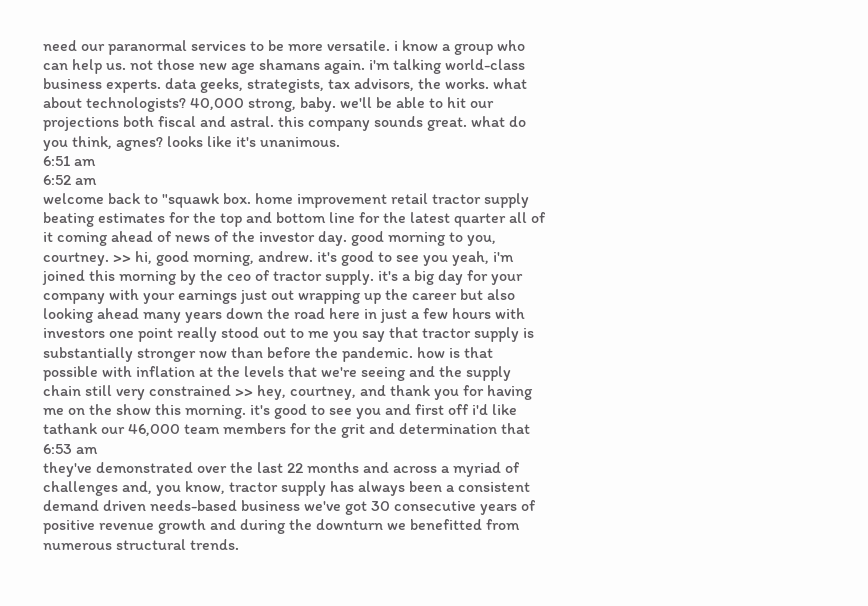need our paranormal services to be more versatile. i know a group who can help us. not those new age shamans again. i'm talking world-class business experts. data geeks, strategists, tax advisors, the works. what about technologists? 40,000 strong, baby. we'll be able to hit our projections both fiscal and astral. this company sounds great. what do you think, agnes? looks like it's unanimous.
6:51 am
6:52 am
welcome back to "squawk box. home improvement retail tractor supply beating estimates for the top and bottom line for the latest quarter all of it coming ahead of news of the investor day. good morning to you, courtney. >> hi, good morning, andrew. it's good to see you yeah, i'm joined this morning by the ceo of tractor supply. it's a big day for your company with your earnings just out wrapping up the career but also looking ahead many years down the road here in just a few hours with investors one point really stood out to me you say that tractor supply is substantially stronger now than before the pandemic. how is that possible with inflation at the levels that we're seeing and the supply chain still very constrained >> hey, courtney, and thank you for having me on the show this morning. it's good to see you and first off i'd like tathank our 46,000 team members for the grit and determination that
6:53 am
they've demonstrated over the last 22 months and across a myriad of challenges and, you know, tractor supply has always been a consistent demand driven needs-based business we've got 30 consecutive years of positive revenue growth and during the downturn we benefitted from numerous structural trends.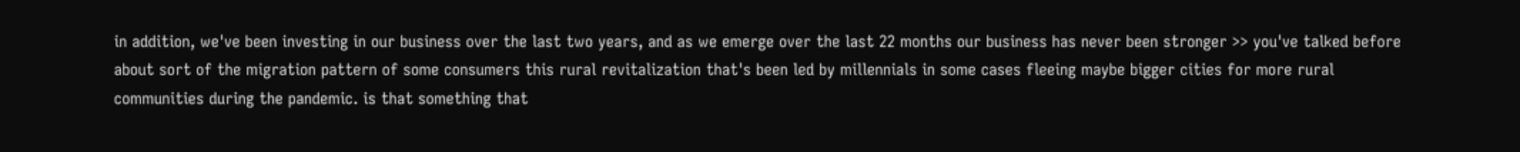in addition, we've been investing in our business over the last two years, and as we emerge over the last 22 months our business has never been stronger >> you've talked before about sort of the migration pattern of some consumers this rural revitalization that's been led by millennials in some cases fleeing maybe bigger cities for more rural communities during the pandemic. is that something that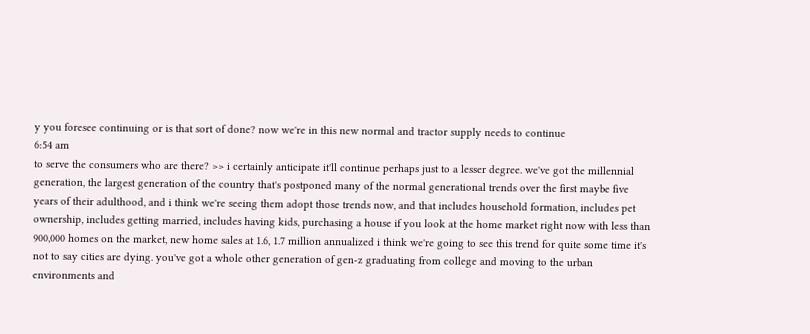y you foresee continuing or is that sort of done? now we're in this new normal and tractor supply needs to continue
6:54 am
to serve the consumers who are there? >> i certainly anticipate it'll continue perhaps just to a lesser degree. we've got the millennial generation, the largest generation of the country that's postponed many of the normal generational trends over the first maybe five years of their adulthood, and i think we're seeing them adopt those trends now, and that includes household formation, includes pet ownership, includes getting married, includes having kids, purchasing a house if you look at the home market right now with less than 900,000 homes on the market, new home sales at 1.6, 1.7 million annualized i think we're going to see this trend for quite some time it's not to say cities are dying. you've got a whole other generation of gen-z graduating from college and moving to the urban environments and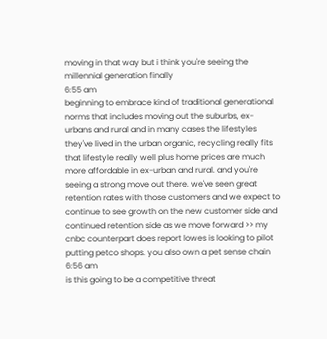moving in that way but i think you're seeing the millennial generation finally
6:55 am
beginning to embrace kind of traditional generational norms that includes moving out the suburbs, ex-urbans and rural and in many cases the lifestyles they've lived in the urban organic, recycling really fits that lifestyle really well plus home prices are much more affordable in ex-urban and rural. and you're seeing a strong move out there. we've seen great retention rates with those customers and we expect to continue to see growth on the new customer side and continued retention side as we move forward >> my cnbc counterpart does report lowes is looking to pilot putting petco shops. you also own a pet sense chain
6:56 am
is this going to be a competitive threat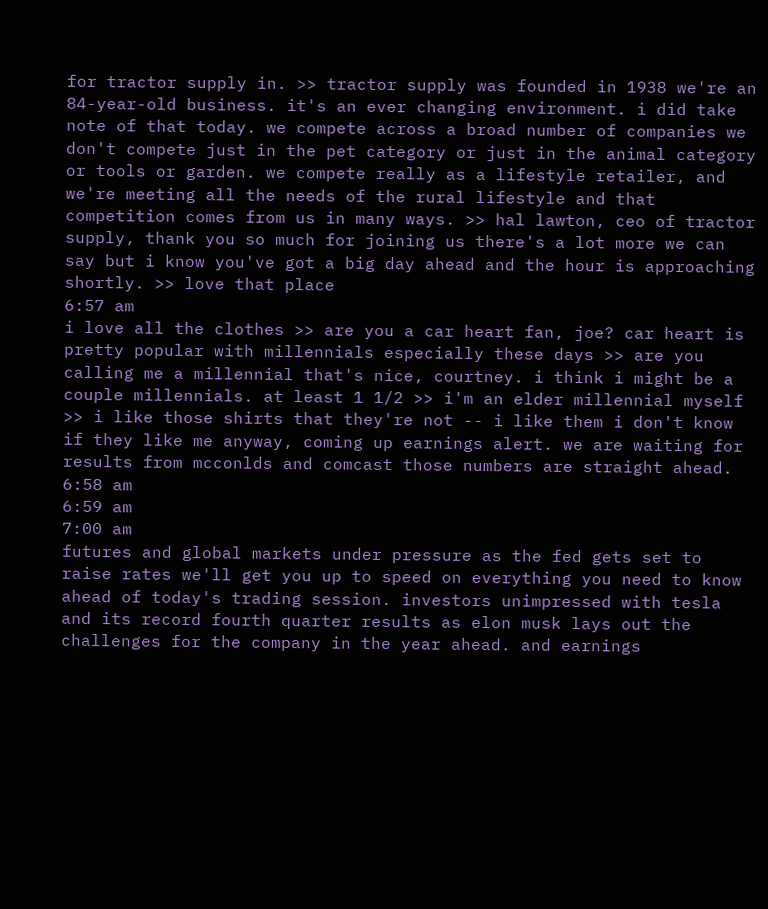for tractor supply in. >> tractor supply was founded in 1938 we're an 84-year-old business. it's an ever changing environment. i did take note of that today. we compete across a broad number of companies we don't compete just in the pet category or just in the animal category or tools or garden. we compete really as a lifestyle retailer, and we're meeting all the needs of the rural lifestyle and that competition comes from us in many ways. >> hal lawton, ceo of tractor supply, thank you so much for joining us there's a lot more we can say but i know you've got a big day ahead and the hour is approaching shortly. >> love that place
6:57 am
i love all the clothes >> are you a car heart fan, joe? car heart is pretty popular with millennials especially these days >> are you calling me a millennial that's nice, courtney. i think i might be a couple millennials. at least 1 1/2 >> i'm an elder millennial myself >> i like those shirts that they're not -- i like them i don't know if they like me anyway, coming up earnings alert. we are waiting for results from mcconlds and comcast those numbers are straight ahead.
6:58 am
6:59 am
7:00 am
futures and global markets under pressure as the fed gets set to raise rates we'll get you up to speed on everything you need to know ahead of today's trading session. investors unimpressed with tesla and its record fourth quarter results as elon musk lays out the challenges for the company in the year ahead. and earnings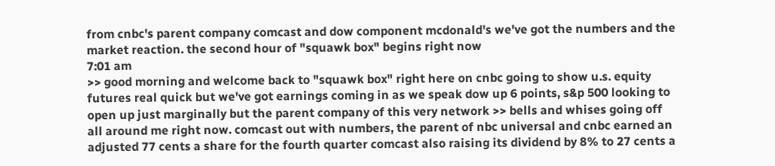from cnbc's parent company comcast and dow component mcdonald's we've got the numbers and the market reaction. the second hour of "squawk box" begins right now
7:01 am
>> good morning and welcome back to "squawk box" right here on cnbc going to show u.s. equity futures real quick but we've got earnings coming in as we speak dow up 6 points, s&p 500 looking to open up just marginally but the parent company of this very network >> bells and whises going off all around me right now. comcast out with numbers, the parent of nbc universal and cnbc earned an adjusted 77 cents a share for the fourth quarter comcast also raising its dividend by 8% to 27 cents a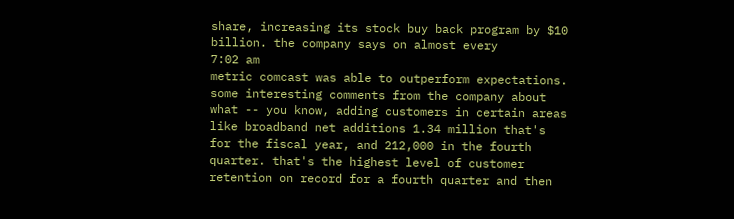share, increasing its stock buy back program by $10 billion. the company says on almost every
7:02 am
metric comcast was able to outperform expectations. some interesting comments from the company about what -- you know, adding customers in certain areas like broadband net additions 1.34 million that's for the fiscal year, and 212,000 in the fourth quarter. that's the highest level of customer retention on record for a fourth quarter and then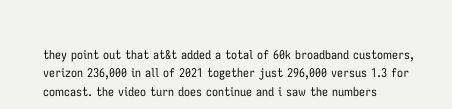they point out that at&t added a total of 60k broadband customers, verizon 236,000 in all of 2021 together just 296,000 versus 1.3 for comcast. the video turn does continue and i saw the numbers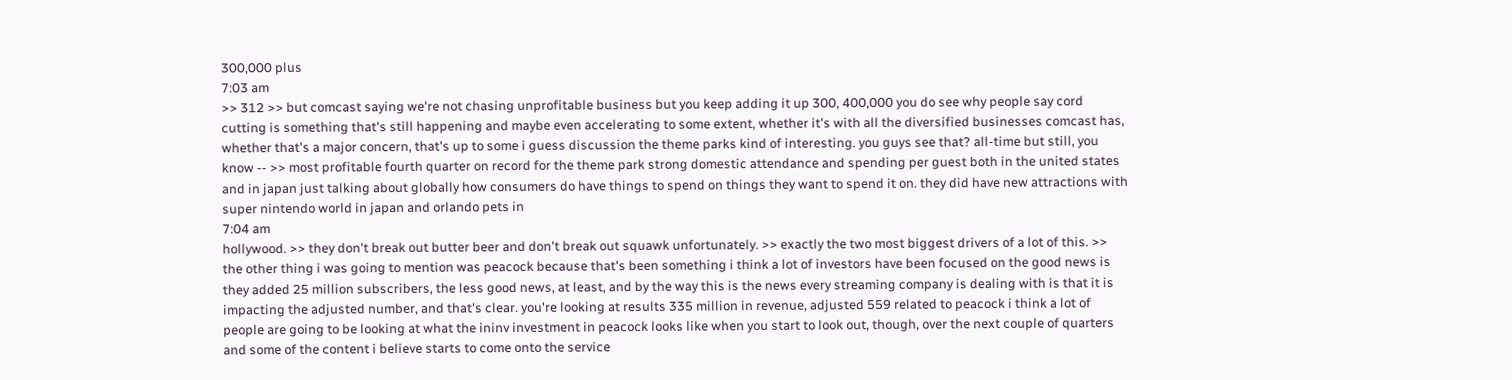300,000 plus
7:03 am
>> 312 >> but comcast saying we're not chasing unprofitable business but you keep adding it up 300, 400,000 you do see why people say cord cutting is something that's still happening and maybe even accelerating to some extent, whether it's with all the diversified businesses comcast has, whether that's a major concern, that's up to some i guess discussion the theme parks kind of interesting. you guys see that? all-time but still, you know -- >> most profitable fourth quarter on record for the theme park strong domestic attendance and spending per guest both in the united states and in japan just talking about globally how consumers do have things to spend on things they want to spend it on. they did have new attractions with super nintendo world in japan and orlando pets in
7:04 am
hollywood. >> they don't break out butter beer and don't break out squawk unfortunately. >> exactly the two most biggest drivers of a lot of this. >> the other thing i was going to mention was peacock because that's been something i think a lot of investors have been focused on the good news is they added 25 million subscribers, the less good news, at least, and by the way this is the news every streaming company is dealing with is that it is impacting the adjusted number, and that's clear. you're looking at results 335 million in revenue, adjusted 559 related to peacock i think a lot of people are going to be looking at what the ininv investment in peacock looks like when you start to look out, though, over the next couple of quarters and some of the content i believe starts to come onto the service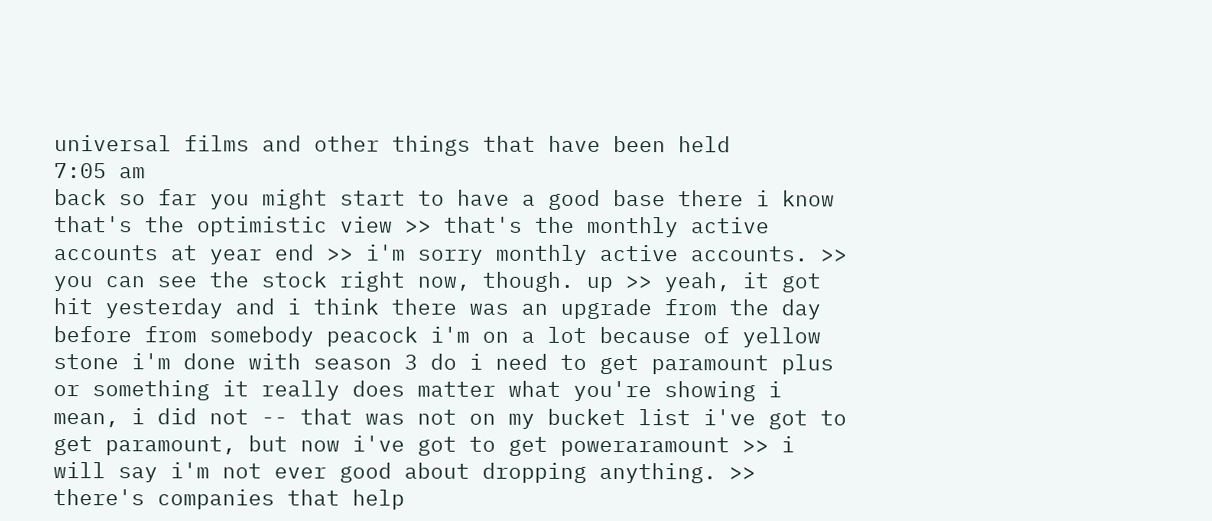universal films and other things that have been held
7:05 am
back so far you might start to have a good base there i know that's the optimistic view >> that's the monthly active accounts at year end >> i'm sorry monthly active accounts. >> you can see the stock right now, though. up >> yeah, it got hit yesterday and i think there was an upgrade from the day before from somebody peacock i'm on a lot because of yellow stone i'm done with season 3 do i need to get paramount plus or something it really does matter what you're showing i mean, i did not -- that was not on my bucket list i've got to get paramount, but now i've got to get poweraramount >> i will say i'm not ever good about dropping anything. >> there's companies that help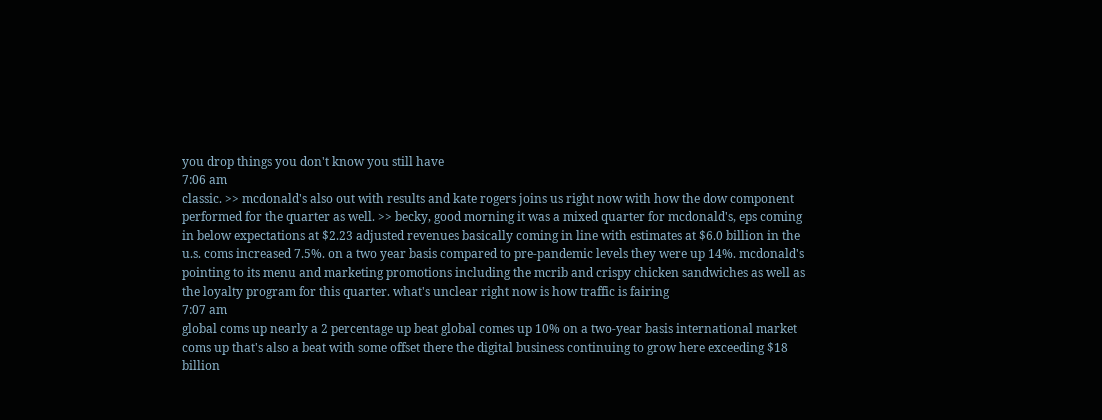you drop things you don't know you still have
7:06 am
classic. >> mcdonald's also out with results and kate rogers joins us right now with how the dow component performed for the quarter as well. >> becky, good morning it was a mixed quarter for mcdonald's, eps coming in below expectations at $2.23 adjusted revenues basically coming in line with estimates at $6.0 billion in the u.s. coms increased 7.5%. on a two year basis compared to pre-pandemic levels they were up 14%. mcdonald's pointing to its menu and marketing promotions including the mcrib and crispy chicken sandwiches as well as the loyalty program for this quarter. what's unclear right now is how traffic is fairing
7:07 am
global coms up nearly a 2 percentage up beat global comes up 10% on a two-year basis international market coms up that's also a beat with some offset there the digital business continuing to grow here exceeding $18 billion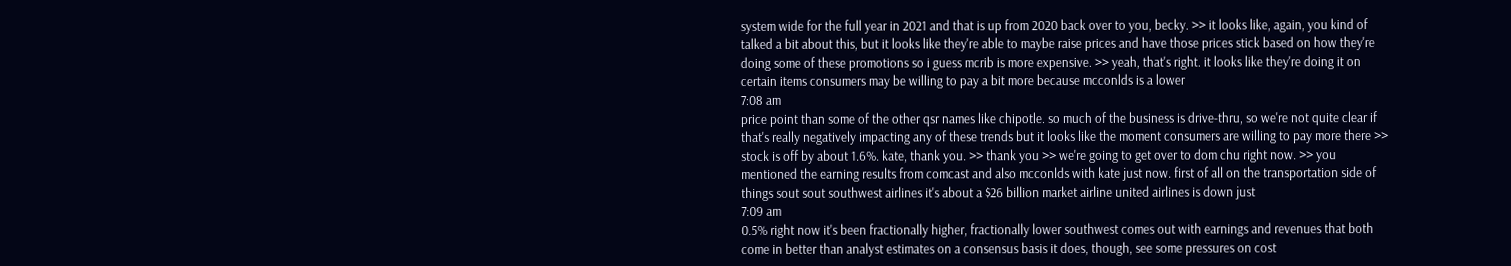system wide for the full year in 2021 and that is up from 2020 back over to you, becky. >> it looks like, again, you kind of talked a bit about this, but it looks like they're able to maybe raise prices and have those prices stick based on how they're doing some of these promotions so i guess mcrib is more expensive. >> yeah, that's right. it looks like they're doing it on certain items consumers may be willing to pay a bit more because mcconlds is a lower
7:08 am
price point than some of the other qsr names like chipotle. so much of the business is drive-thru, so we're not quite clear if that's really negatively impacting any of these trends but it looks like the moment consumers are willing to pay more there >> stock is off by about 1.6%. kate, thank you. >> thank you >> we're going to get over to dom chu right now. >> you mentioned the earning results from comcast and also mcconlds with kate just now. first of all on the transportation side of things sout sout southwest airlines it's about a $26 billion market airline united airlines is down just
7:09 am
0.5% right now it's been fractionally higher, fractionally lower southwest comes out with earnings and revenues that both come in better than analyst estimates on a consensus basis it does, though, see some pressures on cost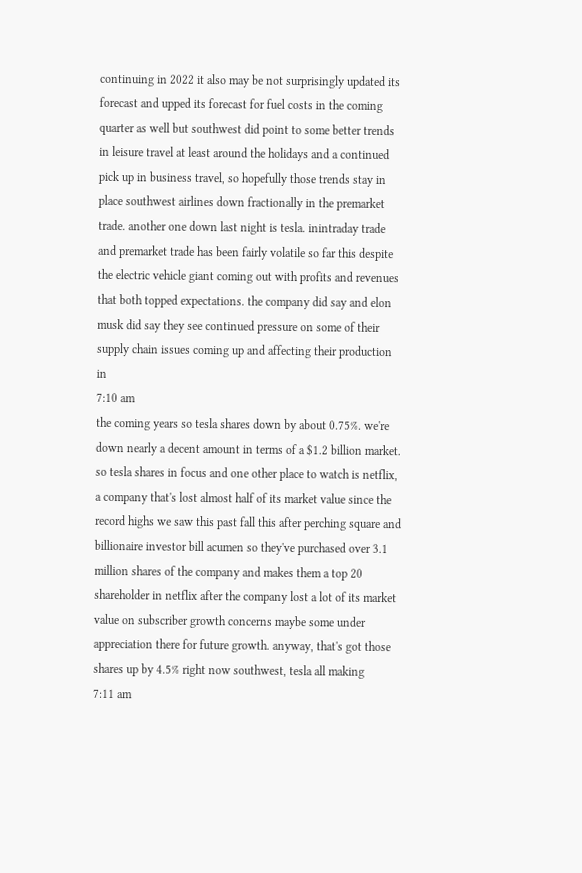continuing in 2022 it also may be not surprisingly updated its forecast and upped its forecast for fuel costs in the coming quarter as well but southwest did point to some better trends in leisure travel at least around the holidays and a continued pick up in business travel, so hopefully those trends stay in place southwest airlines down fractionally in the premarket trade. another one down last night is tesla. inintraday trade and premarket trade has been fairly volatile so far this despite the electric vehicle giant coming out with profits and revenues that both topped expectations. the company did say and elon musk did say they see continued pressure on some of their supply chain issues coming up and affecting their production in
7:10 am
the coming years so tesla shares down by about 0.75%. we're down nearly a decent amount in terms of a $1.2 billion market. so tesla shares in focus and one other place to watch is netflix, a company that's lost almost half of its market value since the record highs we saw this past fall this after perching square and billionaire investor bill acumen so they've purchased over 3.1 million shares of the company and makes them a top 20 shareholder in netflix after the company lost a lot of its market value on subscriber growth concerns maybe some under appreciation there for future growth. anyway, that's got those shares up by 4.5% right now southwest, tesla all making
7:11 am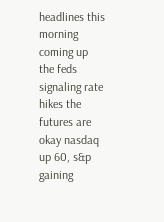headlines this morning coming up the feds signaling rate hikes the futures are okay nasdaq up 60, s&p gaining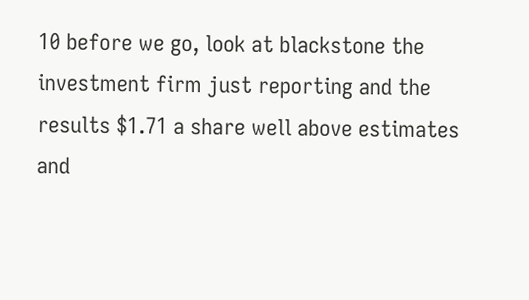10 before we go, look at blackstone the investment firm just reporting and the results $1.71 a share well above estimates and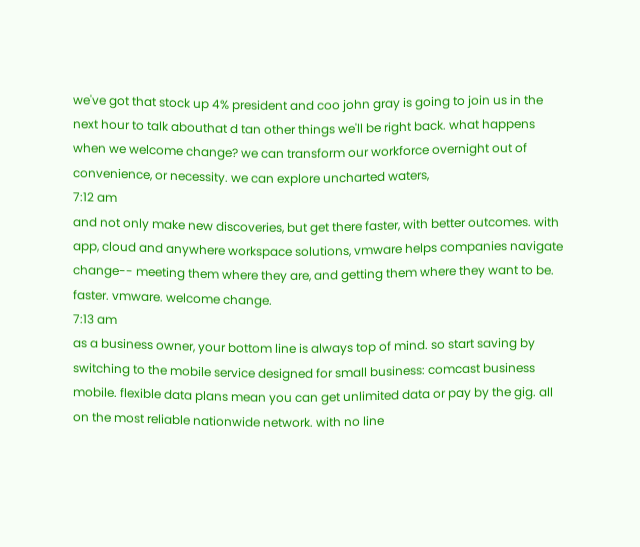we've got that stock up 4% president and coo john gray is going to join us in the next hour to talk abouthat d tan other things we'll be right back. what happens when we welcome change? we can transform our workforce overnight out of convenience, or necessity. we can explore uncharted waters,
7:12 am
and not only make new discoveries, but get there faster, with better outcomes. with app, cloud and anywhere workspace solutions, vmware helps companies navigate change-- meeting them where they are, and getting them where they want to be. faster. vmware. welcome change.
7:13 am
as a business owner, your bottom line is always top of mind. so start saving by switching to the mobile service designed for small business: comcast business mobile. flexible data plans mean you can get unlimited data or pay by the gig. all on the most reliable nationwide network. with no line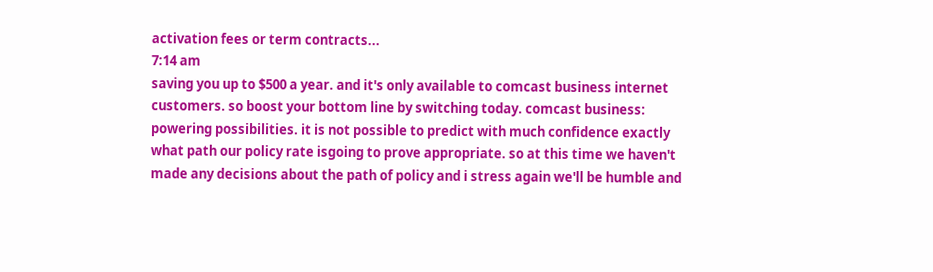activation fees or term contracts...
7:14 am
saving you up to $500 a year. and it's only available to comcast business internet customers. so boost your bottom line by switching today. comcast business: powering possibilities. it is not possible to predict with much confidence exactly what path our policy rate isgoing to prove appropriate. so at this time we haven't made any decisions about the path of policy and i stress again we'll be humble and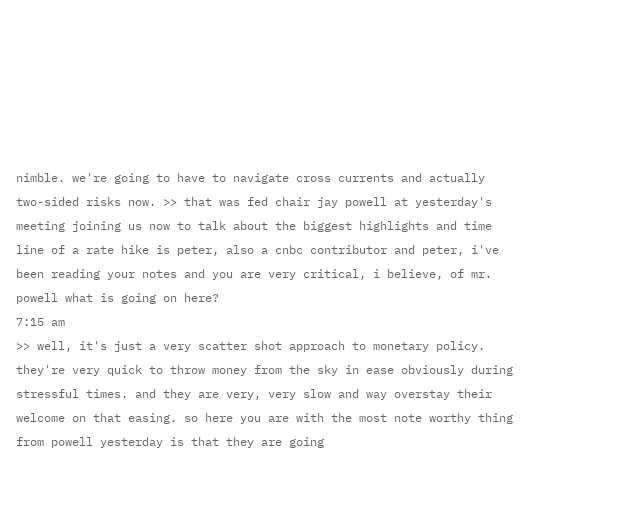nimble. we're going to have to navigate cross currents and actually two-sided risks now. >> that was fed chair jay powell at yesterday's meeting joining us now to talk about the biggest highlights and time line of a rate hike is peter, also a cnbc contributor and peter, i've been reading your notes and you are very critical, i believe, of mr. powell what is going on here?
7:15 am
>> well, it's just a very scatter shot approach to monetary policy. they're very quick to throw money from the sky in ease obviously during stressful times. and they are very, very slow and way overstay their welcome on that easing. so here you are with the most note worthy thing from powell yesterday is that they are going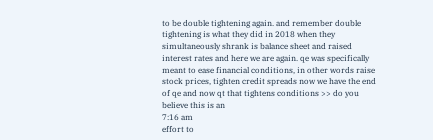to be double tightening again. and remember double tightening is what they did in 2018 when they simultaneously shrank is balance sheet and raised interest rates and here we are again. qe was specifically meant to ease financial conditions, in other words raise stock prices, tighten credit spreads now we have the end of qe and now qt that tightens conditions >> do you believe this is an
7:16 am
effort to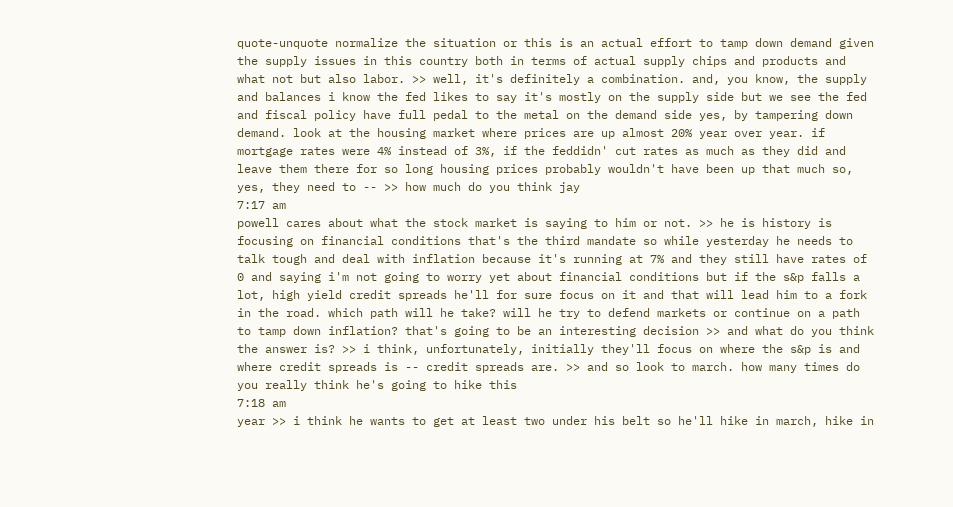quote-unquote normalize the situation or this is an actual effort to tamp down demand given the supply issues in this country both in terms of actual supply chips and products and what not but also labor. >> well, it's definitely a combination. and, you know, the supply and balances i know the fed likes to say it's mostly on the supply side but we see the fed and fiscal policy have full pedal to the metal on the demand side yes, by tampering down demand. look at the housing market where prices are up almost 20% year over year. if mortgage rates were 4% instead of 3%, if the feddidn' cut rates as much as they did and leave them there for so long housing prices probably wouldn't have been up that much so, yes, they need to -- >> how much do you think jay
7:17 am
powell cares about what the stock market is saying to him or not. >> he is history is focusing on financial conditions that's the third mandate so while yesterday he needs to talk tough and deal with inflation because it's running at 7% and they still have rates of 0 and saying i'm not going to worry yet about financial conditions but if the s&p falls a lot, high yield credit spreads he'll for sure focus on it and that will lead him to a fork in the road. which path will he take? will he try to defend markets or continue on a path to tamp down inflation? that's going to be an interesting decision >> and what do you think the answer is? >> i think, unfortunately, initially they'll focus on where the s&p is and where credit spreads is -- credit spreads are. >> and so look to march. how many times do you really think he's going to hike this
7:18 am
year >> i think he wants to get at least two under his belt so he'll hike in march, hike in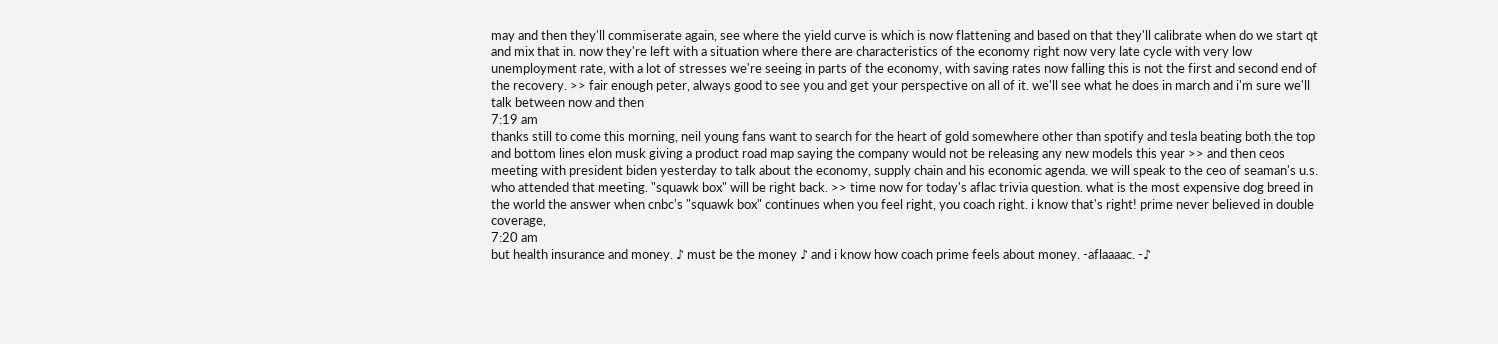may and then they'll commiserate again, see where the yield curve is which is now flattening and based on that they'll calibrate when do we start qt and mix that in. now they're left with a situation where there are characteristics of the economy right now very late cycle with very low unemployment rate, with a lot of stresses we're seeing in parts of the economy, with saving rates now falling this is not the first and second end of the recovery. >> fair enough peter, always good to see you and get your perspective on all of it. we'll see what he does in march and i'm sure we'll talk between now and then
7:19 am
thanks still to come this morning, neil young fans want to search for the heart of gold somewhere other than spotify and tesla beating both the top and bottom lines elon musk giving a product road map saying the company would not be releasing any new models this year >> and then ceos meeting with president biden yesterday to talk about the economy, supply chain and his economic agenda. we will speak to the ceo of seaman's u.s. who attended that meeting. "squawk box" will be right back. >> time now for today's aflac trivia question. what is the most expensive dog breed in the world the answer when cnbc's "squawk box" continues when you feel right, you coach right. i know that's right! prime never believed in double coverage,
7:20 am
but health insurance and money. ♪ must be the money ♪ and i know how coach prime feels about money. -aflaaaac. -♪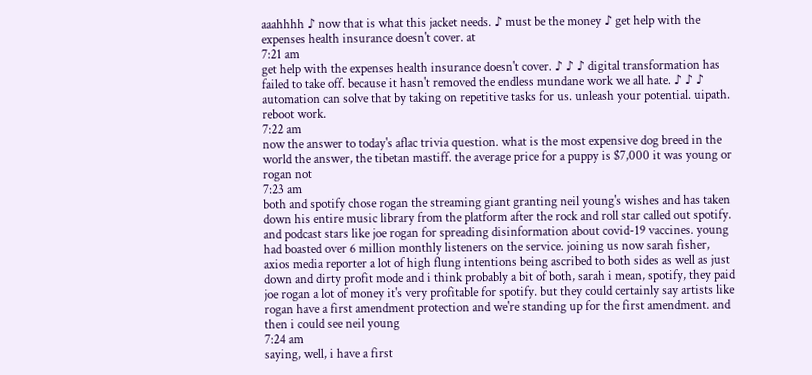aaahhhh ♪ now that is what this jacket needs. ♪ must be the money ♪ get help with the expenses health insurance doesn't cover. at
7:21 am
get help with the expenses health insurance doesn't cover. ♪ ♪ ♪ digital transformation has failed to take off. because it hasn't removed the endless mundane work we all hate. ♪ ♪ ♪ automation can solve that by taking on repetitive tasks for us. unleash your potential. uipath. reboot work.
7:22 am
now the answer to today's aflac trivia question. what is the most expensive dog breed in the world the answer, the tibetan mastiff. the average price for a puppy is $7,000 it was young or rogan not
7:23 am
both and spotify chose rogan the streaming giant granting neil young's wishes and has taken down his entire music library from the platform after the rock and roll star called out spotify. and podcast stars like joe rogan for spreading disinformation about covid-19 vaccines. young had boasted over 6 million monthly listeners on the service. joining us now sarah fisher, axios media reporter a lot of high flung intentions being ascribed to both sides as well as just down and dirty profit mode and i think probably a bit of both, sarah i mean, spotify, they paid joe rogan a lot of money it's very profitable for spotify. but they could certainly say artists like rogan have a first amendment protection and we're standing up for the first amendment. and then i could see neil young
7:24 am
saying, well, i have a first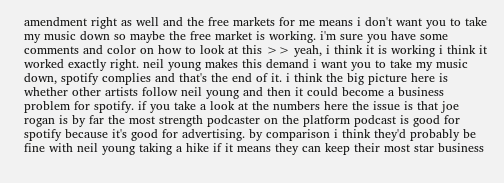amendment right as well and the free markets for me means i don't want you to take my music down so maybe the free market is working. i'm sure you have some comments and color on how to look at this >> yeah, i think it is working i think it worked exactly right. neil young makes this demand i want you to take my music down, spotify complies and that's the end of it. i think the big picture here is whether other artists follow neil young and then it could become a business problem for spotify. if you take a look at the numbers here the issue is that joe rogan is by far the most strength podcaster on the platform podcast is good for spotify because it's good for advertising. by comparison i think they'd probably be fine with neil young taking a hike if it means they can keep their most star business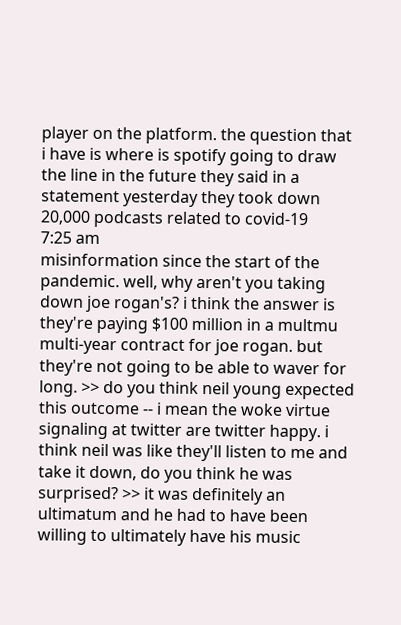player on the platform. the question that i have is where is spotify going to draw the line in the future they said in a statement yesterday they took down 20,000 podcasts related to covid-19
7:25 am
misinformation since the start of the pandemic. well, why aren't you taking down joe rogan's? i think the answer is they're paying $100 million in a multmu multi-year contract for joe rogan. but they're not going to be able to waver for long. >> do you think neil young expected this outcome -- i mean the woke virtue signaling at twitter are twitter happy. i think neil was like they'll listen to me and take it down, do you think he was surprised? >> it was definitely an ultimatum and he had to have been willing to ultimately have his music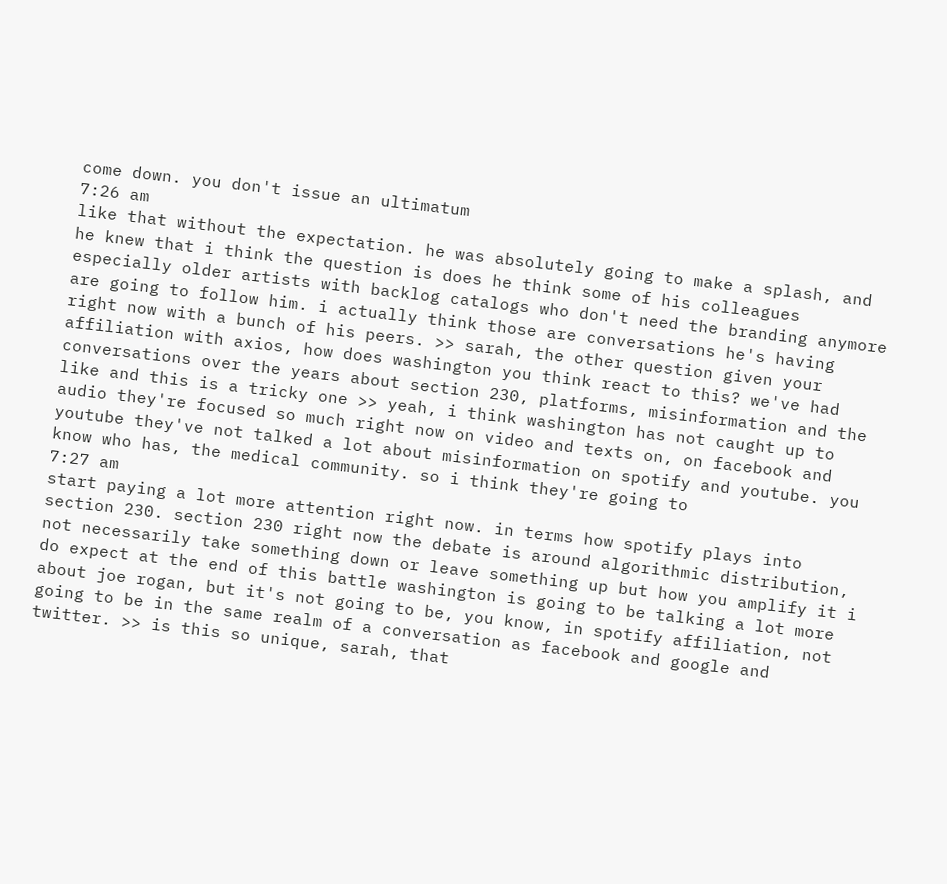come down. you don't issue an ultimatum
7:26 am
like that without the expectation. he was absolutely going to make a splash, and he knew that i think the question is does he think some of his colleagues especially older artists with backlog catalogs who don't need the branding anymore are going to follow him. i actually think those are conversations he's having right now with a bunch of his peers. >> sarah, the other question given your affiliation with axios, how does washington you think react to this? we've had conversations over the years about section 230, platforms, misinformation and the like and this is a tricky one >> yeah, i think washington has not caught up to audio they're focused so much right now on video and texts on, on facebook and youtube they've not talked a lot about misinformation on spotify and youtube. you know who has, the medical community. so i think they're going to
7:27 am
start paying a lot more attention right now. in terms how spotify plays into section 230. section 230 right now the debate is around algorithmic distribution, not necessarily take something down or leave something up but how you amplify it i do expect at the end of this battle washington is going to be talking a lot more about joe rogan, but it's not going to be, you know, in spotify affiliation, not going to be in the same realm of a conversation as facebook and google and twitter. >> is this so unique, sarah, that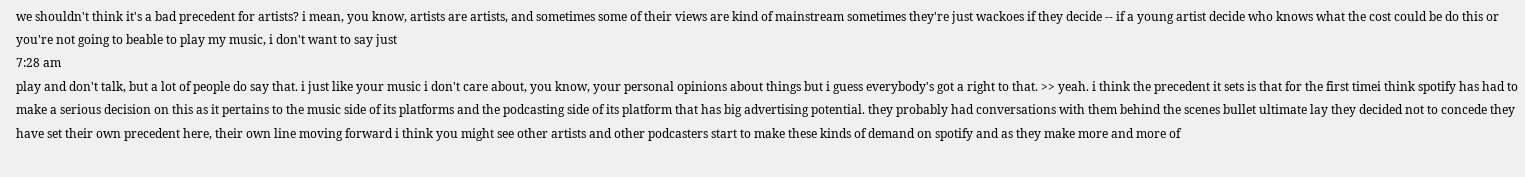we shouldn't think it's a bad precedent for artists? i mean, you know, artists are artists, and sometimes some of their views are kind of mainstream sometimes they're just wackoes if they decide -- if a young artist decide who knows what the cost could be do this or you're not going to beable to play my music, i don't want to say just
7:28 am
play and don't talk, but a lot of people do say that. i just like your music i don't care about, you know, your personal opinions about things but i guess everybody's got a right to that. >> yeah. i think the precedent it sets is that for the first timei think spotify has had to make a serious decision on this as it pertains to the music side of its platforms and the podcasting side of its platform that has big advertising potential. they probably had conversations with them behind the scenes bullet ultimate lay they decided not to concede they have set their own precedent here, their own line moving forward i think you might see other artists and other podcasters start to make these kinds of demand on spotify and as they make more and more of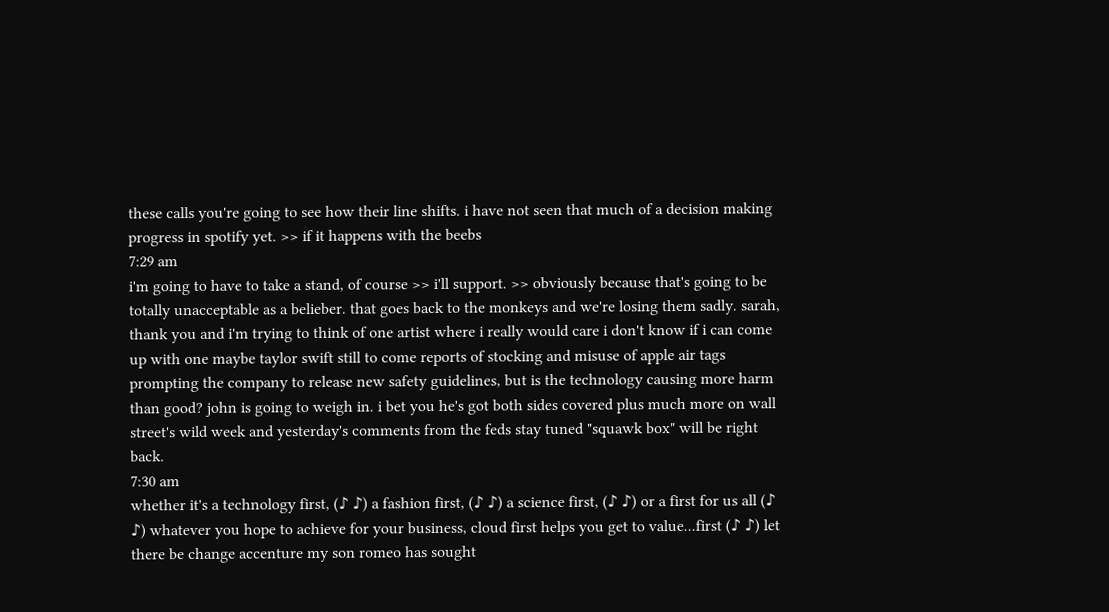these calls you're going to see how their line shifts. i have not seen that much of a decision making progress in spotify yet. >> if it happens with the beebs
7:29 am
i'm going to have to take a stand, of course >> i'll support. >> obviously because that's going to be totally unacceptable as a belieber. that goes back to the monkeys and we're losing them sadly. sarah, thank you and i'm trying to think of one artist where i really would care i don't know if i can come up with one maybe taylor swift still to come reports of stocking and misuse of apple air tags prompting the company to release new safety guidelines, but is the technology causing more harm than good? john is going to weigh in. i bet you he's got both sides covered plus much more on wall street's wild week and yesterday's comments from the feds stay tuned "squawk box" will be right back.
7:30 am
whether it's a technology first, (♪ ♪) a fashion first, (♪ ♪) a science first, (♪ ♪) or a first for us all (♪ ♪) whatever you hope to achieve for your business, cloud first helps you get to value...first (♪ ♪) let there be change accenture my son romeo has sought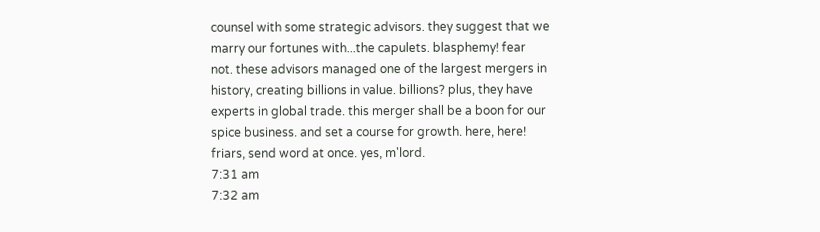counsel with some strategic advisors. they suggest that we marry our fortunes with...the capulets. blasphemy! fear not. these advisors managed one of the largest mergers in history, creating billions in value. billions? plus, they have experts in global trade. this merger shall be a boon for our spice business. and set a course for growth. here, here! friars, send word at once. yes, m'lord.
7:31 am
7:32 am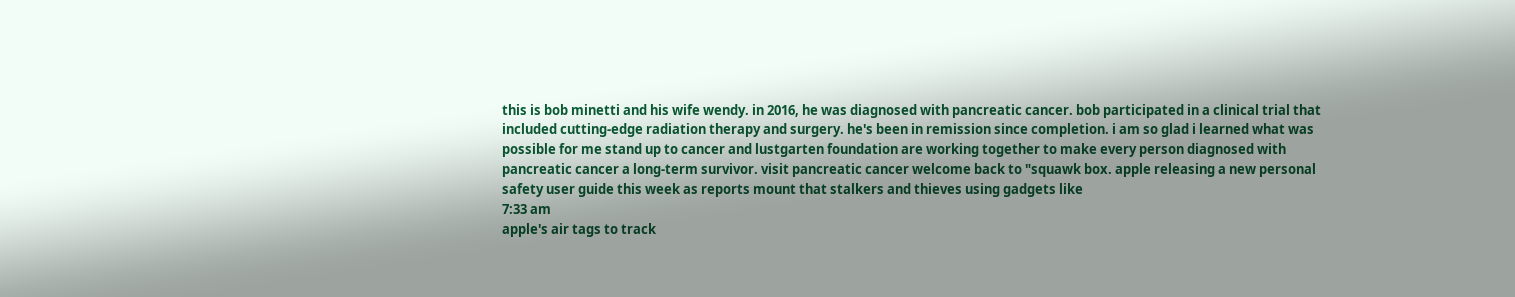this is bob minetti and his wife wendy. in 2016, he was diagnosed with pancreatic cancer. bob participated in a clinical trial that included cutting-edge radiation therapy and surgery. he's been in remission since completion. i am so glad i learned what was possible for me stand up to cancer and lustgarten foundation are working together to make every person diagnosed with pancreatic cancer a long-term survivor. visit pancreatic cancer welcome back to "squawk box. apple releasing a new personal safety user guide this week as reports mount that stalkers and thieves using gadgets like
7:33 am
apple's air tags to track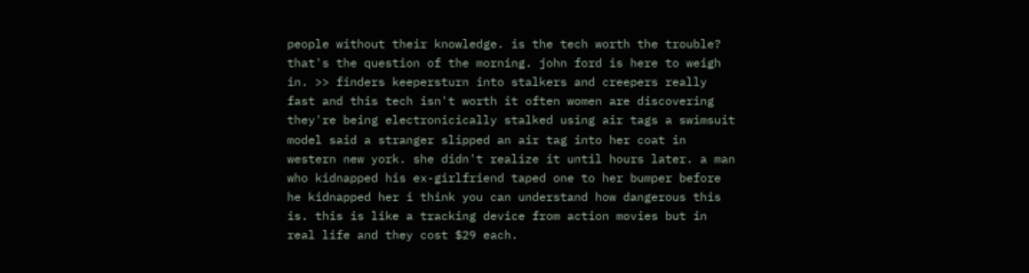people without their knowledge. is the tech worth the trouble? that's the question of the morning. john ford is here to weigh in. >> finders keepersturn into stalkers and creepers really fast and this tech isn't worth it often women are discovering they're being electronicically stalked using air tags a swimsuit model said a stranger slipped an air tag into her coat in western new york. she didn't realize it until hours later. a man who kidnapped his ex-girlfriend taped one to her bumper before he kidnapped her i think you can understand how dangerous this is. this is like a tracking device from action movies but in real life and they cost $29 each.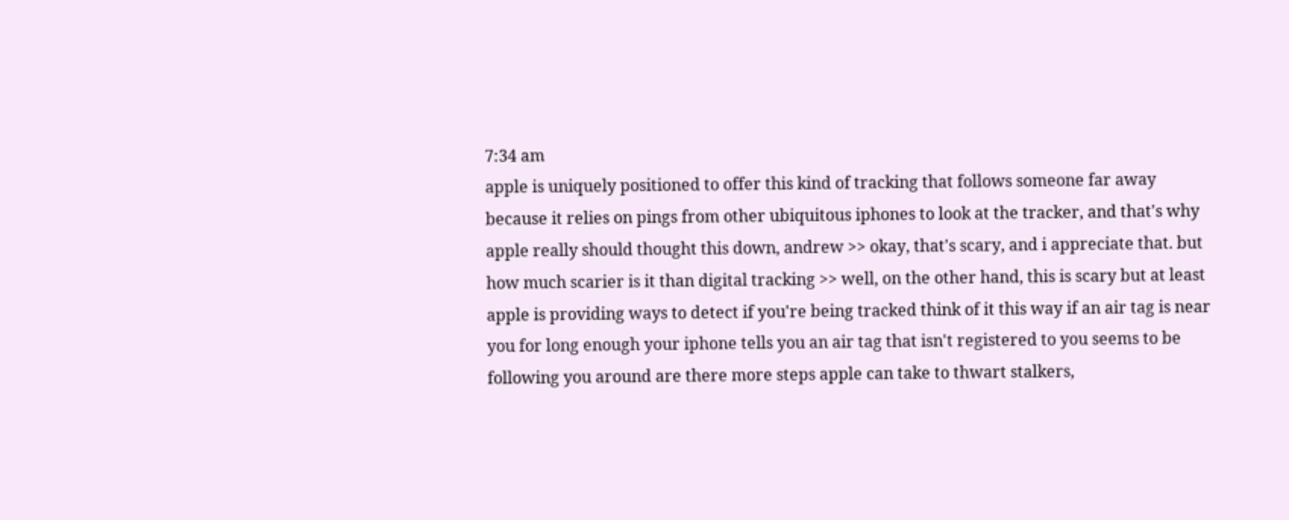7:34 am
apple is uniquely positioned to offer this kind of tracking that follows someone far away because it relies on pings from other ubiquitous iphones to look at the tracker, and that's why apple really should thought this down, andrew >> okay, that's scary, and i appreciate that. but how much scarier is it than digital tracking >> well, on the other hand, this is scary but at least apple is providing ways to detect if you're being tracked think of it this way if an air tag is near you for long enough your iphone tells you an air tag that isn't registered to you seems to be following you around are there more steps apple can take to thwart stalkers,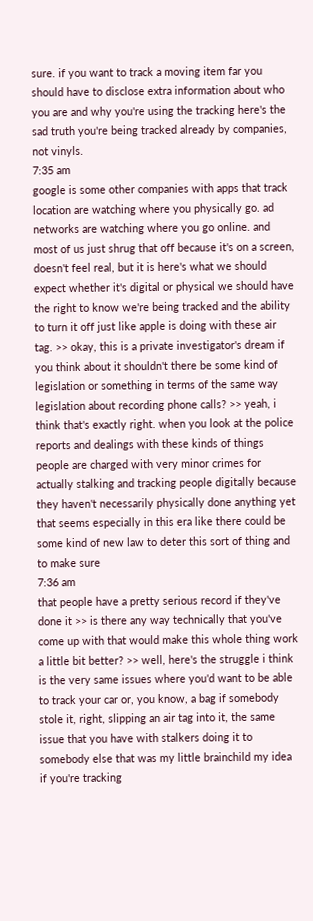sure. if you want to track a moving item far you should have to disclose extra information about who you are and why you're using the tracking here's the sad truth you're being tracked already by companies, not vinyls.
7:35 am
google is some other companies with apps that track location are watching where you physically go. ad networks are watching where you go online. and most of us just shrug that off because it's on a screen, doesn't feel real, but it is here's what we should expect whether it's digital or physical we should have the right to know we're being tracked and the ability to turn it off just like apple is doing with these air tag. >> okay, this is a private investigator's dream if you think about it shouldn't there be some kind of legislation or something in terms of the same way legislation about recording phone calls? >> yeah, i think that's exactly right. when you look at the police reports and dealings with these kinds of things people are charged with very minor crimes for actually stalking and tracking people digitally because they haven't necessarily physically done anything yet that seems especially in this era like there could be some kind of new law to deter this sort of thing and to make sure
7:36 am
that people have a pretty serious record if they've done it >> is there any way technically that you've come up with that would make this whole thing work a little bit better? >> well, here's the struggle i think is the very same issues where you'd want to be able to track your car or, you know, a bag if somebody stole it, right, slipping an air tag into it, the same issue that you have with stalkers doing it to somebody else that was my little brainchild my idea if you're tracking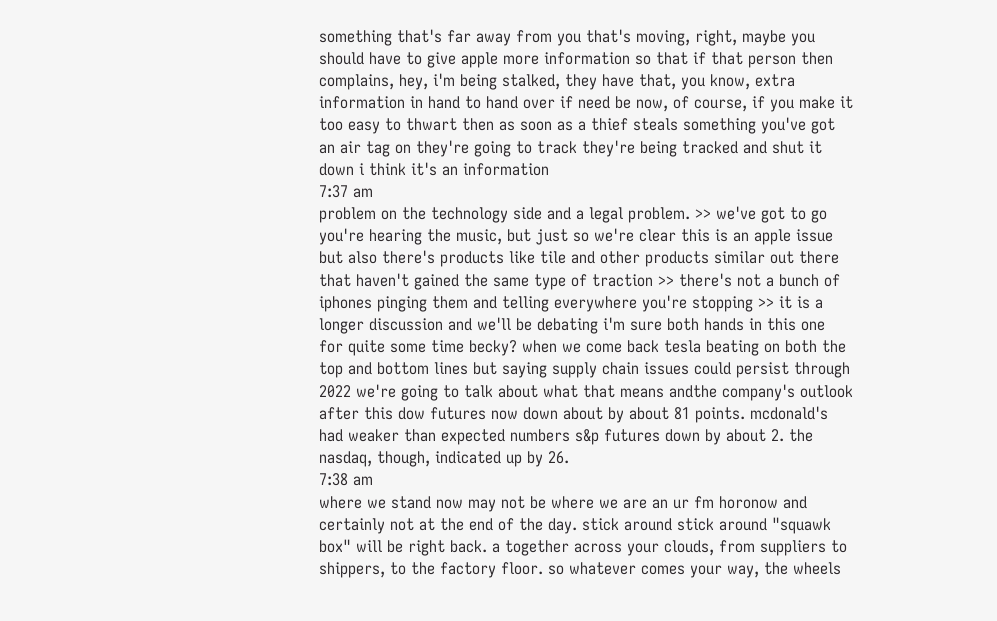something that's far away from you that's moving, right, maybe you should have to give apple more information so that if that person then complains, hey, i'm being stalked, they have that, you know, extra information in hand to hand over if need be now, of course, if you make it too easy to thwart then as soon as a thief steals something you've got an air tag on they're going to track they're being tracked and shut it down i think it's an information
7:37 am
problem on the technology side and a legal problem. >> we've got to go you're hearing the music, but just so we're clear this is an apple issue but also there's products like tile and other products similar out there that haven't gained the same type of traction >> there's not a bunch of iphones pinging them and telling everywhere you're stopping >> it is a longer discussion and we'll be debating i'm sure both hands in this one for quite some time becky? when we come back tesla beating on both the top and bottom lines but saying supply chain issues could persist through 2022 we're going to talk about what that means andthe company's outlook after this dow futures now down about by about 81 points. mcdonald's had weaker than expected numbers s&p futures down by about 2. the nasdaq, though, indicated up by 26.
7:38 am
where we stand now may not be where we are an ur fm horonow and certainly not at the end of the day. stick around stick around "squawk box" will be right back. a together across your clouds, from suppliers to shippers, to the factory floor. so whatever comes your way, the wheels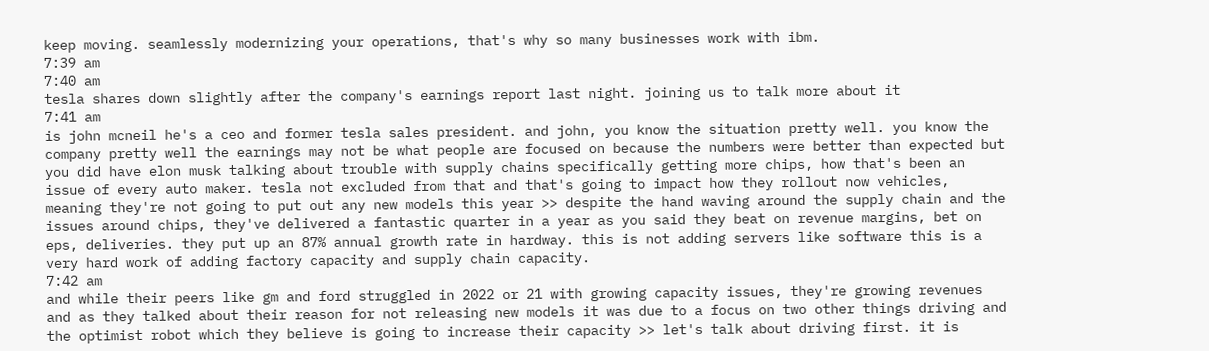keep moving. seamlessly modernizing your operations, that's why so many businesses work with ibm.
7:39 am
7:40 am
tesla shares down slightly after the company's earnings report last night. joining us to talk more about it
7:41 am
is john mcneil he's a ceo and former tesla sales president. and john, you know the situation pretty well. you know the company pretty well the earnings may not be what people are focused on because the numbers were better than expected but you did have elon musk talking about trouble with supply chains specifically getting more chips, how that's been an issue of every auto maker. tesla not excluded from that and that's going to impact how they rollout now vehicles, meaning they're not going to put out any new models this year >> despite the hand waving around the supply chain and the issues around chips, they've delivered a fantastic quarter in a year as you said they beat on revenue margins, bet on eps, deliveries. they put up an 87% annual growth rate in hardway. this is not adding servers like software this is a very hard work of adding factory capacity and supply chain capacity.
7:42 am
and while their peers like gm and ford struggled in 2022 or 21 with growing capacity issues, they're growing revenues and as they talked about their reason for not releasing new models it was due to a focus on two other things driving and the optimist robot which they believe is going to increase their capacity >> let's talk about driving first. it is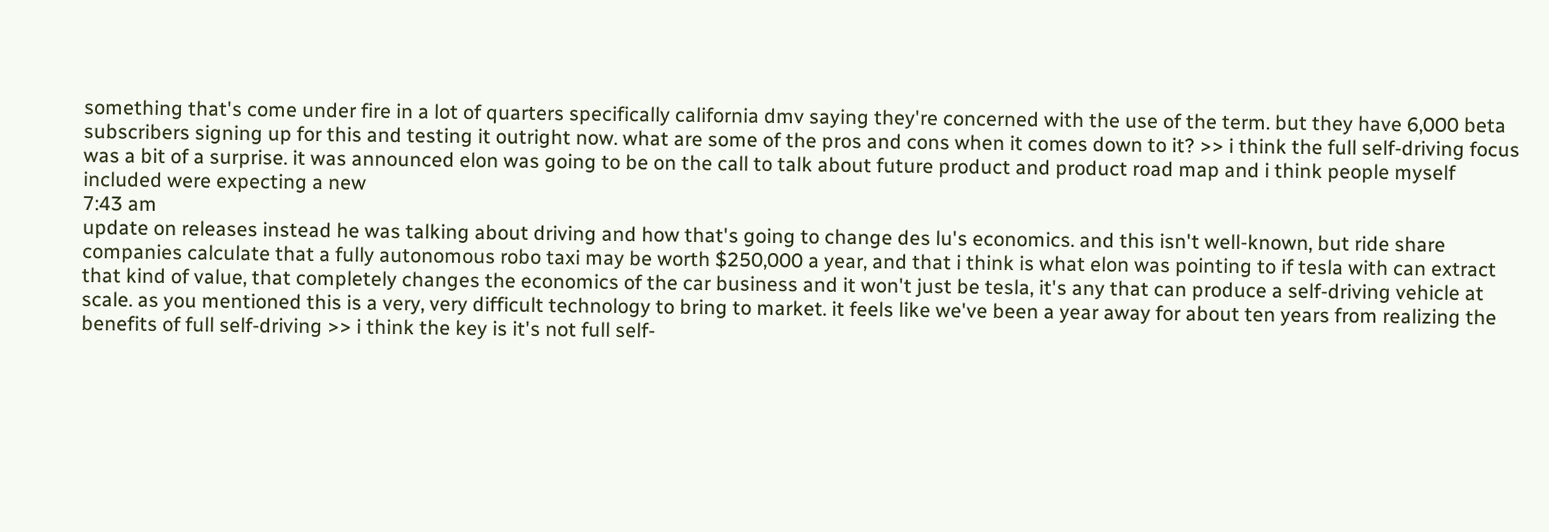something that's come under fire in a lot of quarters specifically california dmv saying they're concerned with the use of the term. but they have 6,000 beta subscribers signing up for this and testing it outright now. what are some of the pros and cons when it comes down to it? >> i think the full self-driving focus was a bit of a surprise. it was announced elon was going to be on the call to talk about future product and product road map and i think people myself included were expecting a new
7:43 am
update on releases instead he was talking about driving and how that's going to change des lu's economics. and this isn't well-known, but ride share companies calculate that a fully autonomous robo taxi may be worth $250,000 a year, and that i think is what elon was pointing to if tesla with can extract that kind of value, that completely changes the economics of the car business and it won't just be tesla, it's any that can produce a self-driving vehicle at scale. as you mentioned this is a very, very difficult technology to bring to market. it feels like we've been a year away for about ten years from realizing the benefits of full self-driving >> i think the key is it's not full self-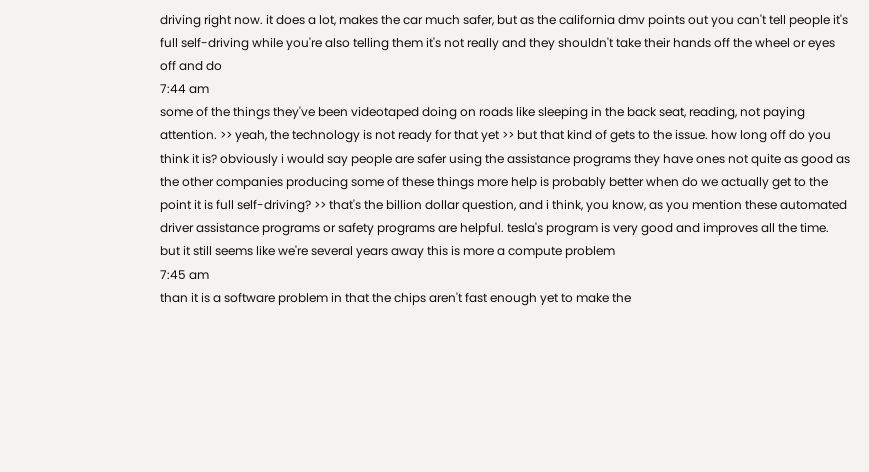driving right now. it does a lot, makes the car much safer, but as the california dmv points out you can't tell people it's full self-driving while you're also telling them it's not really and they shouldn't take their hands off the wheel or eyes off and do
7:44 am
some of the things they've been videotaped doing on roads like sleeping in the back seat, reading, not paying attention. >> yeah, the technology is not ready for that yet >> but that kind of gets to the issue. how long off do you think it is? obviously i would say people are safer using the assistance programs they have ones not quite as good as the other companies producing some of these things more help is probably better when do we actually get to the point it is full self-driving? >> that's the billion dollar question, and i think, you know, as you mention these automated driver assistance programs or safety programs are helpful. tesla's program is very good and improves all the time. but it still seems like we're several years away this is more a compute problem
7:45 am
than it is a software problem in that the chips aren't fast enough yet to make the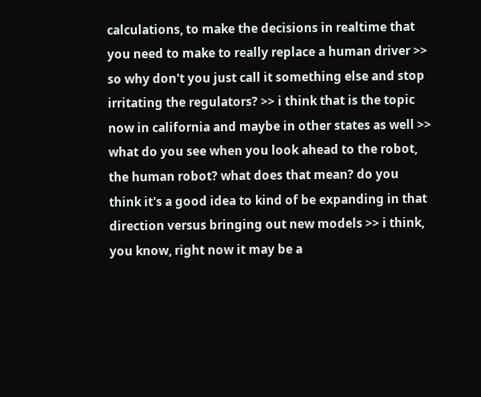calculations, to make the decisions in realtime that you need to make to really replace a human driver >> so why don't you just call it something else and stop irritating the regulators? >> i think that is the topic now in california and maybe in other states as well >> what do you see when you look ahead to the robot, the human robot? what does that mean? do you think it's a good idea to kind of be expanding in that direction versus bringing out new models >> i think, you know, right now it may be a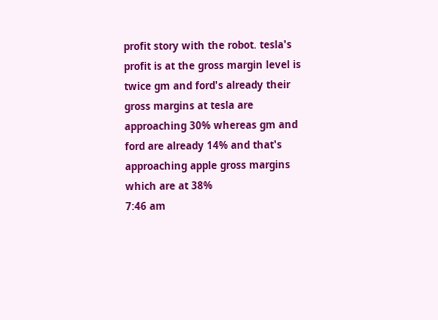profit story with the robot. tesla's profit is at the gross margin level is twice gm and ford's already their gross margins at tesla are approaching 30% whereas gm and ford are already 14% and that's approaching apple gross margins which are at 38%
7:46 am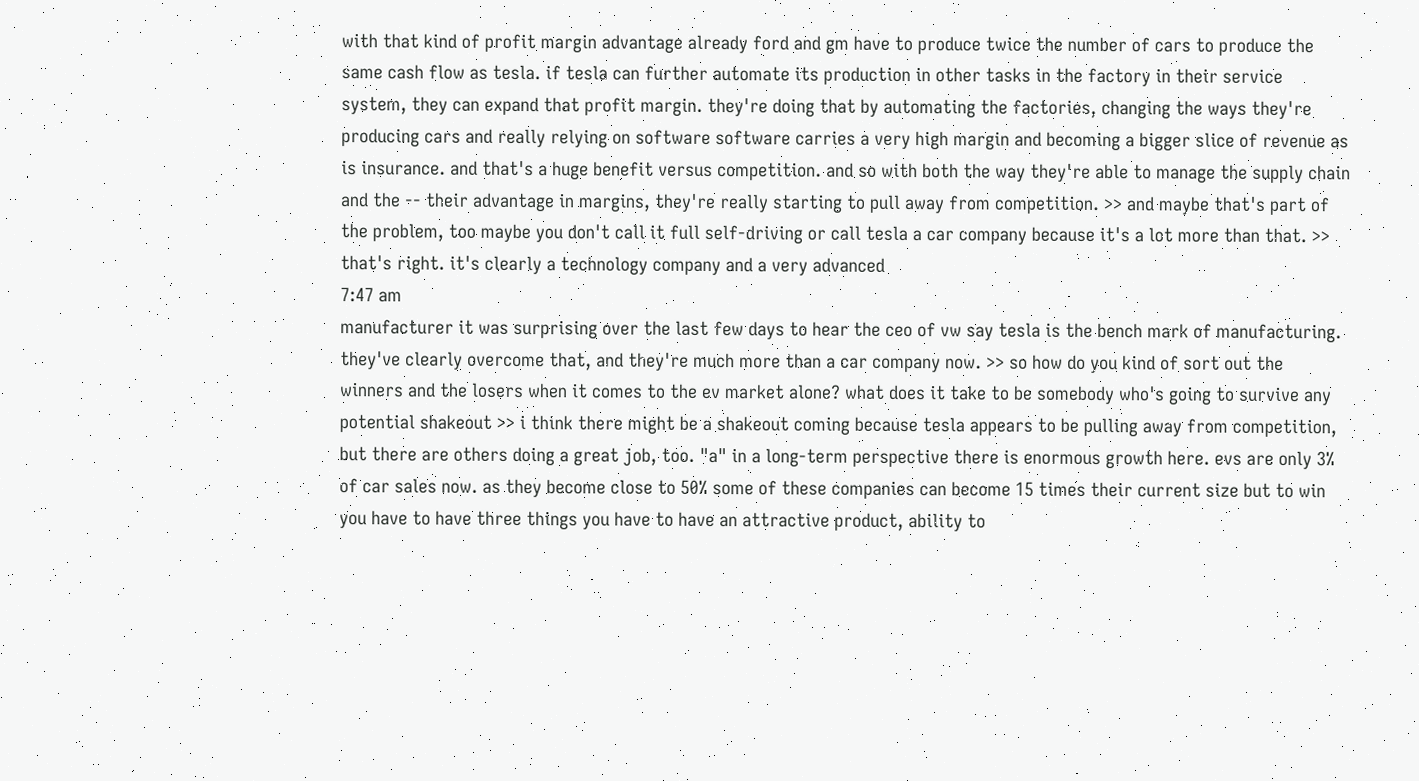with that kind of profit margin advantage already ford and gm have to produce twice the number of cars to produce the same cash flow as tesla. if tesla can further automate its production in other tasks in the factory in their service system, they can expand that profit margin. they're doing that by automating the factories, changing the ways they're producing cars and really relying on software software carries a very high margin and becoming a bigger slice of revenue as is insurance. and that's a huge benefit versus competition. and so with both the way they're able to manage the supply chain and the -- their advantage in margins, they're really starting to pull away from competition. >> and maybe that's part of the problem, too maybe you don't call it full self-driving or call tesla a car company because it's a lot more than that. >> that's right. it's clearly a technology company and a very advanced
7:47 am
manufacturer it was surprising over the last few days to hear the ceo of vw say tesla is the bench mark of manufacturing. they've clearly overcome that, and they're much more than a car company now. >> so how do you kind of sort out the winners and the losers when it comes to the ev market alone? what does it take to be somebody who's going to survive any potential shakeout >> i think there might be a shakeout coming because tesla appears to be pulling away from competition, but there are others doing a great job, too. "a" in a long-term perspective there is enormous growth here. evs are only 3% of car sales now. as they become close to 50% some of these companies can become 15 times their current size but to win you have to have three things you have to have an attractive product, ability to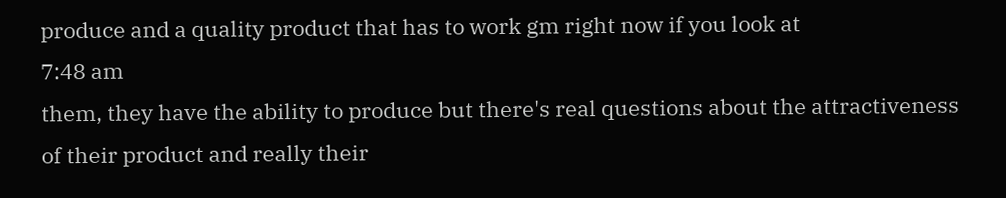produce and a quality product that has to work gm right now if you look at
7:48 am
them, they have the ability to produce but there's real questions about the attractiveness of their product and really their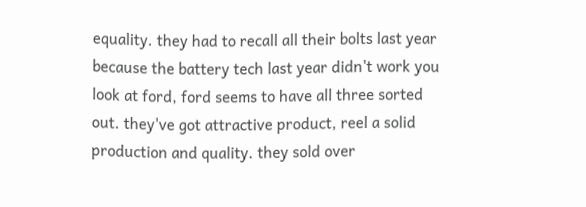equality. they had to recall all their bolts last year because the battery tech last year didn't work you look at ford, ford seems to have all three sorted out. they've got attractive product, reel a solid production and quality. they sold over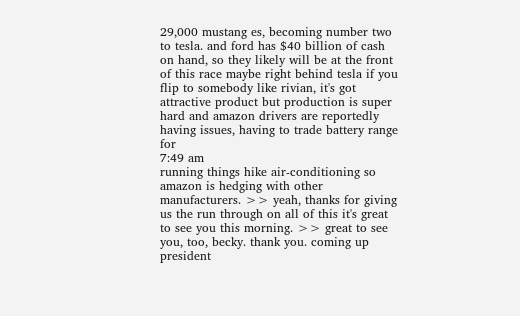29,000 mustang es, becoming number two to tesla. and ford has $40 billion of cash on hand, so they likely will be at the front of this race maybe right behind tesla if you flip to somebody like rivian, it's got attractive product but production is super hard and amazon drivers are reportedly having issues, having to trade battery range for
7:49 am
running things hike air-conditioning so amazon is hedging with other manufacturers. >> yeah, thanks for giving us the run through on all of this it's great to see you this morning. >> great to see you, too, becky. thank you. coming up president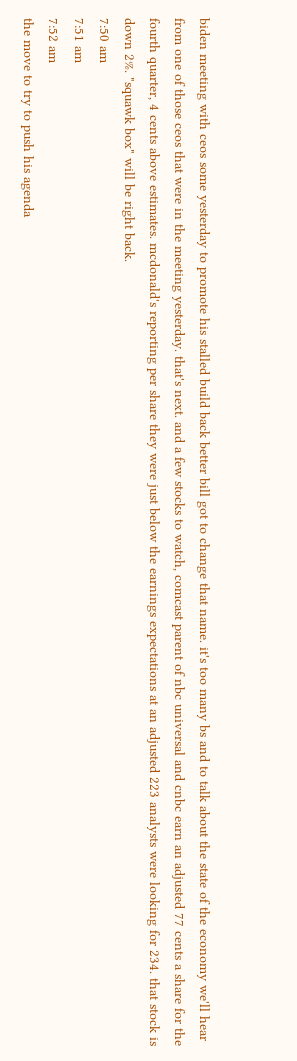biden meeting with ceos some yesterday to promote his stalled build back better bill got to change that name. it's too many bs and to talk about the state of the economy we'll hear from one of those ceos that were in the meeting yesterday. that's next. and a few stocks to watch, comcast parent of nbc universal and cnbc earn an adjusted 77 cents a share for the fourth quarter, 4 cents above estimates. mcdonald's reporting per share they were just below the earnings expectations at an adjusted 223 analysts were looking for 234. that stock is down 2%. "squawk box" will be right back.
7:50 am
7:51 am
7:52 am
the move to try to push his agenda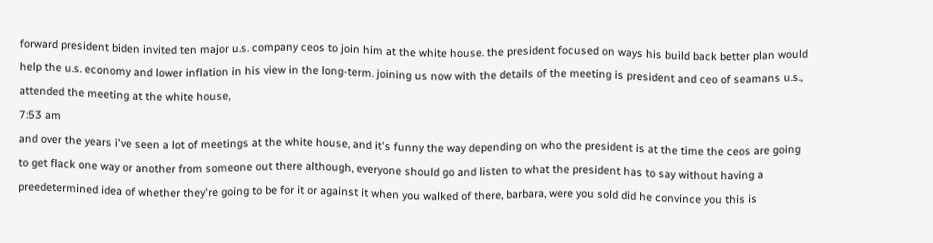forward president biden invited ten major u.s. company ceos to join him at the white house. the president focused on ways his build back better plan would help the u.s. economy and lower inflation in his view in the long-term. joining us now with the details of the meeting is president and ceo of seamans u.s., attended the meeting at the white house,
7:53 am
and over the years i've seen a lot of meetings at the white house, and it's funny the way depending on who the president is at the time the ceos are going to get flack one way or another from someone out there although, everyone should go and listen to what the president has to say without having a preedetermined idea of whether they're going to be for it or against it when you walked of there, barbara, were you sold did he convince you this is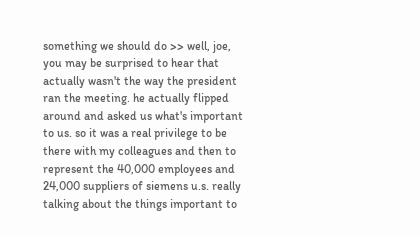something we should do >> well, joe, you may be surprised to hear that actually wasn't the way the president ran the meeting. he actually flipped around and asked us what's important to us. so it was a real privilege to be there with my colleagues and then to represent the 40,000 employees and 24,000 suppliers of siemens u.s. really talking about the things important to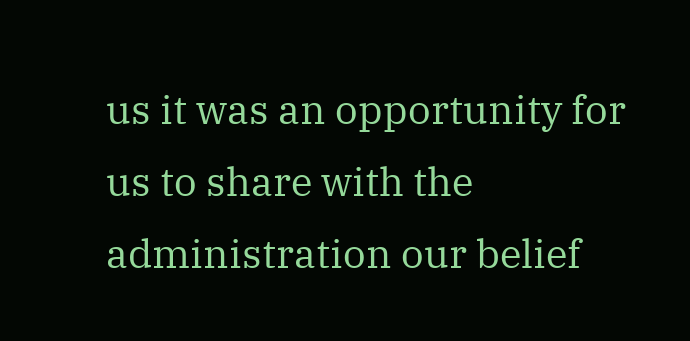us it was an opportunity for us to share with the administration our belief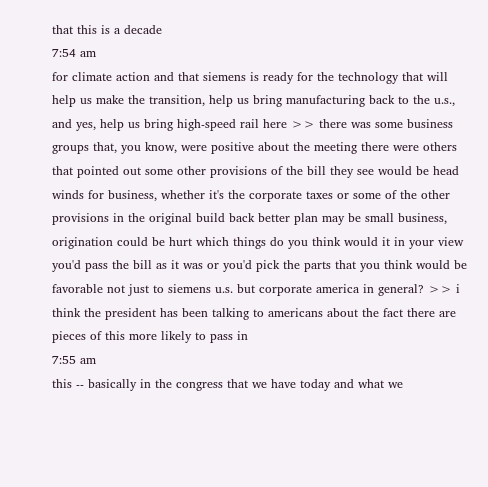that this is a decade
7:54 am
for climate action and that siemens is ready for the technology that will help us make the transition, help us bring manufacturing back to the u.s., and yes, help us bring high-speed rail here >> there was some business groups that, you know, were positive about the meeting there were others that pointed out some other provisions of the bill they see would be head winds for business, whether it's the corporate taxes or some of the other provisions in the original build back better plan may be small business, origination could be hurt which things do you think would it in your view you'd pass the bill as it was or you'd pick the parts that you think would be favorable not just to siemens u.s. but corporate america in general? >> i think the president has been talking to americans about the fact there are pieces of this more likely to pass in
7:55 am
this -- basically in the congress that we have today and what we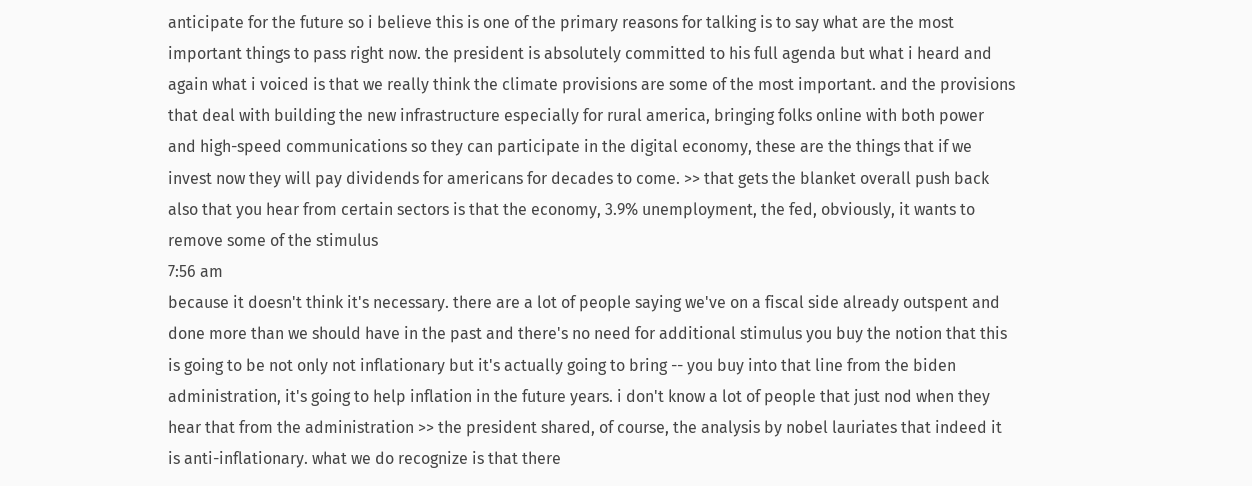anticipate for the future so i believe this is one of the primary reasons for talking is to say what are the most important things to pass right now. the president is absolutely committed to his full agenda but what i heard and again what i voiced is that we really think the climate provisions are some of the most important. and the provisions that deal with building the new infrastructure especially for rural america, bringing folks online with both power and high-speed communications so they can participate in the digital economy, these are the things that if we invest now they will pay dividends for americans for decades to come. >> that gets the blanket overall push back also that you hear from certain sectors is that the economy, 3.9% unemployment, the fed, obviously, it wants to remove some of the stimulus
7:56 am
because it doesn't think it's necessary. there are a lot of people saying we've on a fiscal side already outspent and done more than we should have in the past and there's no need for additional stimulus you buy the notion that this is going to be not only not inflationary but it's actually going to bring -- you buy into that line from the biden administration, it's going to help inflation in the future years. i don't know a lot of people that just nod when they hear that from the administration >> the president shared, of course, the analysis by nobel lauriates that indeed it is anti-inflationary. what we do recognize is that there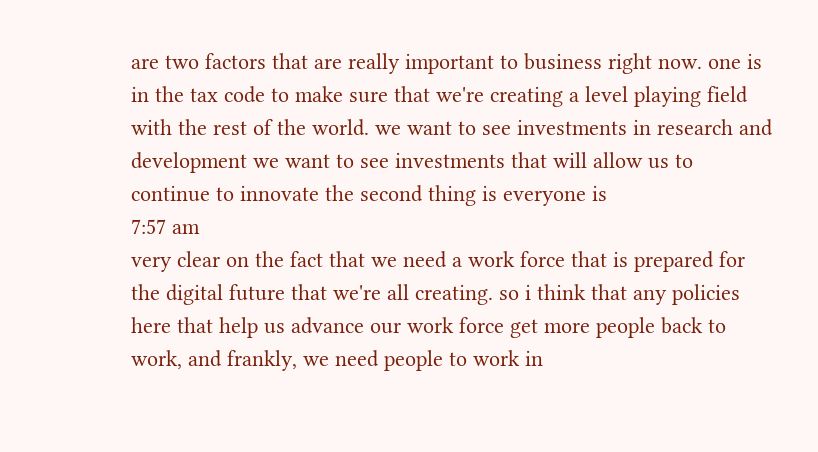are two factors that are really important to business right now. one is in the tax code to make sure that we're creating a level playing field with the rest of the world. we want to see investments in research and development we want to see investments that will allow us to continue to innovate the second thing is everyone is
7:57 am
very clear on the fact that we need a work force that is prepared for the digital future that we're all creating. so i think that any policies here that help us advance our work force get more people back to work, and frankly, we need people to work in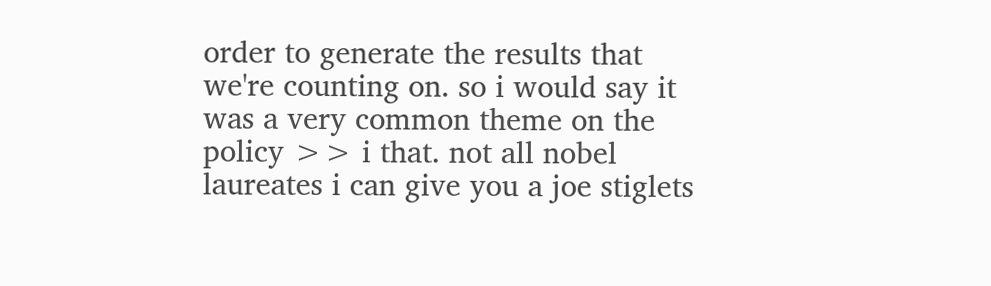order to generate the results that we're counting on. so i would say it was a very common theme on the policy >> i that. not all nobel laureates i can give you a joe stiglets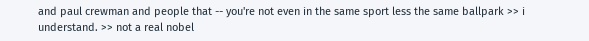and paul crewman and people that -- you're not even in the same sport less the same ballpark >> i understand. >> not a real nobel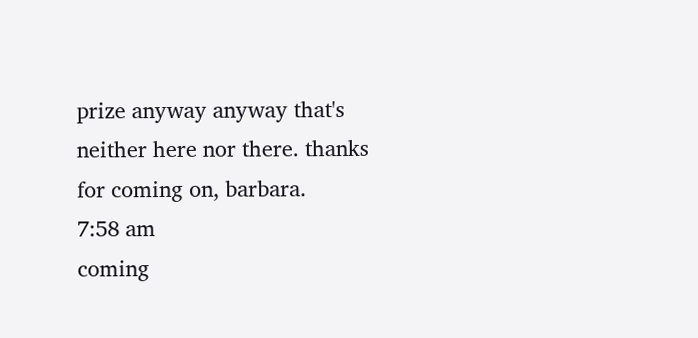prize anyway anyway that's neither here nor there. thanks for coming on, barbara.
7:58 am
coming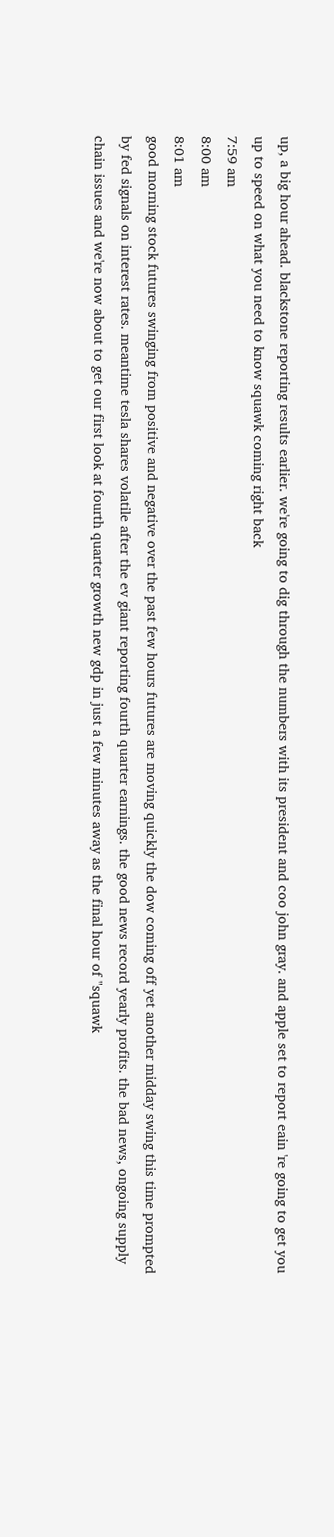up, a big hour ahead. blackstone reporting results earlier. we're going to dig through the numbers with its president and coo john gray. and apple set to report eain 're going to get you up to speed on what you need to know squawk coming right back
7:59 am
8:00 am
8:01 am
good morning stock futures swinging from positive and negative over the past few hours futures are moving quickly the dow coming off yet another midday swing this time prompted by fed signals on interest rates. meantime tesla shares volatile after the ev giant reporting fourth quarter earnings. the good news record yearly profits. the bad news, ongoing supply chain issues and we're now about to get our first look at fourth quarter growth new gdp in just a few minutes away as the final hour of "squawk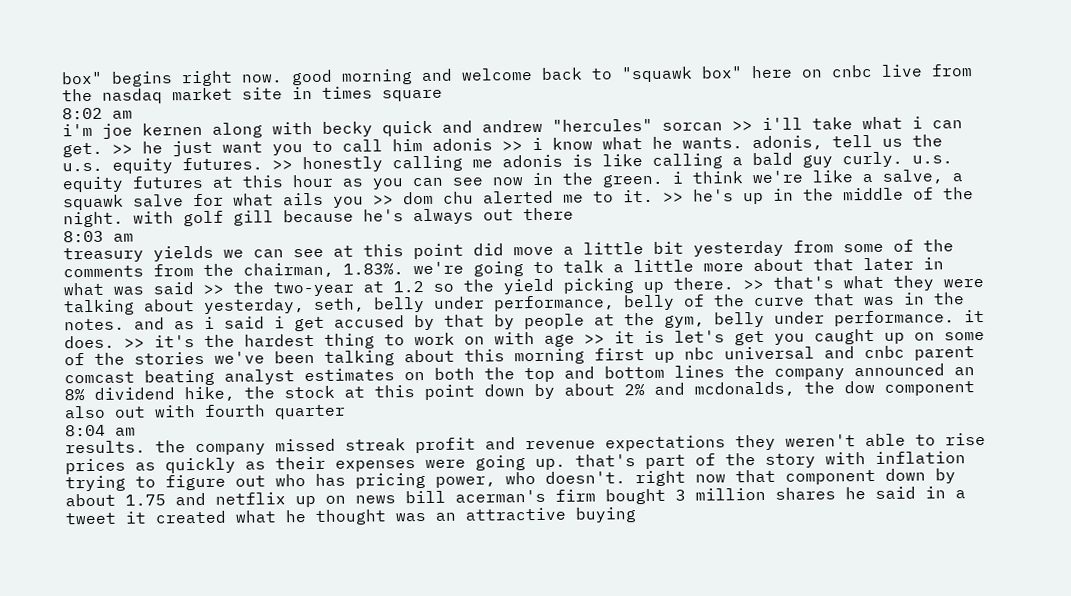box" begins right now. good morning and welcome back to "squawk box" here on cnbc live from the nasdaq market site in times square
8:02 am
i'm joe kernen along with becky quick and andrew "hercules" sorcan >> i'll take what i can get. >> he just want you to call him adonis >> i know what he wants. adonis, tell us the u.s. equity futures. >> honestly calling me adonis is like calling a bald guy curly. u.s. equity futures at this hour as you can see now in the green. i think we're like a salve, a squawk salve for what ails you >> dom chu alerted me to it. >> he's up in the middle of the night. with golf gill because he's always out there
8:03 am
treasury yields we can see at this point did move a little bit yesterday from some of the comments from the chairman, 1.83%. we're going to talk a little more about that later in what was said >> the two-year at 1.2 so the yield picking up there. >> that's what they were talking about yesterday, seth, belly under performance, belly of the curve that was in the notes. and as i said i get accused by that by people at the gym, belly under performance. it does. >> it's the hardest thing to work on with age >> it is let's get you caught up on some of the stories we've been talking about this morning first up nbc universal and cnbc parent comcast beating analyst estimates on both the top and bottom lines the company announced an 8% dividend hike, the stock at this point down by about 2% and mcdonalds, the dow component also out with fourth quarter
8:04 am
results. the company missed streak profit and revenue expectations they weren't able to rise prices as quickly as their expenses were going up. that's part of the story with inflation trying to figure out who has pricing power, who doesn't. right now that component down by about 1.75 and netflix up on news bill acerman's firm bought 3 million shares he said in a tweet it created what he thought was an attractive buying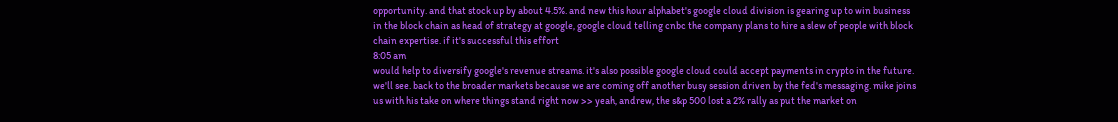opportunity. and that stock up by about 4.5%. and new this hour alphabet's google cloud division is gearing up to win business in the block chain as head of strategy at google, google cloud telling cnbc the company plans to hire a slew of people with block chain expertise. if it's successful this effort
8:05 am
would help to diversify google's revenue streams. it's also possible google cloud could accept payments in crypto in the future. we'll see. back to the broader markets because we are coming off another busy session driven by the fed's messaging. mike joins us with his take on where things stand right now >> yeah, andrew, the s&p 500 lost a 2% rally as put the market on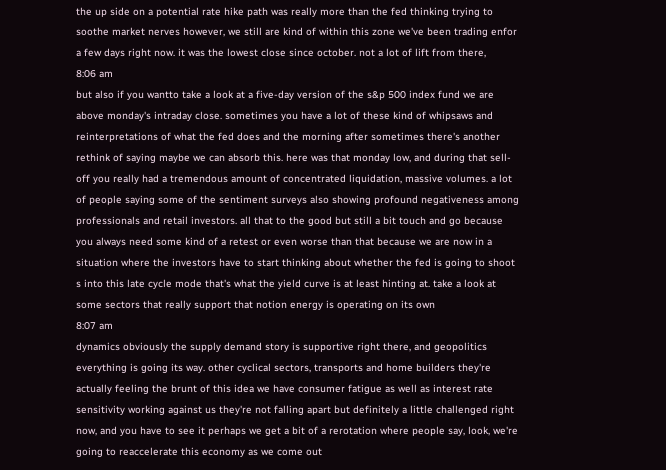the up side on a potential rate hike path was really more than the fed thinking trying to soothe market nerves however, we still are kind of within this zone we've been trading enfor a few days right now. it was the lowest close since october. not a lot of lift from there,
8:06 am
but also if you wantto take a look at a five-day version of the s&p 500 index fund we are above monday's intraday close. sometimes you have a lot of these kind of whipsaws and reinterpretations of what the fed does and the morning after sometimes there's another rethink of saying maybe we can absorb this. here was that monday low, and during that sell-off you really had a tremendous amount of concentrated liquidation, massive volumes. a lot of people saying some of the sentiment surveys also showing profound negativeness among professionals and retail investors. all that to the good but still a bit touch and go because you always need some kind of a retest or even worse than that because we are now in a situation where the investors have to start thinking about whether the fed is going to shoot s into this late cycle mode that's what the yield curve is at least hinting at. take a look at some sectors that really support that notion energy is operating on its own
8:07 am
dynamics obviously the supply demand story is supportive right there, and geopolitics everything is going its way. other cyclical sectors, transports and home builders they're actually feeling the brunt of this idea we have consumer fatigue as well as interest rate sensitivity working against us they're not falling apart but definitely a little challenged right now, and you have to see it perhaps we get a bit of a rerotation where people say, look, we're going to reaccelerate this economy as we come out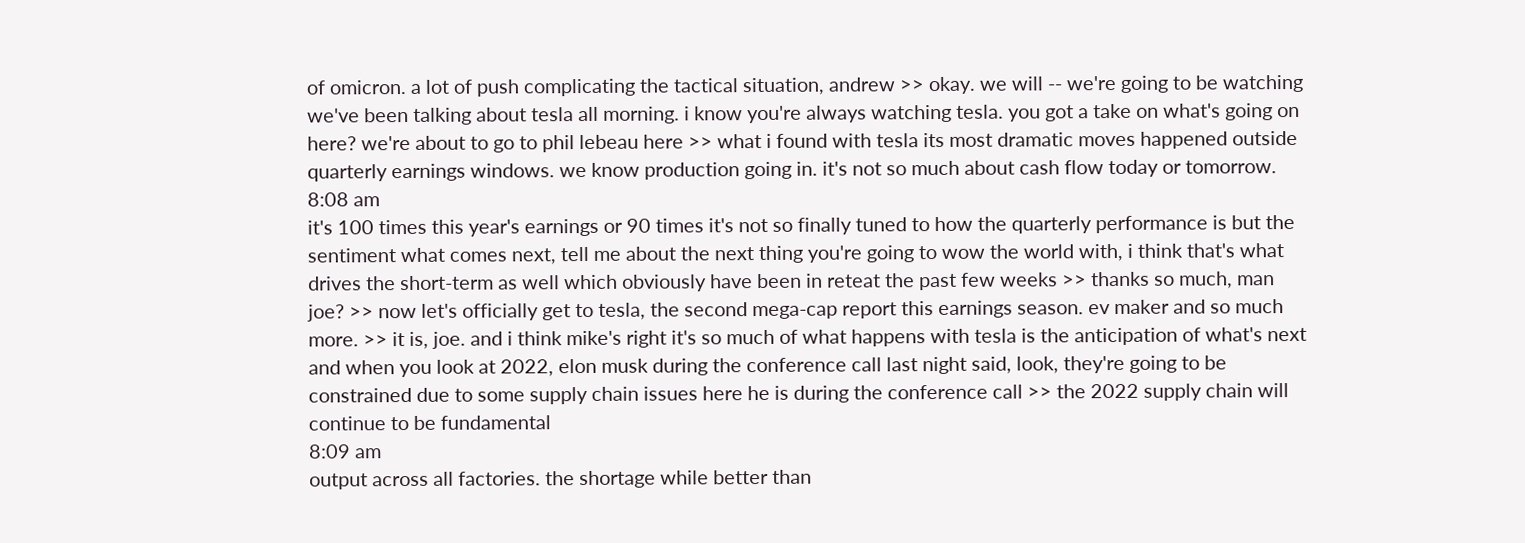of omicron. a lot of push complicating the tactical situation, andrew >> okay. we will -- we're going to be watching we've been talking about tesla all morning. i know you're always watching tesla. you got a take on what's going on here? we're about to go to phil lebeau here >> what i found with tesla its most dramatic moves happened outside quarterly earnings windows. we know production going in. it's not so much about cash flow today or tomorrow.
8:08 am
it's 100 times this year's earnings or 90 times it's not so finally tuned to how the quarterly performance is but the sentiment what comes next, tell me about the next thing you're going to wow the world with, i think that's what drives the short-term as well which obviously have been in reteat the past few weeks >> thanks so much, man joe? >> now let's officially get to tesla, the second mega-cap report this earnings season. ev maker and so much more. >> it is, joe. and i think mike's right it's so much of what happens with tesla is the anticipation of what's next and when you look at 2022, elon musk during the conference call last night said, look, they're going to be constrained due to some supply chain issues here he is during the conference call >> the 2022 supply chain will continue to be fundamental
8:09 am
output across all factories. the shortage while better than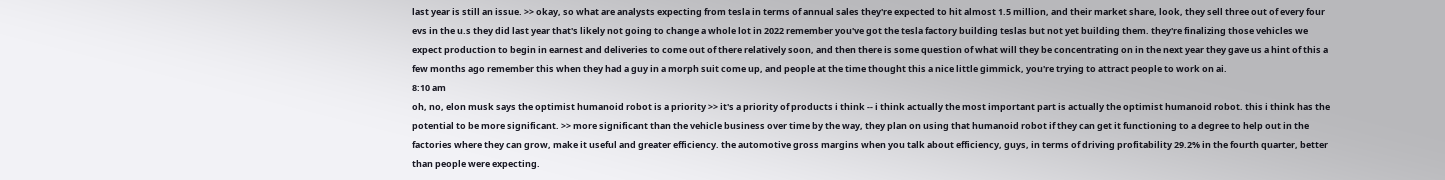last year is still an issue. >> okay, so what are analysts expecting from tesla in terms of annual sales they're expected to hit almost 1.5 million, and their market share, look, they sell three out of every four evs in the u.s they did last year that's likely not going to change a whole lot in 2022 remember you've got the tesla factory building teslas but not yet building them. they're finalizing those vehicles we expect production to begin in earnest and deliveries to come out of there relatively soon, and then there is some question of what will they be concentrating on in the next year they gave us a hint of this a few months ago remember this when they had a guy in a morph suit come up, and people at the time thought this a nice little gimmick, you're trying to attract people to work on ai.
8:10 am
oh, no, elon musk says the optimist humanoid robot is a priority >> it's a priority of products i think -- i think actually the most important part is actually the optimist humanoid robot. this i think has the potential to be more significant. >> more significant than the vehicle business over time by the way, they plan on using that humanoid robot if they can get it functioning to a degree to help out in the factories where they can grow, make it useful and greater efficiency. the automotive gross margins when you talk about efficiency, guys, in terms of driving profitability 29.2% in the fourth quarter, better than people were expecting.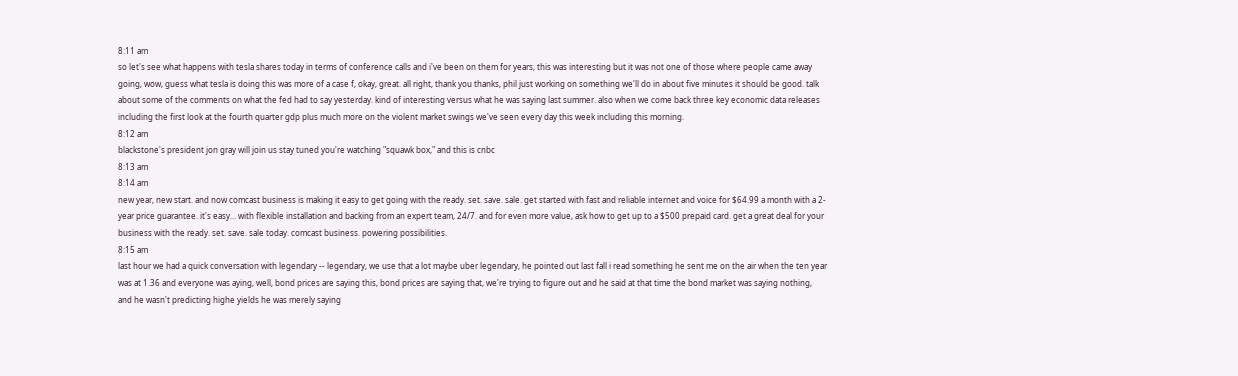8:11 am
so let's see what happens with tesla shares today in terms of conference calls and i've been on them for years, this was interesting but it was not one of those where people came away going, wow, guess what tesla is doing this was more of a case f, okay, great. all right, thank you thanks, phil just working on something we'll do in about five minutes it should be good. talk about some of the comments on what the fed had to say yesterday. kind of interesting versus what he was saying last summer. also when we come back three key economic data releases including the first look at the fourth quarter gdp plus much more on the violent market swings we've seen every day this week including this morning.
8:12 am
blackstone's president jon gray will join us stay tuned you're watching "squawk box," and this is cnbc
8:13 am
8:14 am
new year, new start. and now comcast business is making it easy to get going with the ready. set. save. sale. get started with fast and reliable internet and voice for $64.99 a month with a 2-year price guarantee. it's easy... with flexible installation and backing from an expert team, 24/7. and for even more value, ask how to get up to a $500 prepaid card. get a great deal for your business with the ready. set. save. sale today. comcast business. powering possibilities.
8:15 am
last hour we had a quick conversation with legendary -- legendary, we use that a lot maybe uber legendary, he pointed out last fall i read something he sent me on the air when the ten year was at 1.36 and everyone was aying, well, bond prices are saying this, bond prices are saying that, we're trying to figure out and he said at that time the bond market was saying nothing, and he wasn't predicting highe yields he was merely saying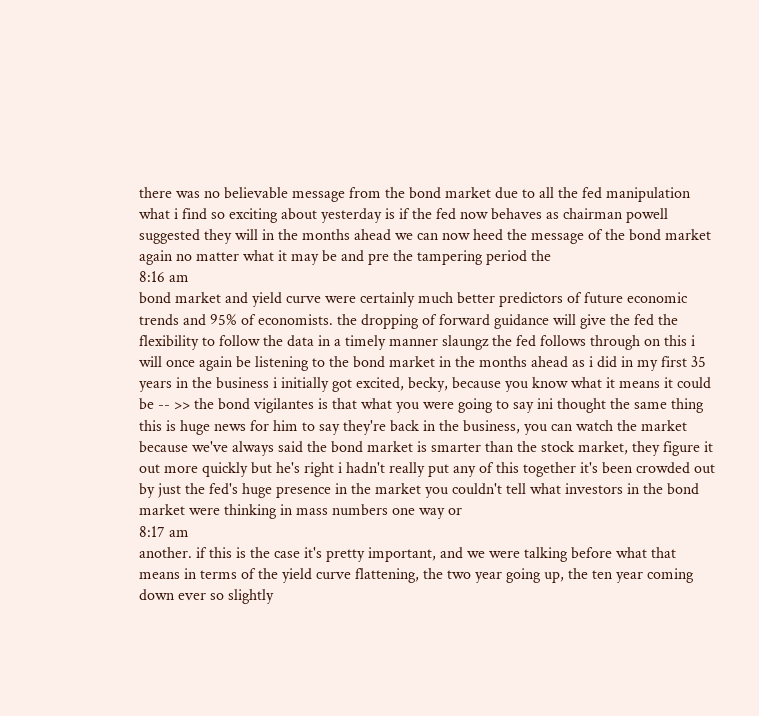there was no believable message from the bond market due to all the fed manipulation what i find so exciting about yesterday is if the fed now behaves as chairman powell suggested they will in the months ahead we can now heed the message of the bond market again no matter what it may be and pre the tampering period the
8:16 am
bond market and yield curve were certainly much better predictors of future economic trends and 95% of economists. the dropping of forward guidance will give the fed the flexibility to follow the data in a timely manner slaungz the fed follows through on this i will once again be listening to the bond market in the months ahead as i did in my first 35 years in the business i initially got excited, becky, because you know what it means it could be -- >> the bond vigilantes is that what you were going to say ini thought the same thing this is huge news for him to say they're back in the business, you can watch the market because we've always said the bond market is smarter than the stock market, they figure it out more quickly but he's right i hadn't really put any of this together it's been crowded out by just the fed's huge presence in the market you couldn't tell what investors in the bond market were thinking in mass numbers one way or
8:17 am
another. if this is the case it's pretty important, and we were talking before what that means in terms of the yield curve flattening, the two year going up, the ten year coming down ever so slightly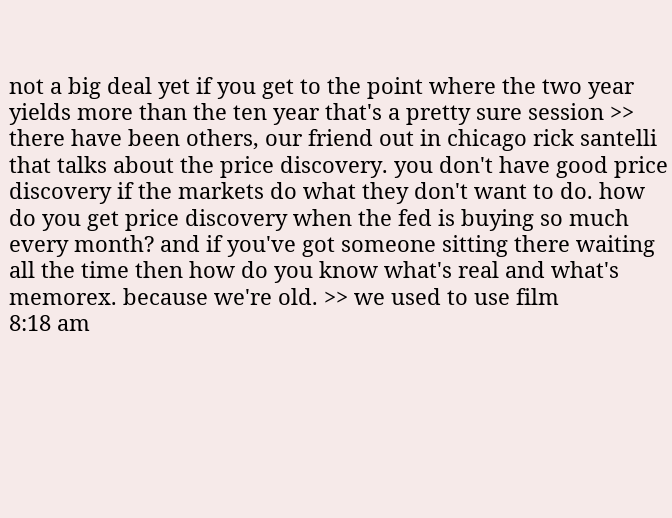not a big deal yet if you get to the point where the two year yields more than the ten year that's a pretty sure session >> there have been others, our friend out in chicago rick santelli that talks about the price discovery. you don't have good price discovery if the markets do what they don't want to do. how do you get price discovery when the fed is buying so much every month? and if you've got someone sitting there waiting all the time then how do you know what's real and what's memorex. because we're old. >> we used to use film
8:18 am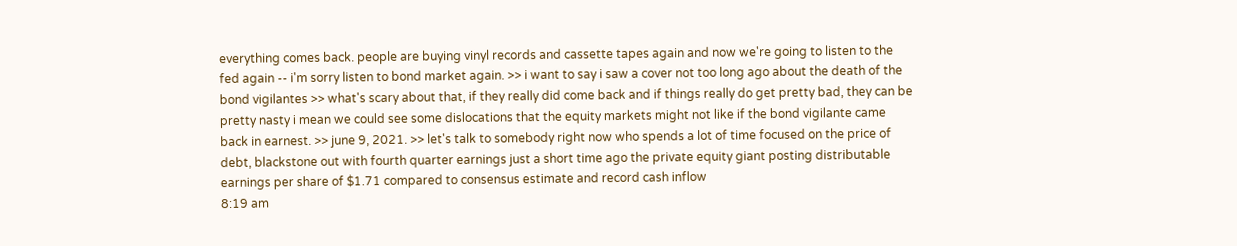everything comes back. people are buying vinyl records and cassette tapes again and now we're going to listen to the fed again -- i'm sorry listen to bond market again. >> i want to say i saw a cover not too long ago about the death of the bond vigilantes >> what's scary about that, if they really did come back and if things really do get pretty bad, they can be pretty nasty i mean we could see some dislocations that the equity markets might not like if the bond vigilante came back in earnest. >> june 9, 2021. >> let's talk to somebody right now who spends a lot of time focused on the price of debt, blackstone out with fourth quarter earnings just a short time ago the private equity giant posting distributable earnings per share of $1.71 compared to consensus estimate and record cash inflow
8:19 am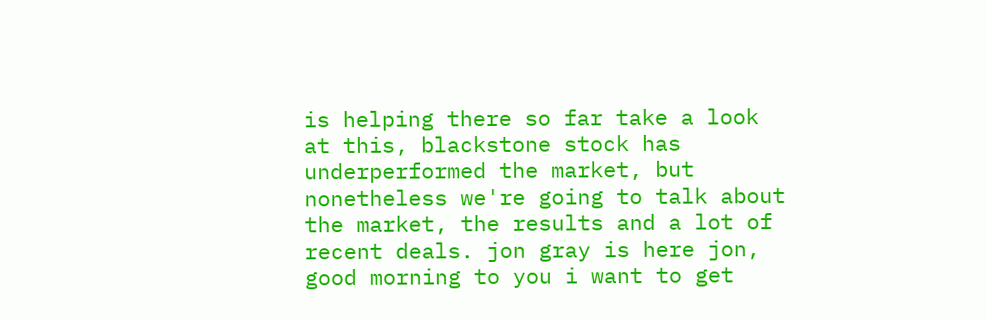is helping there so far take a look at this, blackstone stock has underperformed the market, but nonetheless we're going to talk about the market, the results and a lot of recent deals. jon gray is here jon, good morning to you i want to get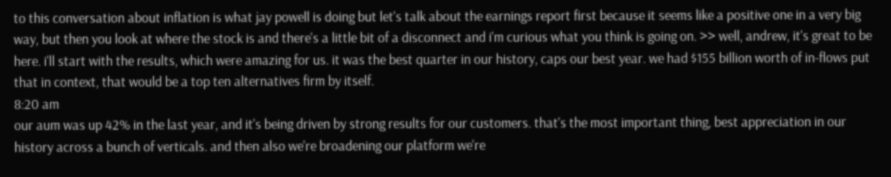to this conversation about inflation is what jay powell is doing but let's talk about the earnings report first because it seems like a positive one in a very big way, but then you look at where the stock is and there's a little bit of a disconnect and i'm curious what you think is going on. >> well, andrew, it's great to be here. i'll start with the results, which were amazing for us. it was the best quarter in our history, caps our best year. we had $155 billion worth of in-flows put that in context, that would be a top ten alternatives firm by itself.
8:20 am
our aum was up 42% in the last year, and it's being driven by strong results for our customers. that's the most important thing, best appreciation in our history across a bunch of verticals. and then also we're broadening our platform we're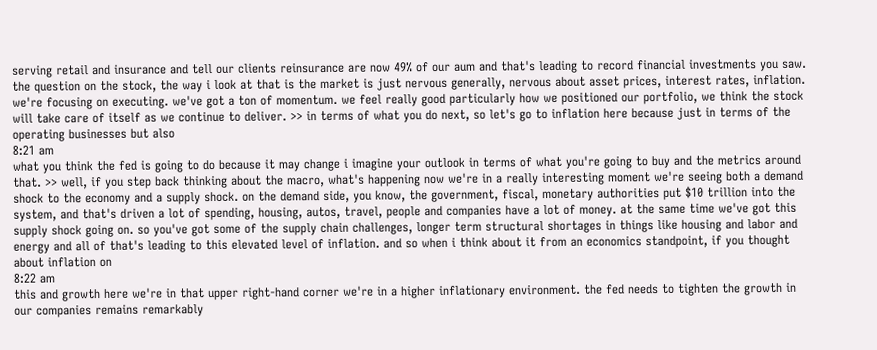serving retail and insurance and tell our clients reinsurance are now 49% of our aum and that's leading to record financial investments you saw. the question on the stock, the way i look at that is the market is just nervous generally, nervous about asset prices, interest rates, inflation. we're focusing on executing. we've got a ton of momentum. we feel really good particularly how we positioned our portfolio, we think the stock will take care of itself as we continue to deliver. >> in terms of what you do next, so let's go to inflation here because just in terms of the operating businesses but also
8:21 am
what you think the fed is going to do because it may change i imagine your outlook in terms of what you're going to buy and the metrics around that. >> well, if you step back thinking about the macro, what's happening now we're in a really interesting moment we're seeing both a demand shock to the economy and a supply shock. on the demand side, you know, the government, fiscal, monetary authorities put $10 trillion into the system, and that's driven a lot of spending, housing, autos, travel, people and companies have a lot of money. at the same time we've got this supply shock going on. so you've got some of the supply chain challenges, longer term structural shortages in things like housing and labor and energy and all of that's leading to this elevated level of inflation. and so when i think about it from an economics standpoint, if you thought about inflation on
8:22 am
this and growth here we're in that upper right-hand corner we're in a higher inflationary environment. the fed needs to tighten the growth in our companies remains remarkably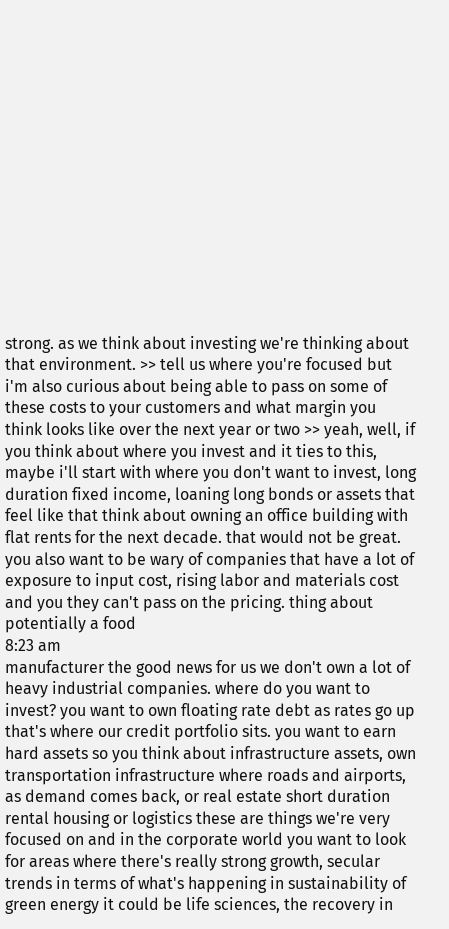strong. as we think about investing we're thinking about that environment. >> tell us where you're focused but i'm also curious about being able to pass on some of these costs to your customers and what margin you think looks like over the next year or two >> yeah, well, if you think about where you invest and it ties to this, maybe i'll start with where you don't want to invest, long duration fixed income, loaning long bonds or assets that feel like that think about owning an office building with flat rents for the next decade. that would not be great. you also want to be wary of companies that have a lot of exposure to input cost, rising labor and materials cost and you they can't pass on the pricing. thing about potentially a food
8:23 am
manufacturer the good news for us we don't own a lot of heavy industrial companies. where do you want to invest? you want to own floating rate debt as rates go up that's where our credit portfolio sits. you want to earn hard assets so you think about infrastructure assets, own transportation infrastructure where roads and airports, as demand comes back, or real estate short duration rental housing or logistics these are things we're very focused on and in the corporate world you want to look for areas where there's really strong growth, secular trends in terms of what's happening in sustainability of green energy it could be life sciences, the recovery in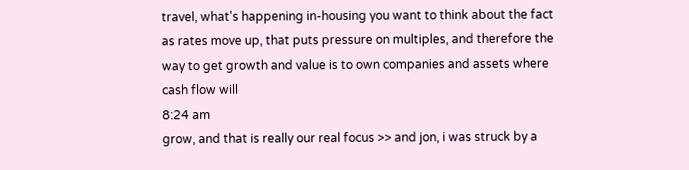travel, what's happening in-housing you want to think about the fact as rates move up, that puts pressure on multiples, and therefore the way to get growth and value is to own companies and assets where cash flow will
8:24 am
grow, and that is really our real focus >> and jon, i was struck by a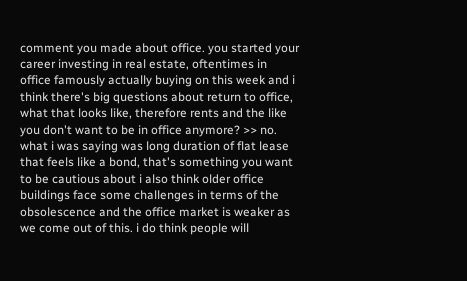comment you made about office. you started your career investing in real estate, oftentimes in office famously actually buying on this week and i think there's big questions about return to office, what that looks like, therefore rents and the like you don't want to be in office anymore? >> no. what i was saying was long duration of flat lease that feels like a bond, that's something you want to be cautious about i also think older office buildings face some challenges in terms of the obsolescence and the office market is weaker as we come out of this. i do think people will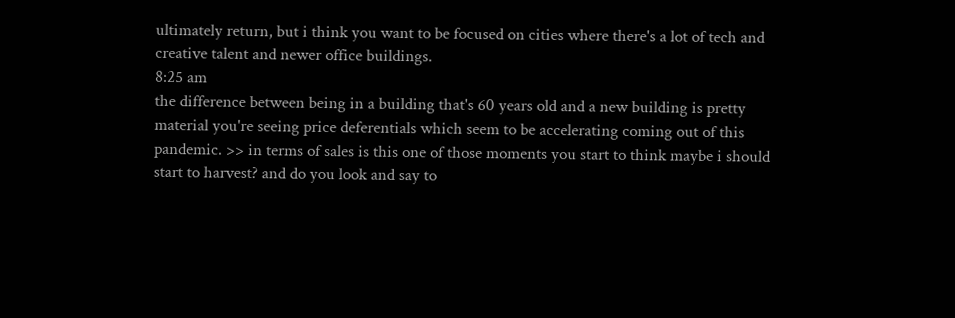ultimately return, but i think you want to be focused on cities where there's a lot of tech and creative talent and newer office buildings.
8:25 am
the difference between being in a building that's 60 years old and a new building is pretty material you're seeing price deferentials which seem to be accelerating coming out of this pandemic. >> in terms of sales is this one of those moments you start to think maybe i should start to harvest? and do you look and say to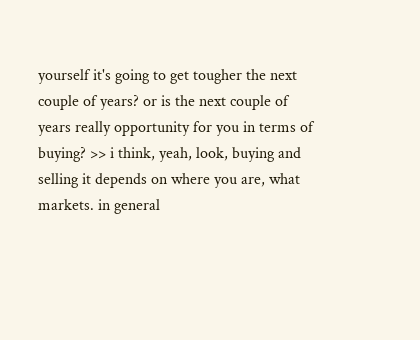yourself it's going to get tougher the next couple of years? or is the next couple of years really opportunity for you in terms of buying? >> i think, yeah, look, buying and selling it depends on where you are, what markets. in general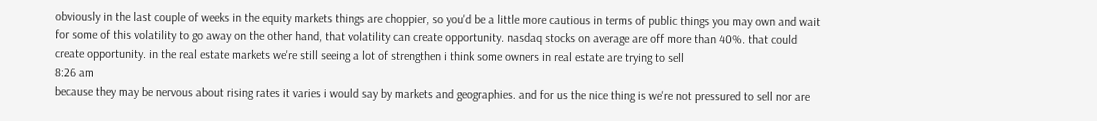obviously in the last couple of weeks in the equity markets things are choppier, so you'd be a little more cautious in terms of public things you may own and wait for some of this volatility to go away on the other hand, that volatility can create opportunity. nasdaq stocks on average are off more than 40%. that could create opportunity. in the real estate markets we're still seeing a lot of strengthen i think some owners in real estate are trying to sell
8:26 am
because they may be nervous about rising rates it varies i would say by markets and geographies. and for us the nice thing is we're not pressured to sell nor are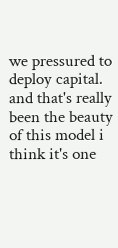we pressured to deploy capital. and that's really been the beauty of this model i think it's one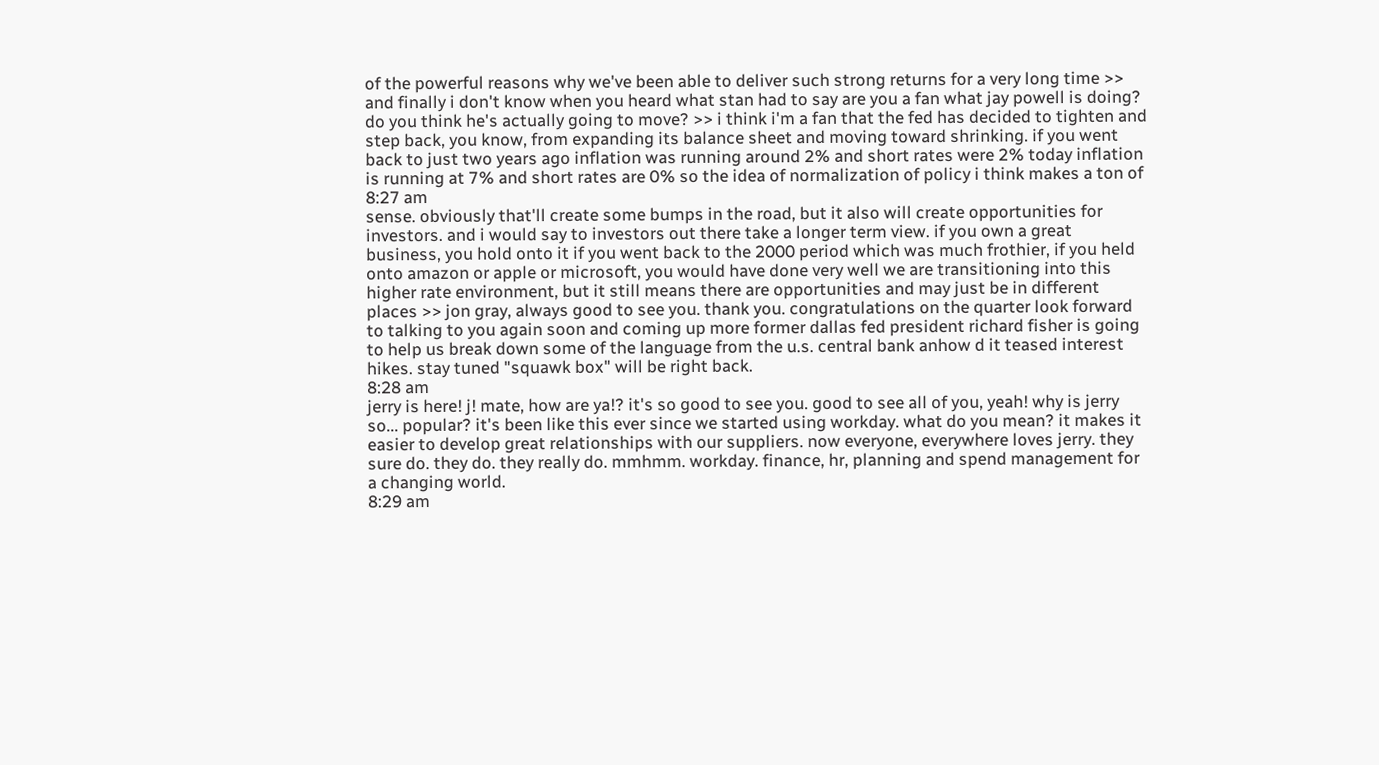of the powerful reasons why we've been able to deliver such strong returns for a very long time >> and finally i don't know when you heard what stan had to say are you a fan what jay powell is doing? do you think he's actually going to move? >> i think i'm a fan that the fed has decided to tighten and step back, you know, from expanding its balance sheet and moving toward shrinking. if you went back to just two years ago inflation was running around 2% and short rates were 2% today inflation is running at 7% and short rates are 0% so the idea of normalization of policy i think makes a ton of
8:27 am
sense. obviously that'll create some bumps in the road, but it also will create opportunities for investors. and i would say to investors out there take a longer term view. if you own a great business, you hold onto it if you went back to the 2000 period which was much frothier, if you held onto amazon or apple or microsoft, you would have done very well we are transitioning into this higher rate environment, but it still means there are opportunities and may just be in different places >> jon gray, always good to see you. thank you. congratulations on the quarter look forward to talking to you again soon and coming up more former dallas fed president richard fisher is going to help us break down some of the language from the u.s. central bank anhow d it teased interest hikes. stay tuned "squawk box" will be right back.
8:28 am
jerry is here! j! mate, how are ya!? it's so good to see you. good to see all of you, yeah! why is jerry so... popular? it's been like this ever since we started using workday. what do you mean? it makes it easier to develop great relationships with our suppliers. now everyone, everywhere loves jerry. they sure do. they do. they really do. mmhmm. workday. finance, hr, planning and spend management for a changing world.
8:29 am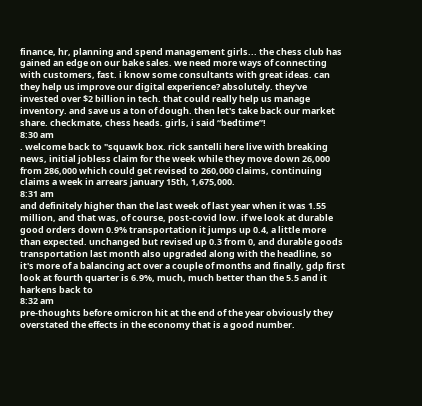finance, hr, planning and spend management girls... the chess club has gained an edge on our bake sales. we need more ways of connecting with customers, fast. i know some consultants with great ideas. can they help us improve our digital experience? absolutely. they've invested over $2 billion in tech. that could really help us manage inventory. and save us a ton of dough. then let's take back our market share. checkmate, chess heads. girls, i said “bedtime”!
8:30 am
. welcome back to "squawk box. rick santelli here live with breaking news, initial jobless claim for the week while they move down 26,000 from 286,000 which could get revised to 260,000 claims, continuing claims a week in arrears january 15th, 1,675,000.
8:31 am
and definitely higher than the last week of last year when it was 1.55 million, and that was, of course, post-covid low. if we look at durable good orders down 0.9% transportation it jumps up 0.4, a little more than expected. unchanged but revised up 0.3 from 0, and durable goods transportation last month also upgraded along with the headline, so it's more of a balancing act over a couple of months and finally, gdp first look at fourth quarter is 6.9%, much, much better than the 5.5 and it harkens back to
8:32 am
pre-thoughts before omicron hit at the end of the year obviously they overstated the effects in the economy that is a good number.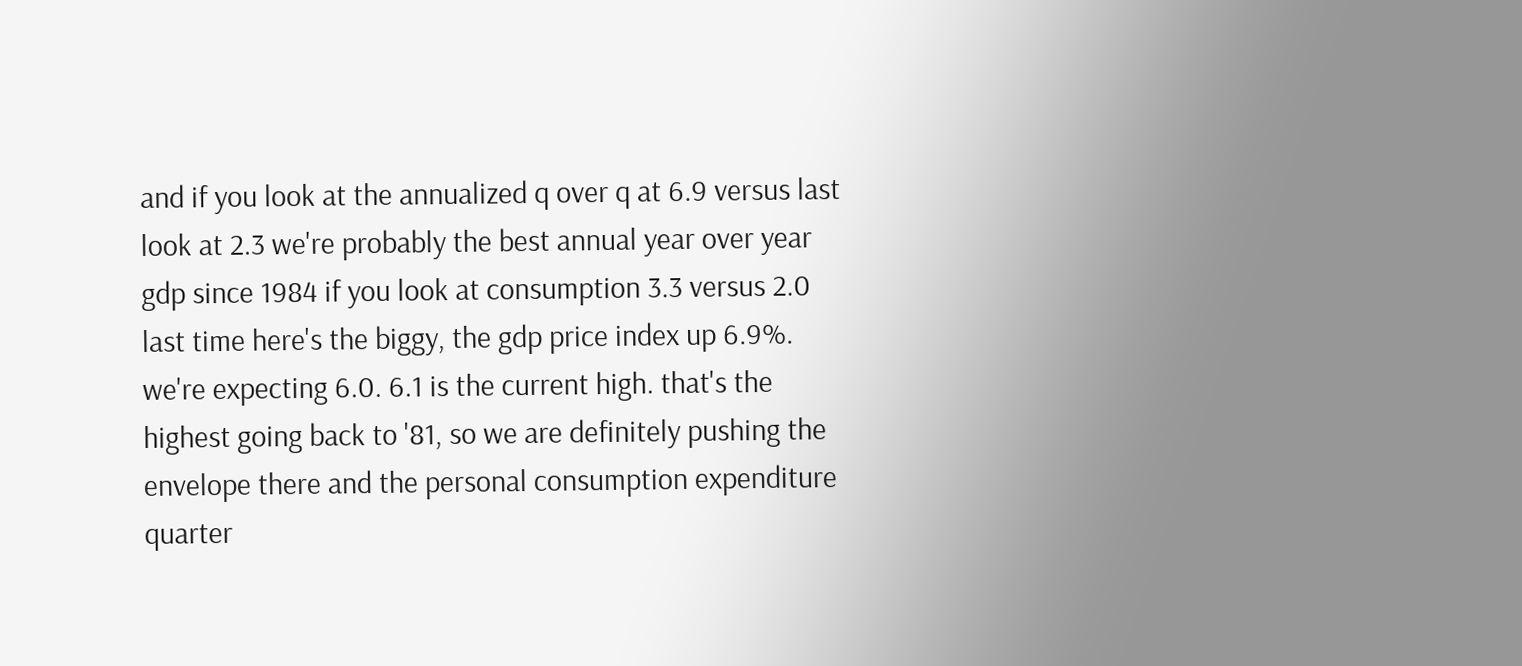and if you look at the annualized q over q at 6.9 versus last look at 2.3 we're probably the best annual year over year gdp since 1984 if you look at consumption 3.3 versus 2.0 last time here's the biggy, the gdp price index up 6.9%. we're expecting 6.0. 6.1 is the current high. that's the highest going back to '81, so we are definitely pushing the envelope there and the personal consumption expenditure quarter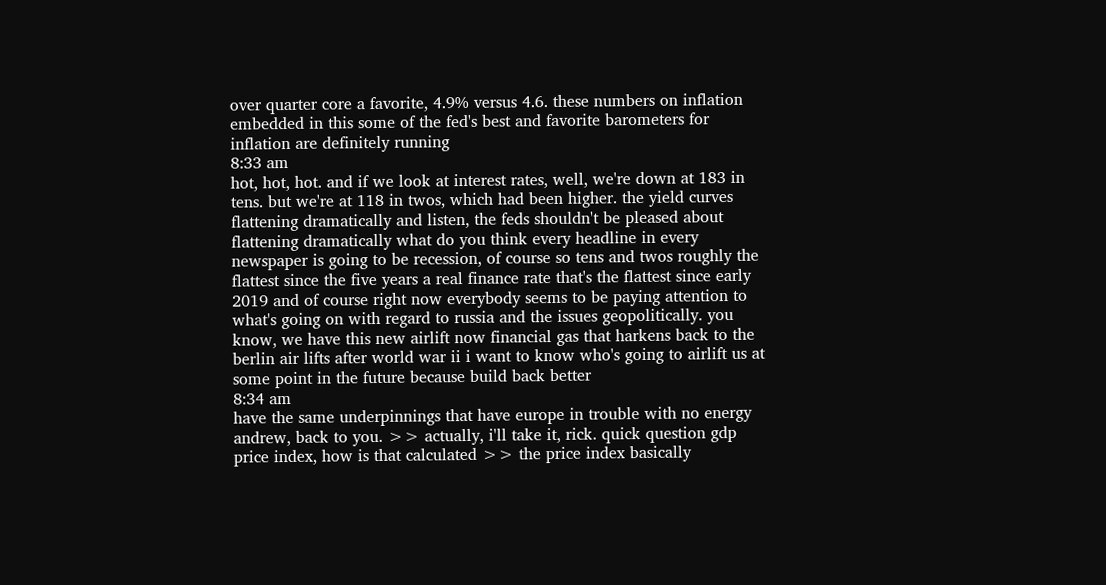over quarter core a favorite, 4.9% versus 4.6. these numbers on inflation embedded in this some of the fed's best and favorite barometers for inflation are definitely running
8:33 am
hot, hot, hot. and if we look at interest rates, well, we're down at 183 in tens. but we're at 118 in twos, which had been higher. the yield curves flattening dramatically and listen, the feds shouldn't be pleased about flattening dramatically what do you think every headline in every newspaper is going to be recession, of course so tens and twos roughly the flattest since the five years a real finance rate that's the flattest since early 2019 and of course right now everybody seems to be paying attention to what's going on with regard to russia and the issues geopolitically. you know, we have this new airlift now financial gas that harkens back to the berlin air lifts after world war ii i want to know who's going to airlift us at some point in the future because build back better
8:34 am
have the same underpinnings that have europe in trouble with no energy andrew, back to you. >> actually, i'll take it, rick. quick question gdp price index, how is that calculated >> the price index basically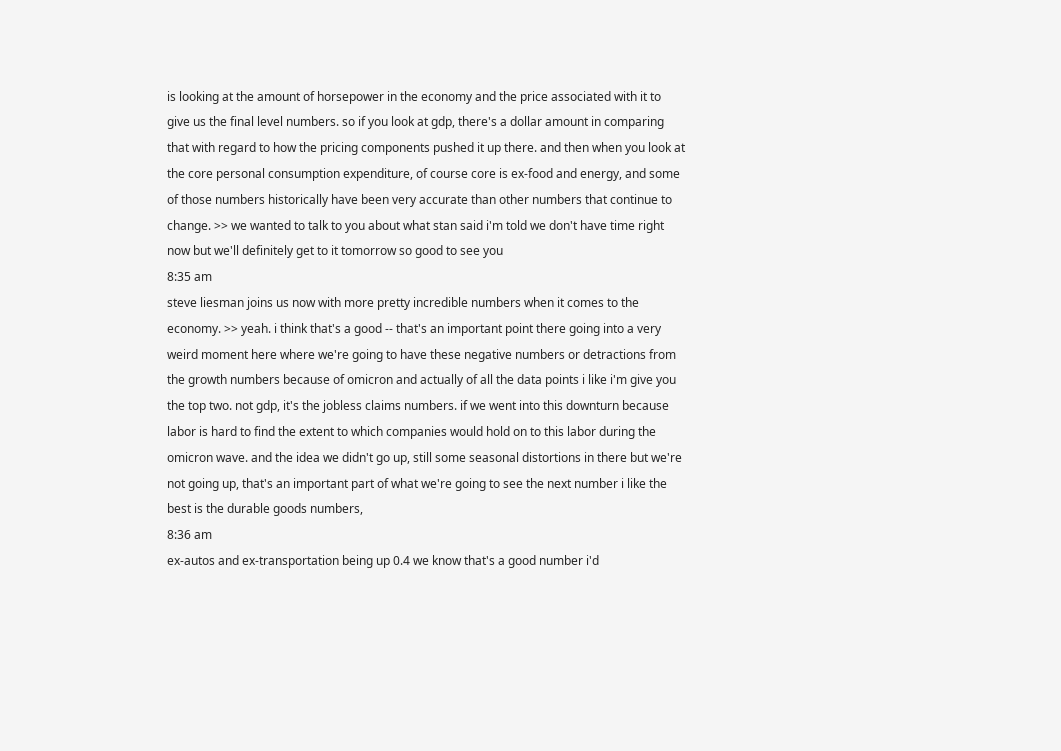is looking at the amount of horsepower in the economy and the price associated with it to give us the final level numbers. so if you look at gdp, there's a dollar amount in comparing that with regard to how the pricing components pushed it up there. and then when you look at the core personal consumption expenditure, of course core is ex-food and energy, and some of those numbers historically have been very accurate than other numbers that continue to change. >> we wanted to talk to you about what stan said i'm told we don't have time right now but we'll definitely get to it tomorrow so good to see you
8:35 am
steve liesman joins us now with more pretty incredible numbers when it comes to the economy. >> yeah. i think that's a good -- that's an important point there going into a very weird moment here where we're going to have these negative numbers or detractions from the growth numbers because of omicron and actually of all the data points i like i'm give you the top two. not gdp, it's the jobless claims numbers. if we went into this downturn because labor is hard to find the extent to which companies would hold on to this labor during the omicron wave. and the idea we didn't go up, still some seasonal distortions in there but we're not going up, that's an important part of what we're going to see the next number i like the best is the durable goods numbers,
8:36 am
ex-autos and ex-transportation being up 0.4 we know that's a good number i'd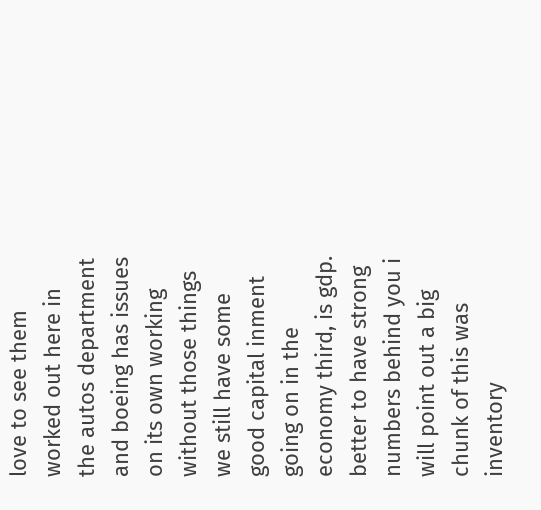love to see them worked out here in the autos department and boeing has issues on its own working without those things we still have some good capital inment going on in the economy third, is gdp. better to have strong numbers behind you i will point out a big chunk of this was inventory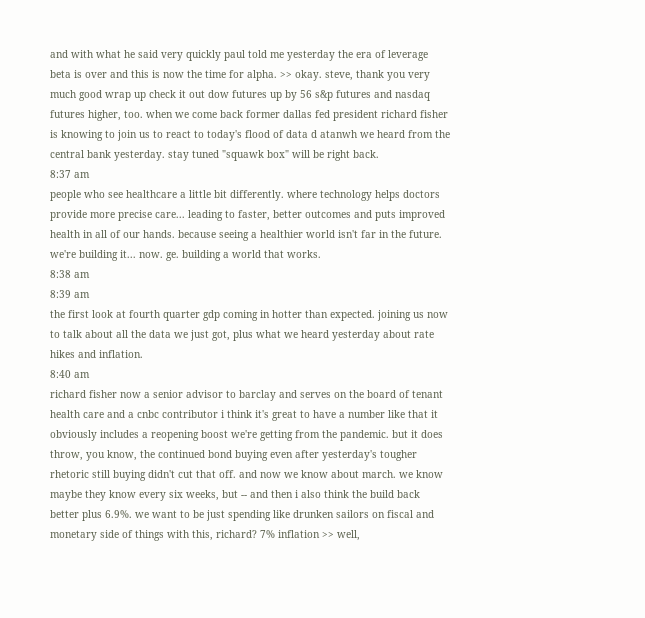and with what he said very quickly paul told me yesterday the era of leverage beta is over and this is now the time for alpha. >> okay. steve, thank you very much good wrap up check it out dow futures up by 56 s&p futures and nasdaq futures higher, too. when we come back former dallas fed president richard fisher is knowing to join us to react to today's flood of data d atanwh we heard from the central bank yesterday. stay tuned "squawk box" will be right back.
8:37 am
people who see healthcare a little bit differently. where technology helps doctors provide more precise care... leading to faster, better outcomes and puts improved health in all of our hands. because seeing a healthier world isn't far in the future. we're building it... now. ge. building a world that works.
8:38 am
8:39 am
the first look at fourth quarter gdp coming in hotter than expected. joining us now to talk about all the data we just got, plus what we heard yesterday about rate hikes and inflation.
8:40 am
richard fisher now a senior advisor to barclay and serves on the board of tenant health care and a cnbc contributor i think it's great to have a number like that it obviously includes a reopening boost we're getting from the pandemic. but it does throw, you know, the continued bond buying even after yesterday's tougher rhetoric still buying didn't cut that off. and now we know about march. we know maybe they know every six weeks, but -- and then i also think the build back better plus 6.9%. we want to be just spending like drunken sailors on fiscal and monetary side of things with this, richard? 7% inflation >> well,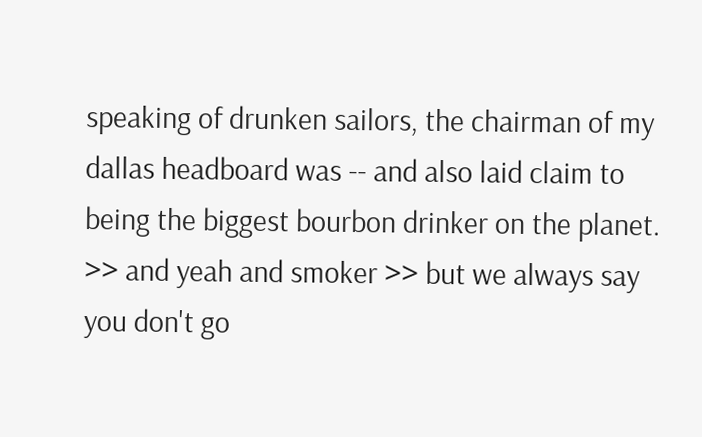speaking of drunken sailors, the chairman of my dallas headboard was -- and also laid claim to being the biggest bourbon drinker on the planet. >> and yeah and smoker >> but we always say you don't go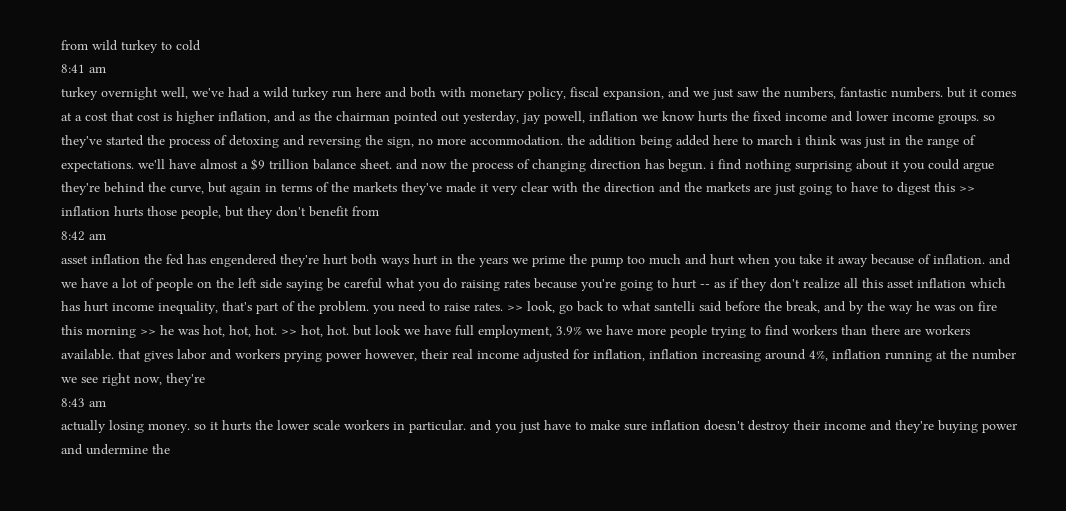from wild turkey to cold
8:41 am
turkey overnight well, we've had a wild turkey run here and both with monetary policy, fiscal expansion, and we just saw the numbers, fantastic numbers. but it comes at a cost that cost is higher inflation, and as the chairman pointed out yesterday, jay powell, inflation we know hurts the fixed income and lower income groups. so they've started the process of detoxing and reversing the sign, no more accommodation. the addition being added here to march i think was just in the range of expectations. we'll have almost a $9 trillion balance sheet. and now the process of changing direction has begun. i find nothing surprising about it you could argue they're behind the curve, but again in terms of the markets they've made it very clear with the direction and the markets are just going to have to digest this >> inflation hurts those people, but they don't benefit from
8:42 am
asset inflation the fed has engendered they're hurt both ways hurt in the years we prime the pump too much and hurt when you take it away because of inflation. and we have a lot of people on the left side saying be careful what you do raising rates because you're going to hurt -- as if they don't realize all this asset inflation which has hurt income inequality, that's part of the problem. you need to raise rates. >> look, go back to what santelli said before the break, and by the way he was on fire this morning >> he was hot, hot, hot. >> hot, hot. but look we have full employment, 3.9% we have more people trying to find workers than there are workers available. that gives labor and workers prying power however, their real income adjusted for inflation, inflation increasing around 4%, inflation running at the number we see right now, they're
8:43 am
actually losing money. so it hurts the lower scale workers in particular. and you just have to make sure inflation doesn't destroy their income and they're buying power and undermine the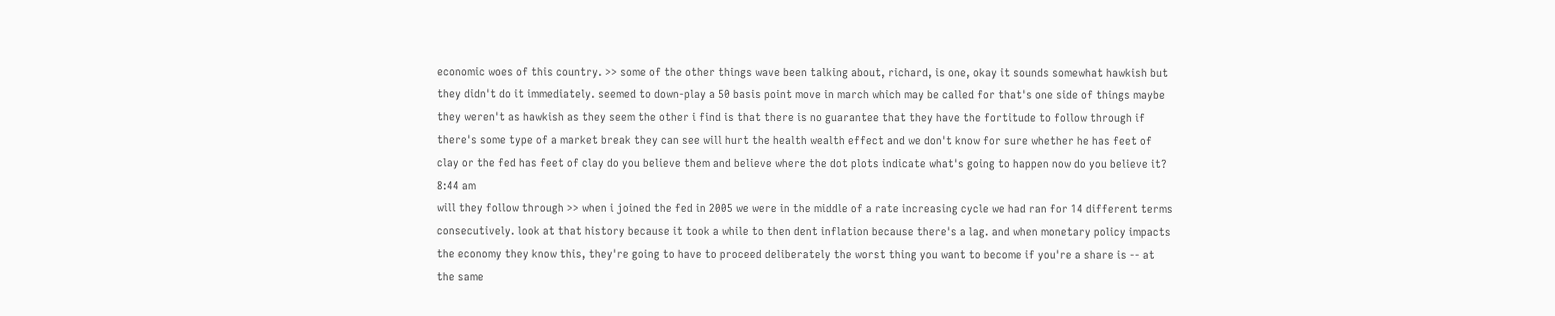economic woes of this country. >> some of the other things wave been talking about, richard, is one, okay it sounds somewhat hawkish but they didn't do it immediately. seemed to down-play a 50 basis point move in march which may be called for that's one side of things maybe they weren't as hawkish as they seem the other i find is that there is no guarantee that they have the fortitude to follow through if there's some type of a market break they can see will hurt the health wealth effect and we don't know for sure whether he has feet of clay or the fed has feet of clay do you believe them and believe where the dot plots indicate what's going to happen now do you believe it?
8:44 am
will they follow through >> when i joined the fed in 2005 we were in the middle of a rate increasing cycle we had ran for 14 different terms consecutively. look at that history because it took a while to then dent inflation because there's a lag. and when monetary policy impacts the economy they know this, they're going to have to proceed deliberately the worst thing you want to become if you're a share is -- at the same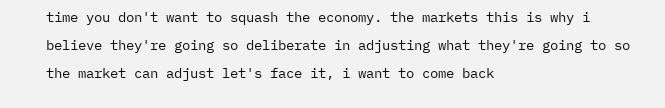time you don't want to squash the economy. the markets this is why i believe they're going so deliberate in adjusting what they're going to so the market can adjust let's face it, i want to come back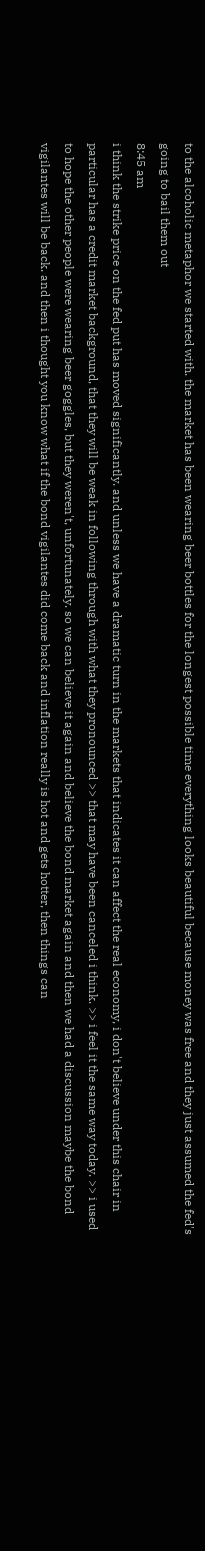to the alcoholic metaphor we started with. the market has been wearing beer bottles for the longest possible time everything looks beautiful because money was free and they just assumed the fed's going to bail them out
8:45 am
i think the strike price on the fed put has moved significantly. and unless we have a dramatic turn in the markets that indicates it can affect the real economy, i don't believe under this chair in particular has a credit market background, that they will be weak in following through with what they pronounced >> that may have been canceled i think. >> i feel it the same way today. >> i used to hope the other people were wearing beer goggles, but they weren't, unfortunately. so we can believe it again and believe the bond market again and then we had a discussion maybe the bond vigilantes will be back. and then i thought you know what if the bond vigilantes did come back and inflation really is hot and gets hotter, then things can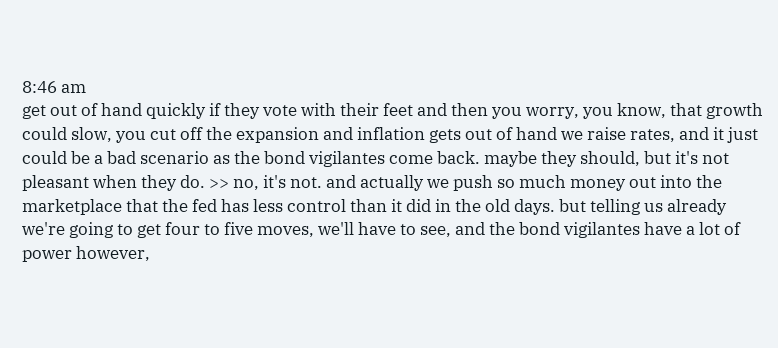8:46 am
get out of hand quickly if they vote with their feet and then you worry, you know, that growth could slow, you cut off the expansion and inflation gets out of hand we raise rates, and it just could be a bad scenario as the bond vigilantes come back. maybe they should, but it's not pleasant when they do. >> no, it's not. and actually we push so much money out into the marketplace that the fed has less control than it did in the old days. but telling us already we're going to get four to five moves, we'll have to see, and the bond vigilantes have a lot of power however,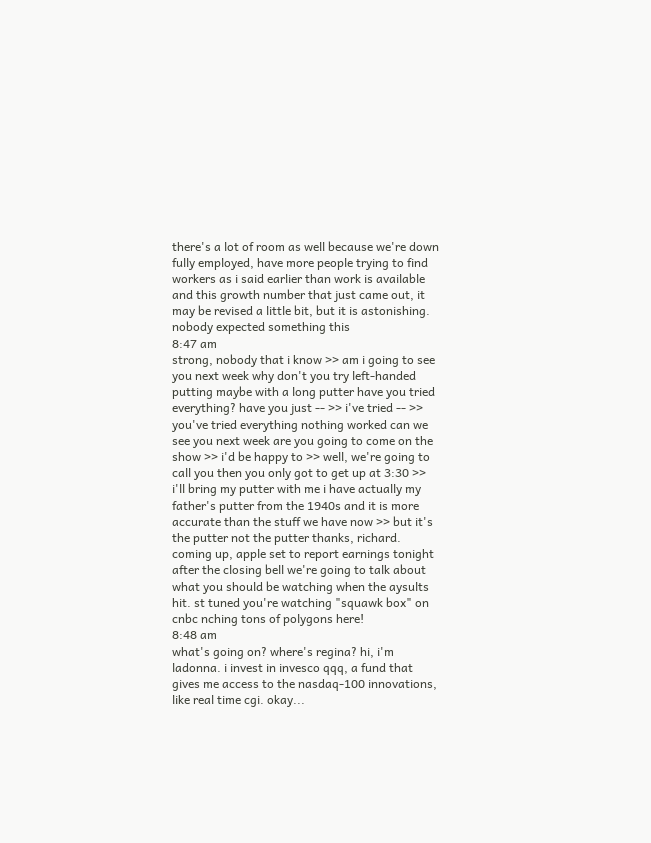there's a lot of room as well because we're down fully employed, have more people trying to find workers as i said earlier than work is available and this growth number that just came out, it may be revised a little bit, but it is astonishing. nobody expected something this
8:47 am
strong, nobody that i know >> am i going to see you next week why don't you try left-handed putting maybe with a long putter have you tried everything? have you just -- >> i've tried -- >> you've tried everything nothing worked can we see you next week are you going to come on the show >> i'd be happy to >> well, we're going to call you then you only got to get up at 3:30 >> i'll bring my putter with me i have actually my father's putter from the 1940s and it is more accurate than the stuff we have now >> but it's the putter not the putter thanks, richard. coming up, apple set to report earnings tonight after the closing bell we're going to talk about what you should be watching when the aysults hit. st tuned you're watching "squawk box" on cnbc nching tons of polygons here!
8:48 am
what's going on? where's regina? hi, i'm ladonna. i invest in invesco qqq, a fund that gives me access to the nasdaq-100 innovations, like real time cgi. okay...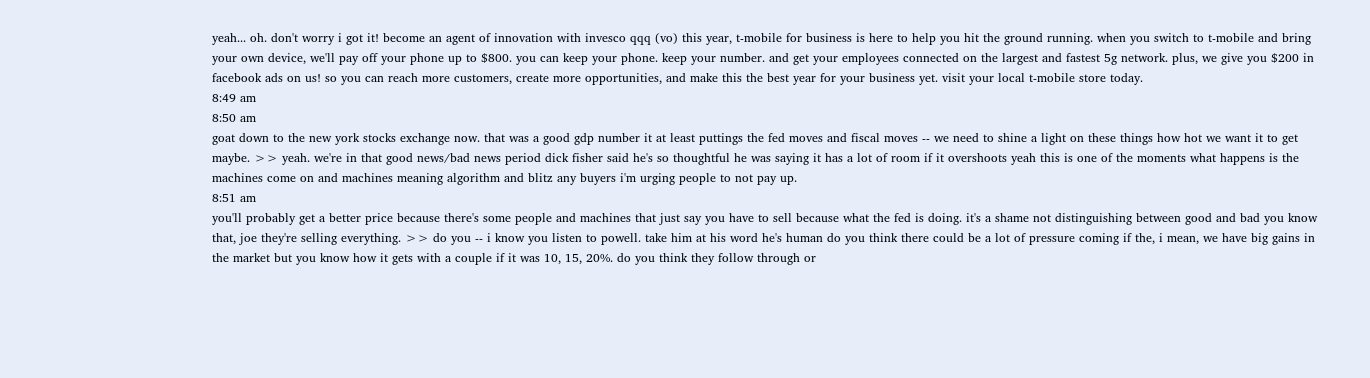yeah... oh. don't worry i got it! become an agent of innovation with invesco qqq (vo) this year, t-mobile for business is here to help you hit the ground running. when you switch to t-mobile and bring your own device, we'll pay off your phone up to $800. you can keep your phone. keep your number. and get your employees connected on the largest and fastest 5g network. plus, we give you $200 in facebook ads on us! so you can reach more customers, create more opportunities, and make this the best year for your business yet. visit your local t-mobile store today.
8:49 am
8:50 am
goat down to the new york stocks exchange now. that was a good gdp number it at least puttings the fed moves and fiscal moves -- we need to shine a light on these things how hot we want it to get maybe. >> yeah. we're in that good news/bad news period dick fisher said he's so thoughtful he was saying it has a lot of room if it overshoots yeah this is one of the moments what happens is the machines come on and machines meaning algorithm and blitz any buyers i'm urging people to not pay up.
8:51 am
you'll probably get a better price because there's some people and machines that just say you have to sell because what the fed is doing. it's a shame not distinguishing between good and bad you know that, joe they're selling everything. >> do you -- i know you listen to powell. take him at his word he's human do you think there could be a lot of pressure coming if the, i mean, we have big gains in the market but you know how it gets with a couple if it was 10, 15, 20%. do you think they follow through or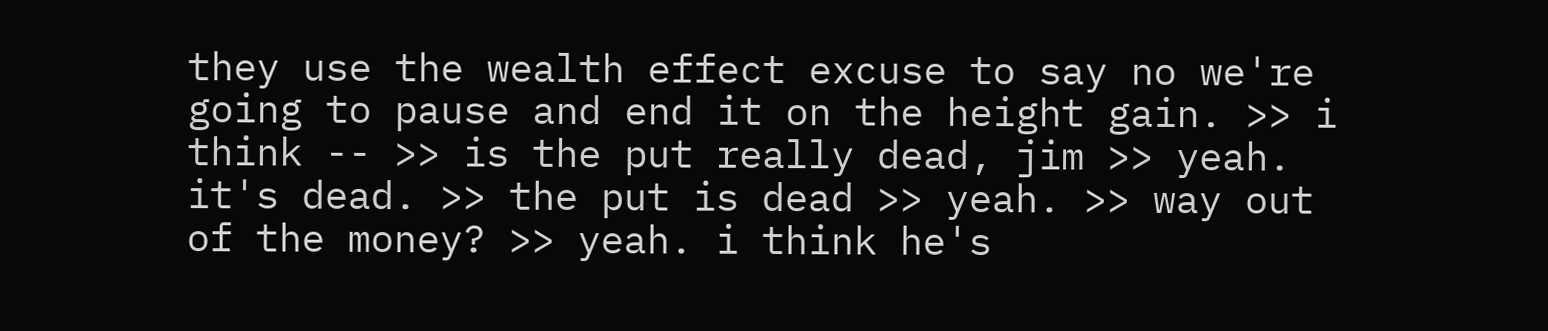they use the wealth effect excuse to say no we're going to pause and end it on the height gain. >> i think -- >> is the put really dead, jim >> yeah. it's dead. >> the put is dead >> yeah. >> way out of the money? >> yeah. i think he's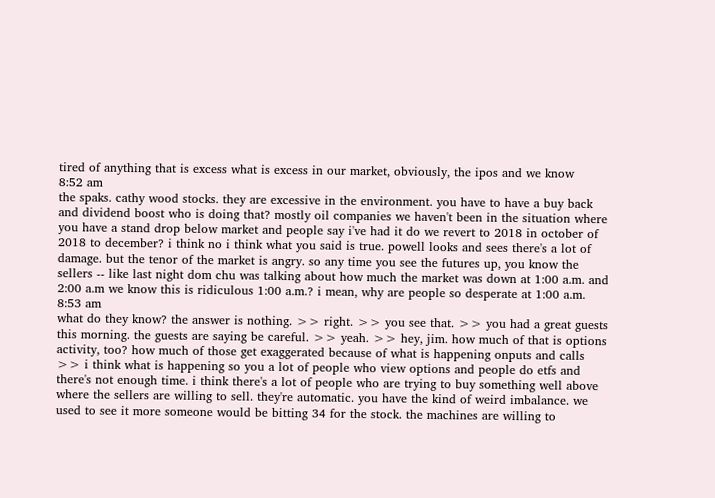tired of anything that is excess what is excess in our market, obviously, the ipos and we know
8:52 am
the spaks. cathy wood stocks. they are excessive in the environment. you have to have a buy back and dividend boost who is doing that? mostly oil companies we haven't been in the situation where you have a stand drop below market and people say i've had it do we revert to 2018 in october of 2018 to december? i think no i think what you said is true. powell looks and sees there's a lot of damage. but the tenor of the market is angry. so any time you see the futures up, you know the sellers -- like last night dom chu was talking about how much the market was down at 1:00 a.m. and 2:00 a.m we know this is ridiculous 1:00 a.m.? i mean, why are people so desperate at 1:00 a.m.
8:53 am
what do they know? the answer is nothing. >> right. >> you see that. >> you had a great guests this morning. the guests are saying be careful. >> yeah. >> hey, jim. how much of that is options activity, too? how much of those get exaggerated because of what is happening onputs and calls >> i think what is happening so you a lot of people who view options and people do etfs and there's not enough time. i think there's a lot of people who are trying to buy something well above where the sellers are willing to sell. they're automatic. you have the kind of weird imbalance. we used to see it more someone would be bitting 34 for the stock. the machines are willing to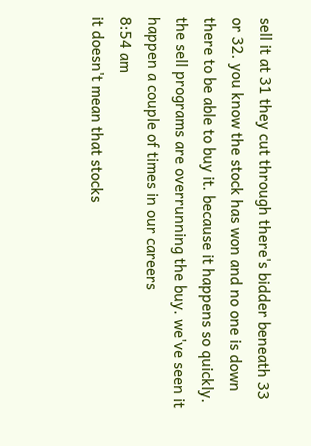sell it at 31 they cut through there's bidder beneath 33 or 32. you know the stock has won and no one is down there to be able to buy it. because it happens so quickly. the sell programs are overrunning the buy. we've seen it happen a couple of times in our careers
8:54 am
it doesn't mean that stocks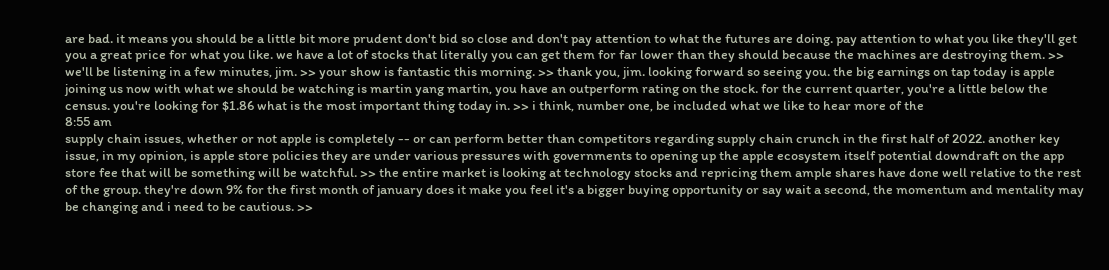are bad. it means you should be a little bit more prudent don't bid so close and don't pay attention to what the futures are doing. pay attention to what you like they'll get you a great price for what you like. we have a lot of stocks that literally you can get them for far lower than they should because the machines are destroying them. >> we'll be listening in a few minutes, jim. >> your show is fantastic this morning. >> thank you, jim. looking forward so seeing you. the big earnings on tap today is apple joining us now with what we should be watching is martin yang martin, you have an outperform rating on the stock. for the current quarter, you're a little below the census. you're looking for $1.86 what is the most important thing today in. >> i think, number one, be included what we like to hear more of the
8:55 am
supply chain issues, whether or not apple is completely -- or can perform better than competitors regarding supply chain crunch in the first half of 2022. another key issue, in my opinion, is apple store policies they are under various pressures with governments to opening up the apple ecosystem itself potential downdraft on the app store fee that will be something will be watchful. >> the entire market is looking at technology stocks and repricing them ample shares have done well relative to the rest of the group. they're down 9% for the first month of january does it make you feel it's a bigger buying opportunity or say wait a second, the momentum and mentality may be changing and i need to be cautious. >>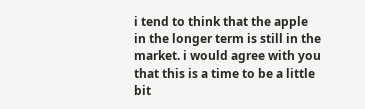i tend to think that the apple in the longer term is still in the market. i would agree with you that this is a time to be a little bit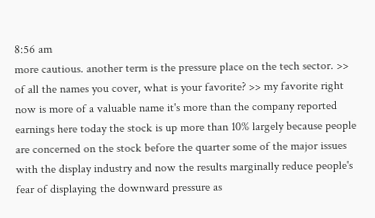8:56 am
more cautious. another term is the pressure place on the tech sector. >> of all the names you cover, what is your favorite? >> my favorite right now is more of a valuable name it's more than the company reported earnings here today the stock is up more than 10% largely because people are concerned on the stock before the quarter some of the major issues with the display industry and now the results marginally reduce people's fear of displaying the downward pressure as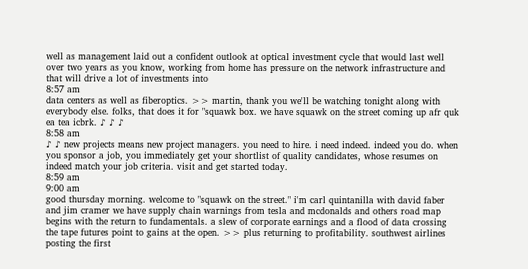well as management laid out a confident outlook at optical investment cycle that would last well over two years as you know, working from home has pressure on the network infrastructure and that will drive a lot of investments into
8:57 am
data centers as well as fiberoptics. >> martin, thank you we'll be watching tonight along with everybody else. folks, that does it for "squawk box. we have squawk on the street coming up afr quk ea tea icbrk. ♪ ♪ ♪
8:58 am
♪ ♪ new projects means new project managers. you need to hire. i need indeed. indeed you do. when you sponsor a job, you immediately get your shortlist of quality candidates, whose resumes on indeed match your job criteria. visit and get started today.
8:59 am
9:00 am
good thursday morning. welcome to "squawk on the street." i'm carl quintanilla with david faber and jim cramer we have supply chain warnings from tesla and mcdonalds and others road map begins with the return to fundamentals. a slew of corporate earnings and a flood of data crossing the tape futures point to gains at the open. >> plus returning to profitability. southwest airlines posting the first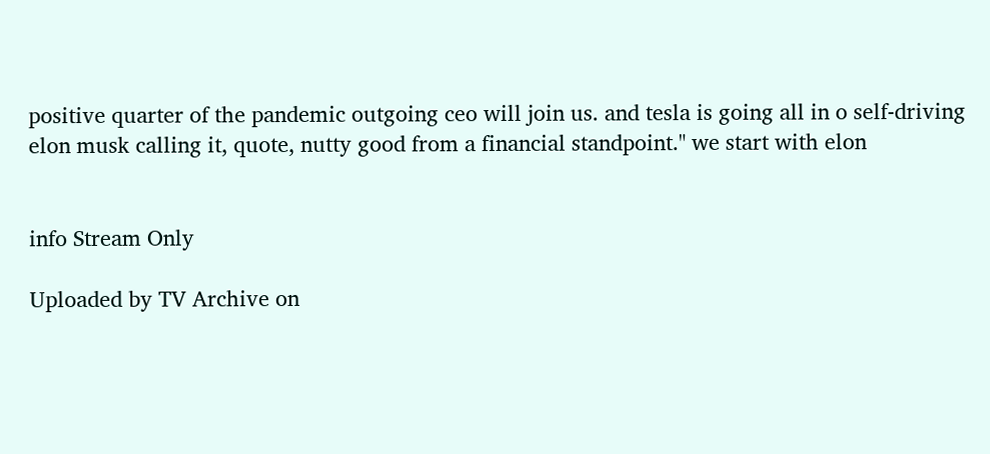positive quarter of the pandemic outgoing ceo will join us. and tesla is going all in o self-driving elon musk calling it, quote, nutty good from a financial standpoint." we start with elon


info Stream Only

Uploaded by TV Archive on